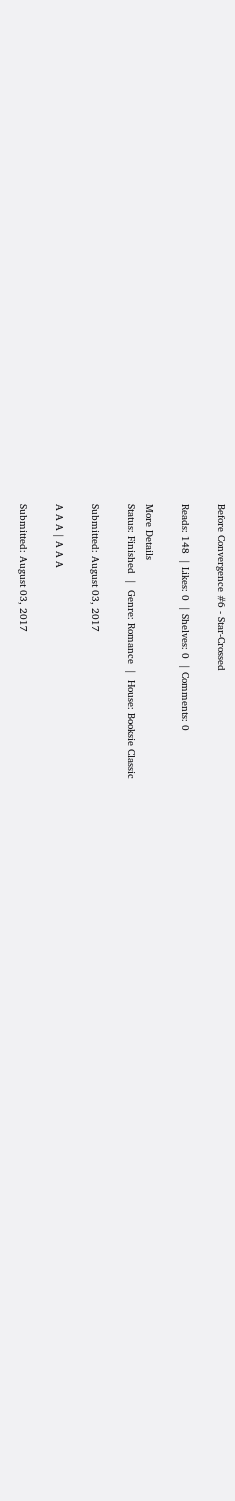Before Convergence #6 - Star-Crossed

Reads: 148  | Likes: 0  | Shelves: 0  | Comments: 0

More Details
Status: Finished  |  Genre: Romance  |  House: Booksie Classic

Submitted: August 03, 2017

A A A | A A A

Submitted: August 03, 2017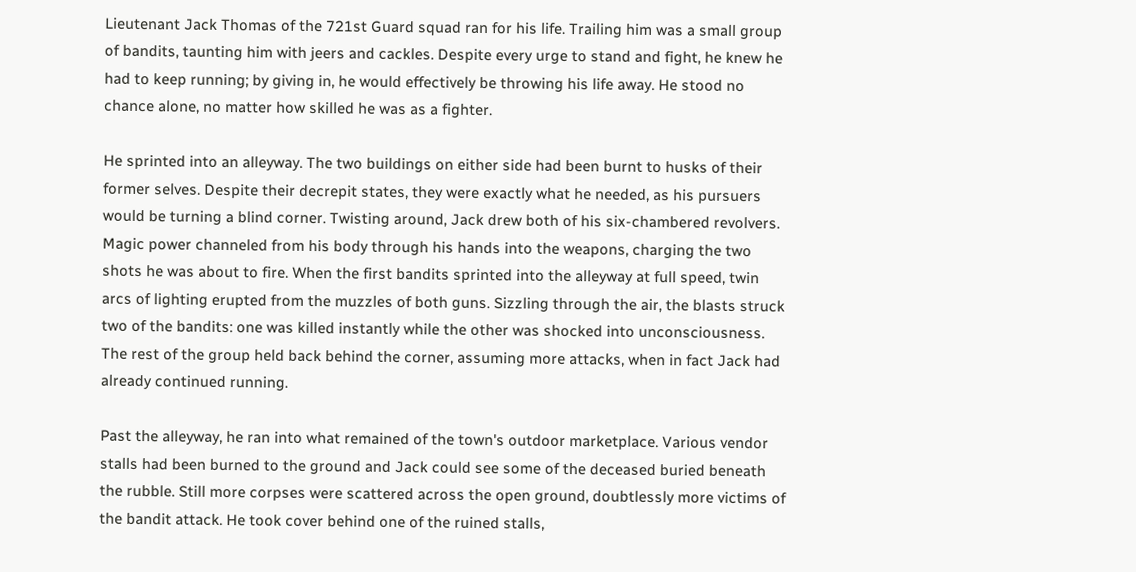Lieutenant Jack Thomas of the 721st Guard squad ran for his life. Trailing him was a small group of bandits, taunting him with jeers and cackles. Despite every urge to stand and fight, he knew he had to keep running; by giving in, he would effectively be throwing his life away. He stood no chance alone, no matter how skilled he was as a fighter.

He sprinted into an alleyway. The two buildings on either side had been burnt to husks of their former selves. Despite their decrepit states, they were exactly what he needed, as his pursuers would be turning a blind corner. Twisting around, Jack drew both of his six-chambered revolvers. Magic power channeled from his body through his hands into the weapons, charging the two shots he was about to fire. When the first bandits sprinted into the alleyway at full speed, twin arcs of lighting erupted from the muzzles of both guns. Sizzling through the air, the blasts struck two of the bandits: one was killed instantly while the other was shocked into unconsciousness. The rest of the group held back behind the corner, assuming more attacks, when in fact Jack had already continued running.

Past the alleyway, he ran into what remained of the town's outdoor marketplace. Various vendor stalls had been burned to the ground and Jack could see some of the deceased buried beneath the rubble. Still more corpses were scattered across the open ground, doubtlessly more victims of the bandit attack. He took cover behind one of the ruined stalls,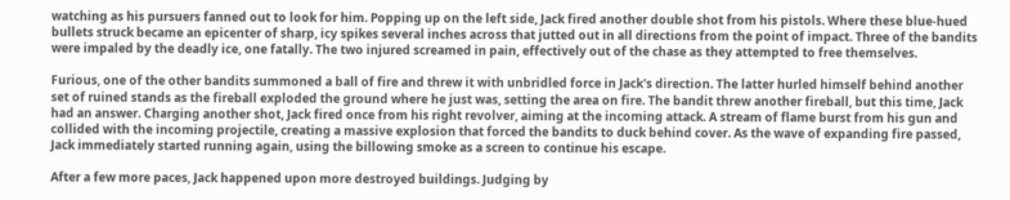watching as his pursuers fanned out to look for him. Popping up on the left side, Jack fired another double shot from his pistols. Where these blue-hued bullets struck became an epicenter of sharp, icy spikes several inches across that jutted out in all directions from the point of impact. Three of the bandits were impaled by the deadly ice, one fatally. The two injured screamed in pain, effectively out of the chase as they attempted to free themselves.

Furious, one of the other bandits summoned a ball of fire and threw it with unbridled force in Jack's direction. The latter hurled himself behind another set of ruined stands as the fireball exploded the ground where he just was, setting the area on fire. The bandit threw another fireball, but this time, Jack had an answer. Charging another shot, Jack fired once from his right revolver, aiming at the incoming attack. A stream of flame burst from his gun and collided with the incoming projectile, creating a massive explosion that forced the bandits to duck behind cover. As the wave of expanding fire passed, Jack immediately started running again, using the billowing smoke as a screen to continue his escape.

After a few more paces, Jack happened upon more destroyed buildings. Judging by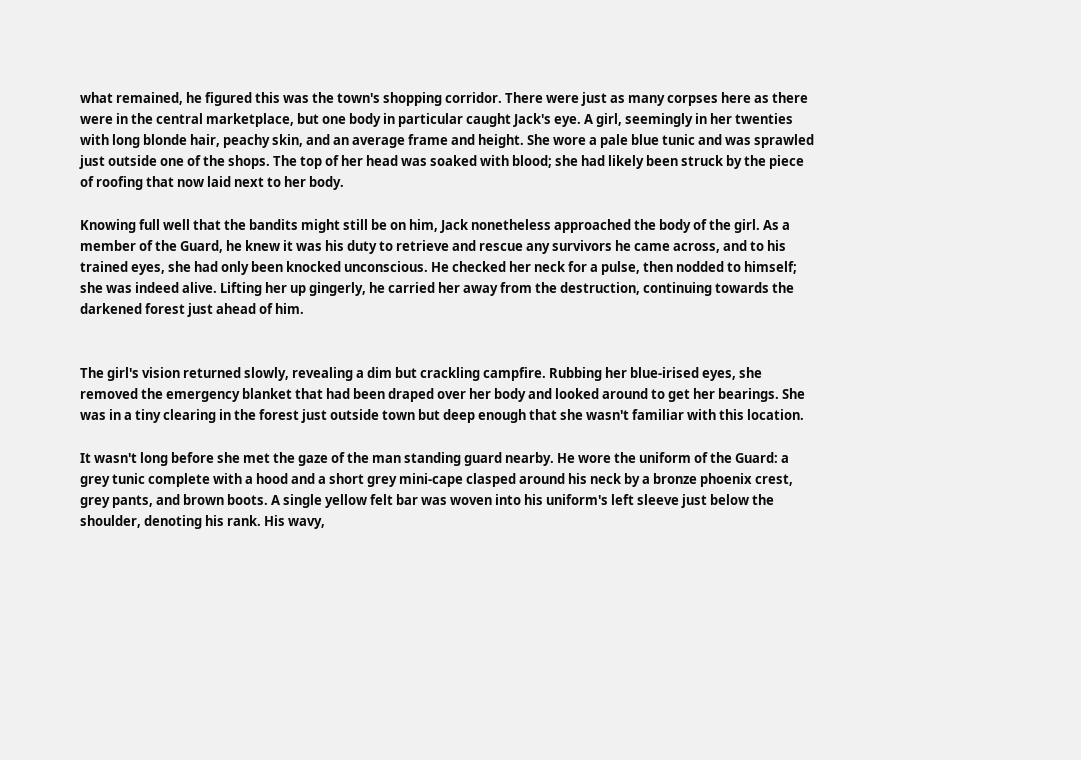what remained, he figured this was the town's shopping corridor. There were just as many corpses here as there were in the central marketplace, but one body in particular caught Jack's eye. A girl, seemingly in her twenties with long blonde hair, peachy skin, and an average frame and height. She wore a pale blue tunic and was sprawled just outside one of the shops. The top of her head was soaked with blood; she had likely been struck by the piece of roofing that now laid next to her body.

Knowing full well that the bandits might still be on him, Jack nonetheless approached the body of the girl. As a member of the Guard, he knew it was his duty to retrieve and rescue any survivors he came across, and to his trained eyes, she had only been knocked unconscious. He checked her neck for a pulse, then nodded to himself; she was indeed alive. Lifting her up gingerly, he carried her away from the destruction, continuing towards the darkened forest just ahead of him.


The girl's vision returned slowly, revealing a dim but crackling campfire. Rubbing her blue-irised eyes, she removed the emergency blanket that had been draped over her body and looked around to get her bearings. She was in a tiny clearing in the forest just outside town but deep enough that she wasn't familiar with this location.

It wasn't long before she met the gaze of the man standing guard nearby. He wore the uniform of the Guard: a grey tunic complete with a hood and a short grey mini-cape clasped around his neck by a bronze phoenix crest, grey pants, and brown boots. A single yellow felt bar was woven into his uniform's left sleeve just below the shoulder, denoting his rank. His wavy,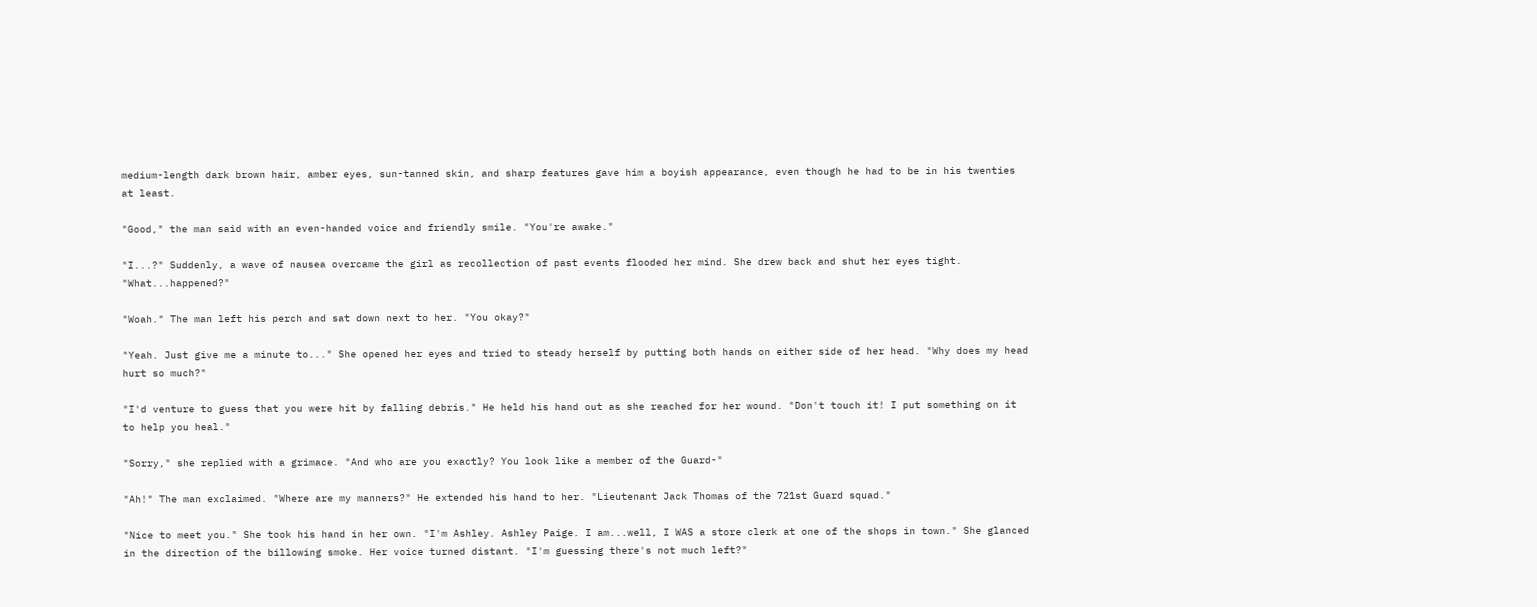medium-length dark brown hair, amber eyes, sun-tanned skin, and sharp features gave him a boyish appearance, even though he had to be in his twenties at least.

"Good," the man said with an even-handed voice and friendly smile. "You're awake."

"I...?" Suddenly, a wave of nausea overcame the girl as recollection of past events flooded her mind. She drew back and shut her eyes tight. "What...happened?"

"Woah." The man left his perch and sat down next to her. "You okay?"

"Yeah. Just give me a minute to..." She opened her eyes and tried to steady herself by putting both hands on either side of her head. "Why does my head hurt so much?"

"I'd venture to guess that you were hit by falling debris." He held his hand out as she reached for her wound. "Don't touch it! I put something on it to help you heal."

"Sorry," she replied with a grimace. "And who are you exactly? You look like a member of the Guard-"

"Ah!" The man exclaimed. "Where are my manners?" He extended his hand to her. "Lieutenant Jack Thomas of the 721st Guard squad."

"Nice to meet you." She took his hand in her own. "I'm Ashley. Ashley Paige. I am...well, I WAS a store clerk at one of the shops in town." She glanced in the direction of the billowing smoke. Her voice turned distant. "I'm guessing there's not much left?"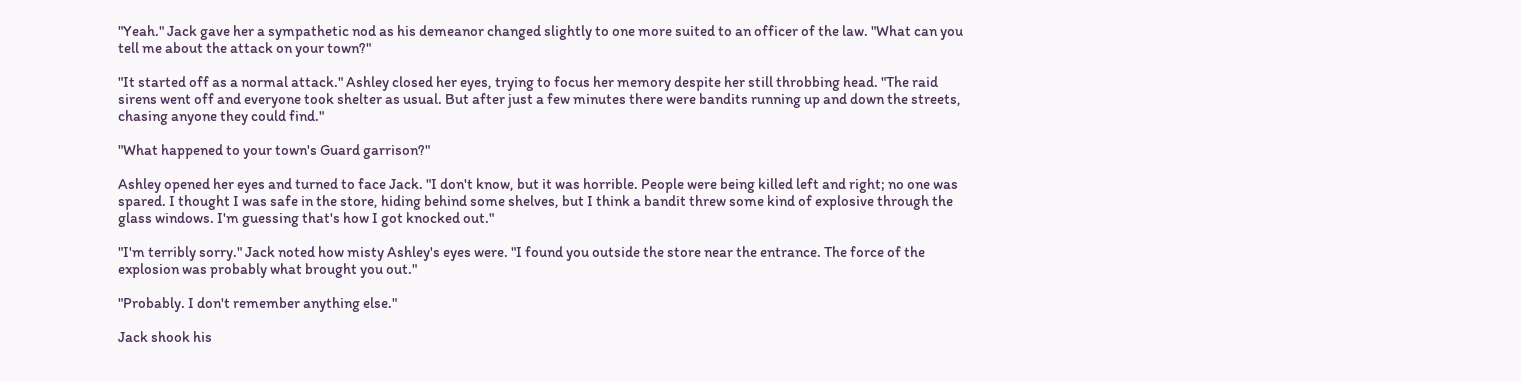"Yeah." Jack gave her a sympathetic nod as his demeanor changed slightly to one more suited to an officer of the law. "What can you tell me about the attack on your town?"

"It started off as a normal attack." Ashley closed her eyes, trying to focus her memory despite her still throbbing head. "The raid sirens went off and everyone took shelter as usual. But after just a few minutes there were bandits running up and down the streets, chasing anyone they could find."

"What happened to your town's Guard garrison?"

Ashley opened her eyes and turned to face Jack. "I don't know, but it was horrible. People were being killed left and right; no one was spared. I thought I was safe in the store, hiding behind some shelves, but I think a bandit threw some kind of explosive through the glass windows. I'm guessing that's how I got knocked out."

"I'm terribly sorry." Jack noted how misty Ashley's eyes were. "I found you outside the store near the entrance. The force of the explosion was probably what brought you out."

"Probably. I don't remember anything else."

Jack shook his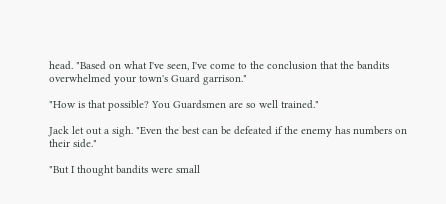head. "Based on what I've seen, I've come to the conclusion that the bandits overwhelmed your town's Guard garrison."

"How is that possible? You Guardsmen are so well trained."

Jack let out a sigh. "Even the best can be defeated if the enemy has numbers on their side."

"But I thought bandits were small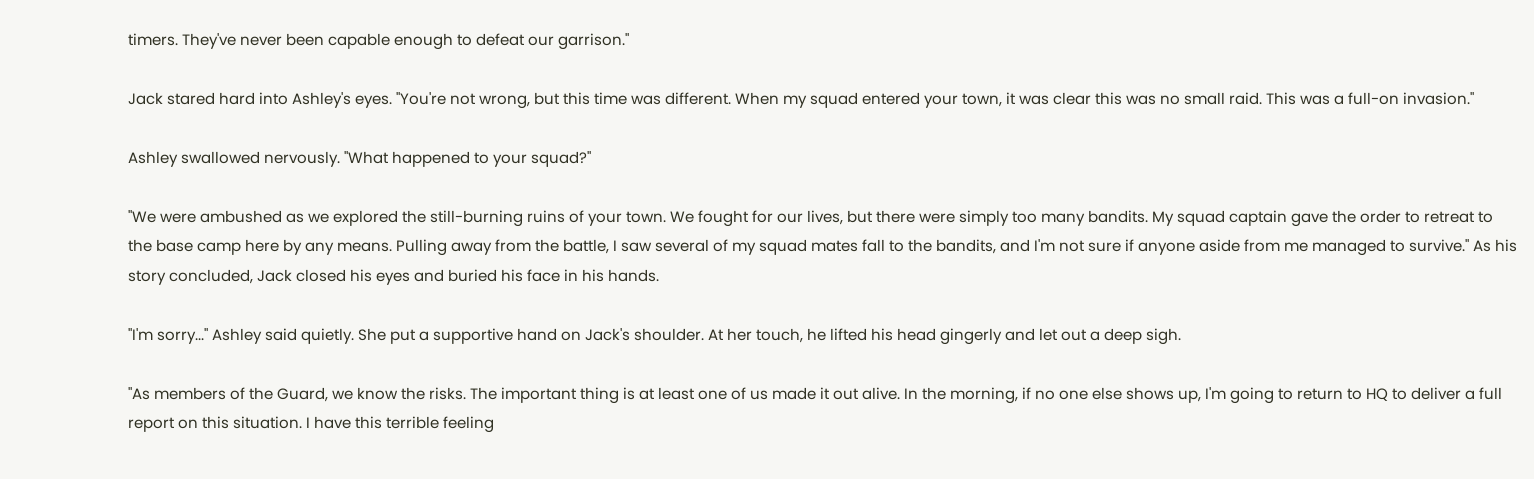timers. They've never been capable enough to defeat our garrison."

Jack stared hard into Ashley's eyes. "You're not wrong, but this time was different. When my squad entered your town, it was clear this was no small raid. This was a full-on invasion."

Ashley swallowed nervously. "What happened to your squad?"

"We were ambushed as we explored the still-burning ruins of your town. We fought for our lives, but there were simply too many bandits. My squad captain gave the order to retreat to the base camp here by any means. Pulling away from the battle, I saw several of my squad mates fall to the bandits, and I'm not sure if anyone aside from me managed to survive." As his story concluded, Jack closed his eyes and buried his face in his hands.

"I'm sorry..." Ashley said quietly. She put a supportive hand on Jack's shoulder. At her touch, he lifted his head gingerly and let out a deep sigh.

"As members of the Guard, we know the risks. The important thing is at least one of us made it out alive. In the morning, if no one else shows up, I'm going to return to HQ to deliver a full report on this situation. I have this terrible feeling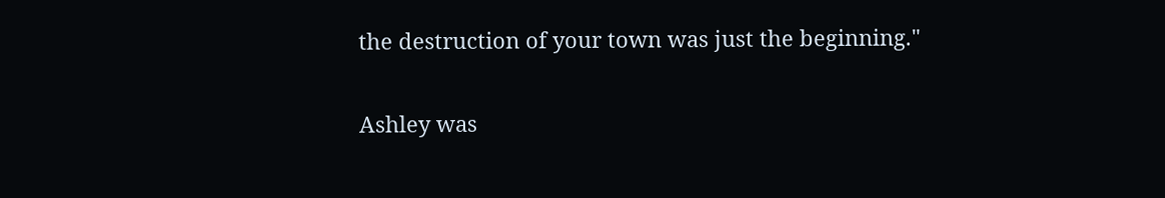the destruction of your town was just the beginning."

Ashley was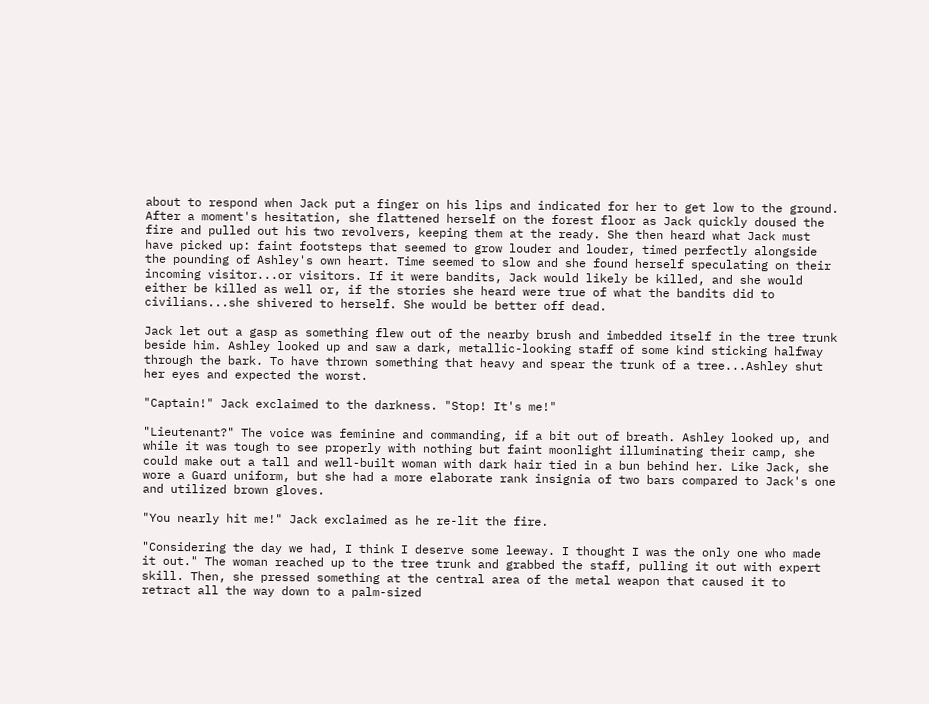about to respond when Jack put a finger on his lips and indicated for her to get low to the ground. After a moment's hesitation, she flattened herself on the forest floor as Jack quickly doused the fire and pulled out his two revolvers, keeping them at the ready. She then heard what Jack must have picked up: faint footsteps that seemed to grow louder and louder, timed perfectly alongside the pounding of Ashley's own heart. Time seemed to slow and she found herself speculating on their incoming visitor...or visitors. If it were bandits, Jack would likely be killed, and she would either be killed as well or, if the stories she heard were true of what the bandits did to civilians...she shivered to herself. She would be better off dead.

Jack let out a gasp as something flew out of the nearby brush and imbedded itself in the tree trunk beside him. Ashley looked up and saw a dark, metallic-looking staff of some kind sticking halfway through the bark. To have thrown something that heavy and spear the trunk of a tree...Ashley shut her eyes and expected the worst.

"Captain!" Jack exclaimed to the darkness. "Stop! It's me!"

"Lieutenant?" The voice was feminine and commanding, if a bit out of breath. Ashley looked up, and while it was tough to see properly with nothing but faint moonlight illuminating their camp, she could make out a tall and well-built woman with dark hair tied in a bun behind her. Like Jack, she wore a Guard uniform, but she had a more elaborate rank insignia of two bars compared to Jack's one and utilized brown gloves.

"You nearly hit me!" Jack exclaimed as he re-lit the fire.

"Considering the day we had, I think I deserve some leeway. I thought I was the only one who made it out." The woman reached up to the tree trunk and grabbed the staff, pulling it out with expert skill. Then, she pressed something at the central area of the metal weapon that caused it to retract all the way down to a palm-sized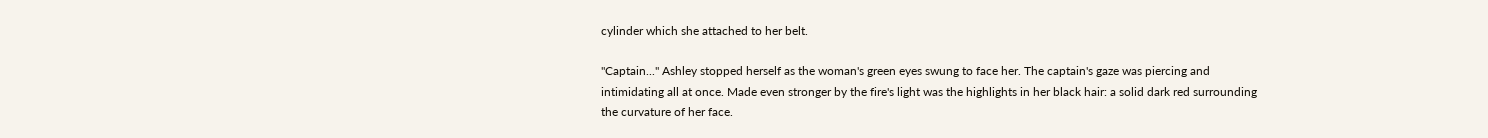cylinder which she attached to her belt.

"Captain..." Ashley stopped herself as the woman's green eyes swung to face her. The captain's gaze was piercing and intimidating all at once. Made even stronger by the fire's light was the highlights in her black hair: a solid dark red surrounding the curvature of her face.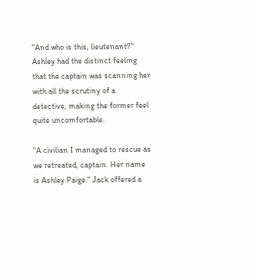"And who is this, lieutenant?" Ashley had the distinct feeling that the captain was scanning her with all the scrutiny of a detective, making the former feel quite uncomfortable.

"A civilian I managed to rescue as we retreated, captain. Her name is Ashley Paige." Jack offered a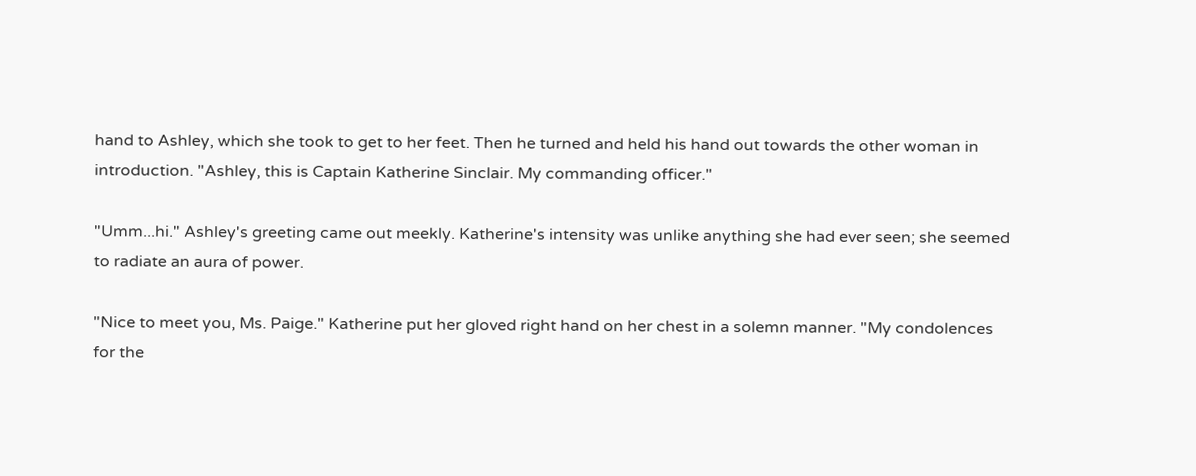hand to Ashley, which she took to get to her feet. Then he turned and held his hand out towards the other woman in introduction. "Ashley, this is Captain Katherine Sinclair. My commanding officer."

"Umm...hi." Ashley's greeting came out meekly. Katherine's intensity was unlike anything she had ever seen; she seemed to radiate an aura of power.

"Nice to meet you, Ms. Paige." Katherine put her gloved right hand on her chest in a solemn manner. "My condolences for the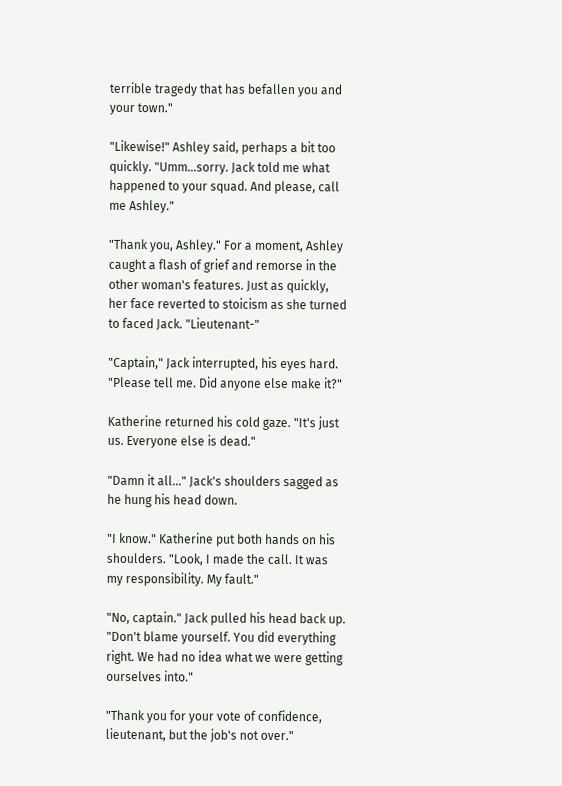terrible tragedy that has befallen you and your town."

"Likewise!" Ashley said, perhaps a bit too quickly. "Umm...sorry. Jack told me what happened to your squad. And please, call me Ashley."

"Thank you, Ashley." For a moment, Ashley caught a flash of grief and remorse in the other woman's features. Just as quickly, her face reverted to stoicism as she turned to faced Jack. "Lieutenant-"

"Captain," Jack interrupted, his eyes hard. "Please tell me. Did anyone else make it?"

Katherine returned his cold gaze. "It's just us. Everyone else is dead."

"Damn it all..." Jack's shoulders sagged as he hung his head down.

"I know." Katherine put both hands on his shoulders. "Look, I made the call. It was my responsibility. My fault."

"No, captain." Jack pulled his head back up. "Don't blame yourself. You did everything right. We had no idea what we were getting ourselves into."

"Thank you for your vote of confidence, lieutenant, but the job's not over."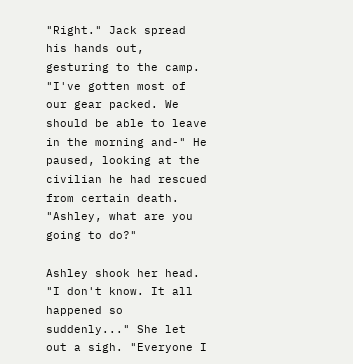"Right." Jack spread his hands out, gesturing to the camp. "I've gotten most of our gear packed. We should be able to leave in the morning and-" He paused, looking at the civilian he had rescued from certain death. "Ashley, what are you going to do?"

Ashley shook her head. "I don't know. It all happened so suddenly..." She let out a sigh. "Everyone I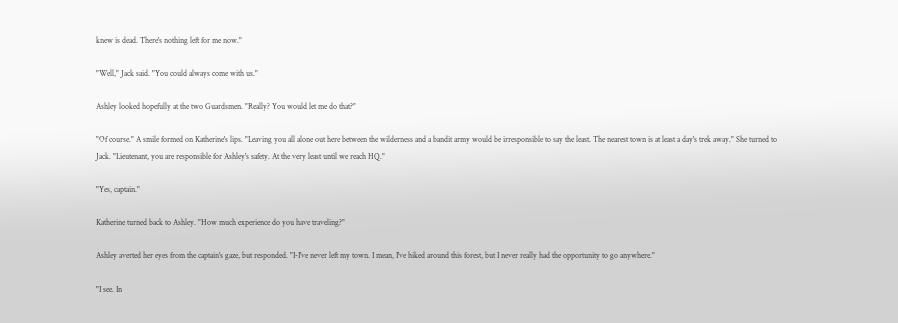knew is dead. There's nothing left for me now."

"Well," Jack said. "You could always come with us."

Ashley looked hopefully at the two Guardsmen. "Really? You would let me do that?"

"Of course." A smile formed on Katherine's lips. "Leaving you all alone out here between the wilderness and a bandit army would be irresponsible to say the least. The nearest town is at least a day's trek away." She turned to Jack. "Lieutenant, you are responsible for Ashley's safety. At the very least until we reach HQ."

"Yes, captain."

Katherine turned back to Ashley. "How much experience do you have traveling?"

Ashley averted her eyes from the captain's gaze, but responded. "I-I've never left my town. I mean, I've hiked around this forest, but I never really had the opportunity to go anywhere."

"I see. In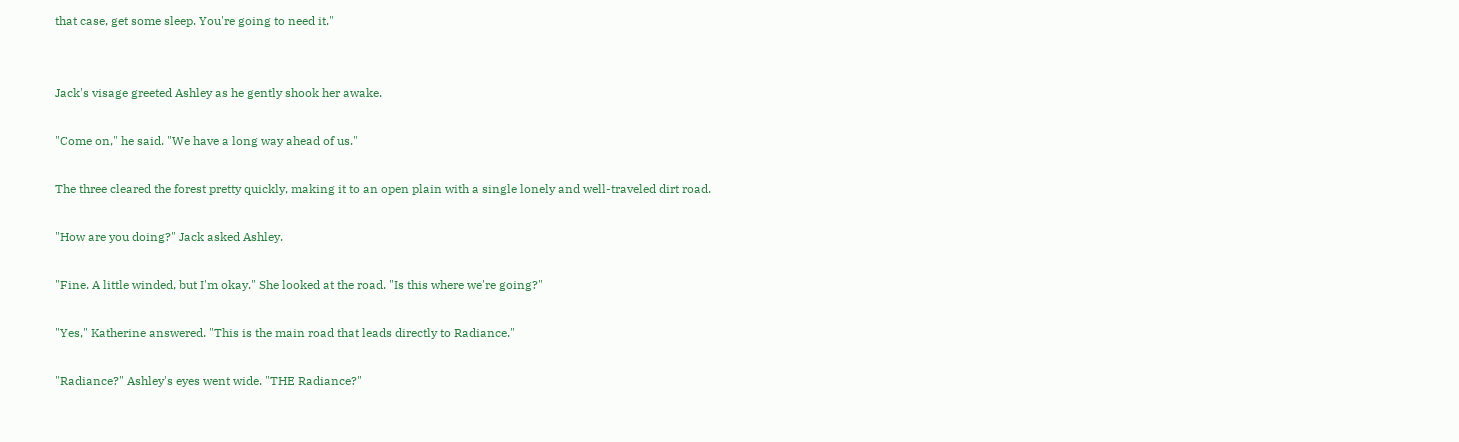that case, get some sleep. You're going to need it."


Jack's visage greeted Ashley as he gently shook her awake.

"Come on," he said. "We have a long way ahead of us."

The three cleared the forest pretty quickly, making it to an open plain with a single lonely and well-traveled dirt road.

"How are you doing?" Jack asked Ashley.

"Fine. A little winded, but I'm okay." She looked at the road. "Is this where we're going?"

"Yes," Katherine answered. "This is the main road that leads directly to Radiance."

"Radiance?" Ashley's eyes went wide. "THE Radiance?"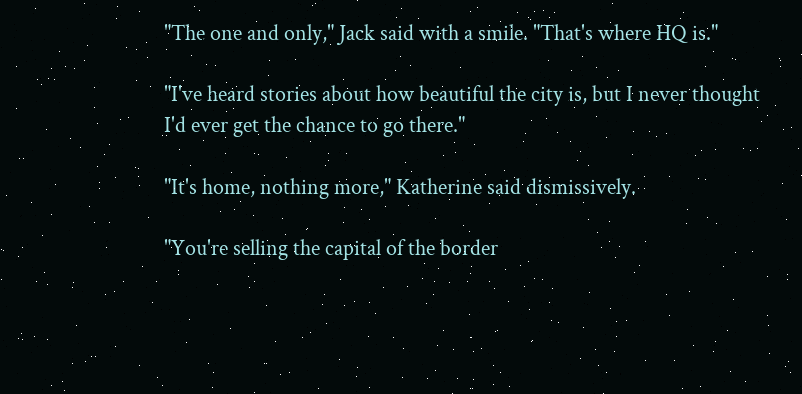"The one and only," Jack said with a smile. "That's where HQ is."

"I've heard stories about how beautiful the city is, but I never thought I'd ever get the chance to go there."

"It's home, nothing more," Katherine said dismissively.

"You're selling the capital of the border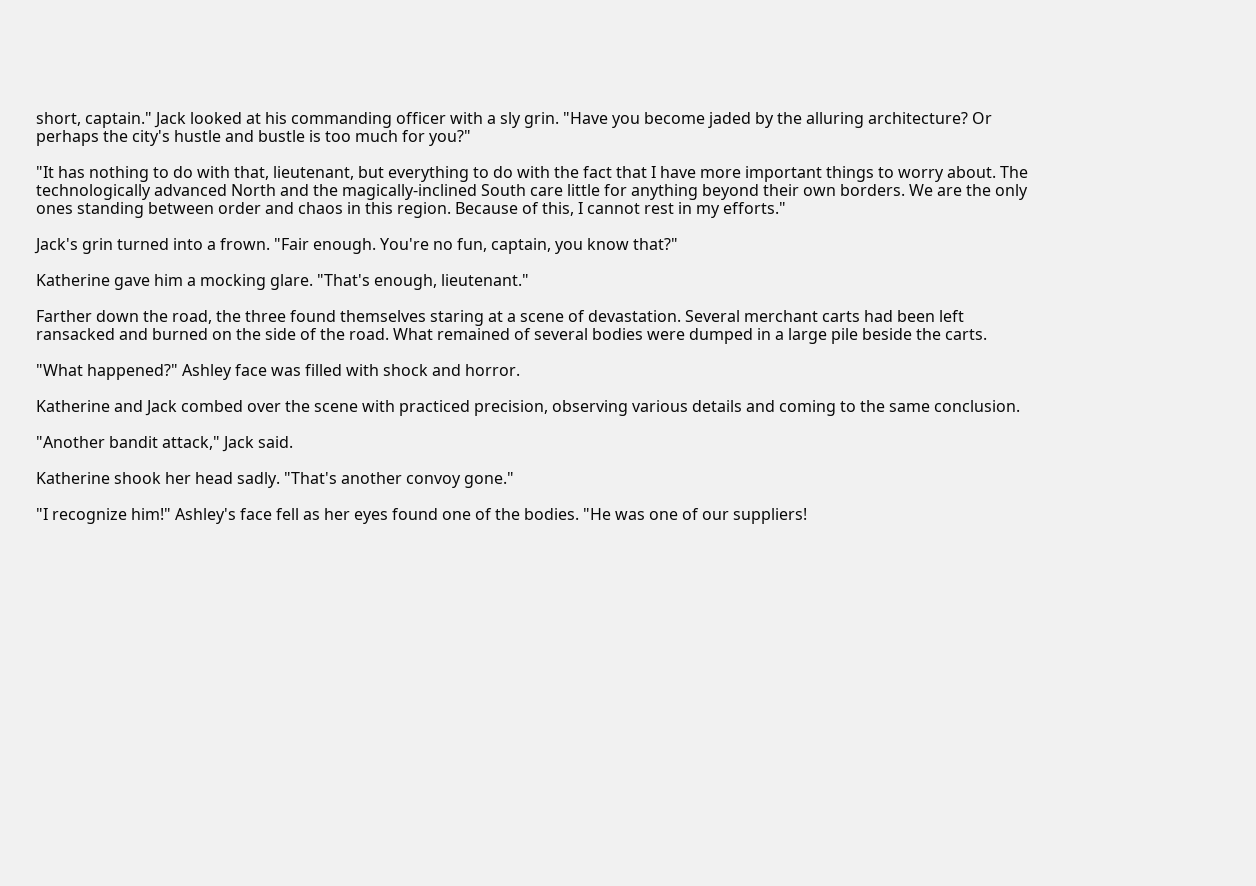short, captain." Jack looked at his commanding officer with a sly grin. "Have you become jaded by the alluring architecture? Or perhaps the city's hustle and bustle is too much for you?"

"It has nothing to do with that, lieutenant, but everything to do with the fact that I have more important things to worry about. The technologically advanced North and the magically-inclined South care little for anything beyond their own borders. We are the only ones standing between order and chaos in this region. Because of this, I cannot rest in my efforts."

Jack's grin turned into a frown. "Fair enough. You're no fun, captain, you know that?"

Katherine gave him a mocking glare. "That's enough, lieutenant."

Farther down the road, the three found themselves staring at a scene of devastation. Several merchant carts had been left ransacked and burned on the side of the road. What remained of several bodies were dumped in a large pile beside the carts.

"What happened?" Ashley face was filled with shock and horror.

Katherine and Jack combed over the scene with practiced precision, observing various details and coming to the same conclusion.

"Another bandit attack," Jack said.

Katherine shook her head sadly. "That's another convoy gone."

"I recognize him!" Ashley's face fell as her eyes found one of the bodies. "He was one of our suppliers!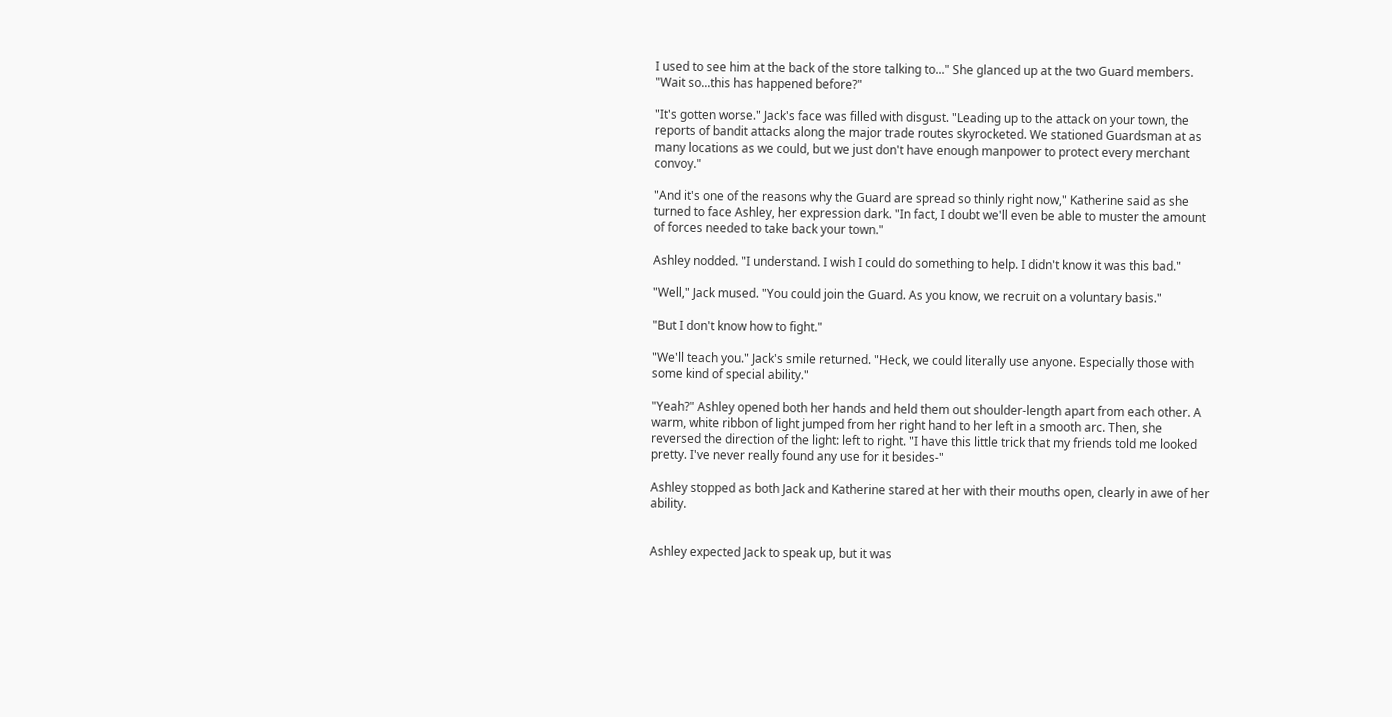I used to see him at the back of the store talking to..." She glanced up at the two Guard members. "Wait so...this has happened before?"

"It's gotten worse." Jack's face was filled with disgust. "Leading up to the attack on your town, the reports of bandit attacks along the major trade routes skyrocketed. We stationed Guardsman at as many locations as we could, but we just don't have enough manpower to protect every merchant convoy."

"And it's one of the reasons why the Guard are spread so thinly right now," Katherine said as she turned to face Ashley, her expression dark. "In fact, I doubt we'll even be able to muster the amount of forces needed to take back your town."

Ashley nodded. "I understand. I wish I could do something to help. I didn't know it was this bad."

"Well," Jack mused. "You could join the Guard. As you know, we recruit on a voluntary basis."

"But I don't know how to fight."

"We'll teach you." Jack's smile returned. "Heck, we could literally use anyone. Especially those with some kind of special ability."

"Yeah?" Ashley opened both her hands and held them out shoulder-length apart from each other. A warm, white ribbon of light jumped from her right hand to her left in a smooth arc. Then, she reversed the direction of the light: left to right. "I have this little trick that my friends told me looked pretty. I've never really found any use for it besides-"

Ashley stopped as both Jack and Katherine stared at her with their mouths open, clearly in awe of her ability.


Ashley expected Jack to speak up, but it was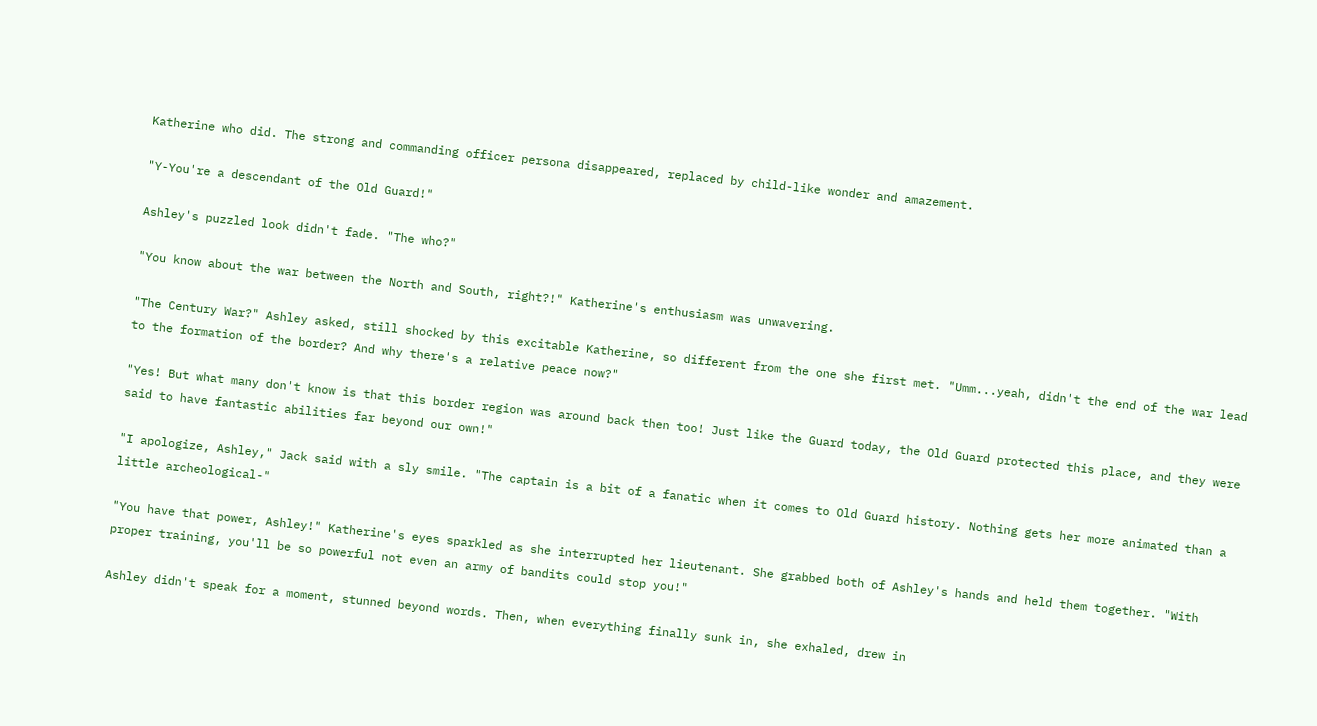Katherine who did. The strong and commanding officer persona disappeared, replaced by child-like wonder and amazement.

"Y-You're a descendant of the Old Guard!"

Ashley's puzzled look didn't fade. "The who?"

"You know about the war between the North and South, right?!" Katherine's enthusiasm was unwavering.

"The Century War?" Ashley asked, still shocked by this excitable Katherine, so different from the one she first met. "Umm...yeah, didn't the end of the war lead to the formation of the border? And why there's a relative peace now?"

"Yes! But what many don't know is that this border region was around back then too! Just like the Guard today, the Old Guard protected this place, and they were said to have fantastic abilities far beyond our own!"

"I apologize, Ashley," Jack said with a sly smile. "The captain is a bit of a fanatic when it comes to Old Guard history. Nothing gets her more animated than a little archeological-"

"You have that power, Ashley!" Katherine's eyes sparkled as she interrupted her lieutenant. She grabbed both of Ashley's hands and held them together. "With proper training, you'll be so powerful not even an army of bandits could stop you!"

Ashley didn't speak for a moment, stunned beyond words. Then, when everything finally sunk in, she exhaled, drew in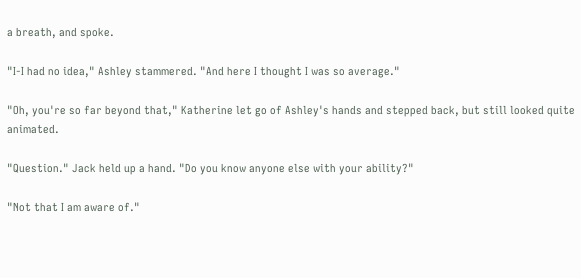a breath, and spoke.

"I-I had no idea," Ashley stammered. "And here I thought I was so average."

"Oh, you're so far beyond that," Katherine let go of Ashley's hands and stepped back, but still looked quite animated.

"Question." Jack held up a hand. "Do you know anyone else with your ability?"

"Not that I am aware of."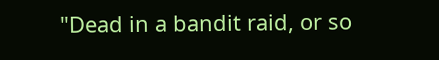"Dead in a bandit raid, or so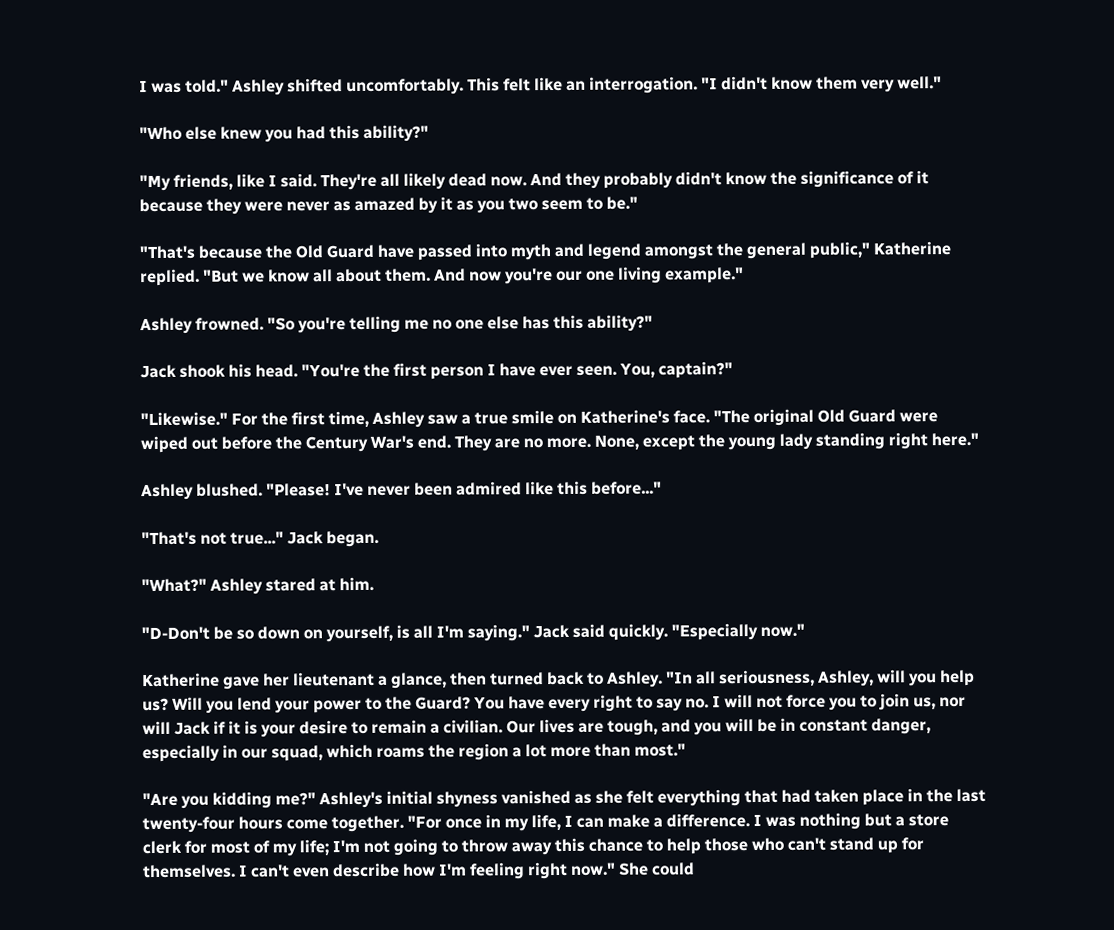I was told." Ashley shifted uncomfortably. This felt like an interrogation. "I didn't know them very well."

"Who else knew you had this ability?"

"My friends, like I said. They're all likely dead now. And they probably didn't know the significance of it because they were never as amazed by it as you two seem to be."

"That's because the Old Guard have passed into myth and legend amongst the general public," Katherine replied. "But we know all about them. And now you're our one living example."

Ashley frowned. "So you're telling me no one else has this ability?"

Jack shook his head. "You're the first person I have ever seen. You, captain?"

"Likewise." For the first time, Ashley saw a true smile on Katherine's face. "The original Old Guard were wiped out before the Century War's end. They are no more. None, except the young lady standing right here."

Ashley blushed. "Please! I've never been admired like this before..."

"That's not true..." Jack began.

"What?" Ashley stared at him.

"D-Don't be so down on yourself, is all I'm saying." Jack said quickly. "Especially now."

Katherine gave her lieutenant a glance, then turned back to Ashley. "In all seriousness, Ashley, will you help us? Will you lend your power to the Guard? You have every right to say no. I will not force you to join us, nor will Jack if it is your desire to remain a civilian. Our lives are tough, and you will be in constant danger, especially in our squad, which roams the region a lot more than most."

"Are you kidding me?" Ashley's initial shyness vanished as she felt everything that had taken place in the last twenty-four hours come together. "For once in my life, I can make a difference. I was nothing but a store clerk for most of my life; I'm not going to throw away this chance to help those who can't stand up for themselves. I can't even describe how I'm feeling right now." She could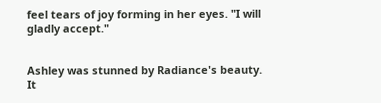feel tears of joy forming in her eyes. "I will gladly accept."


Ashley was stunned by Radiance's beauty. It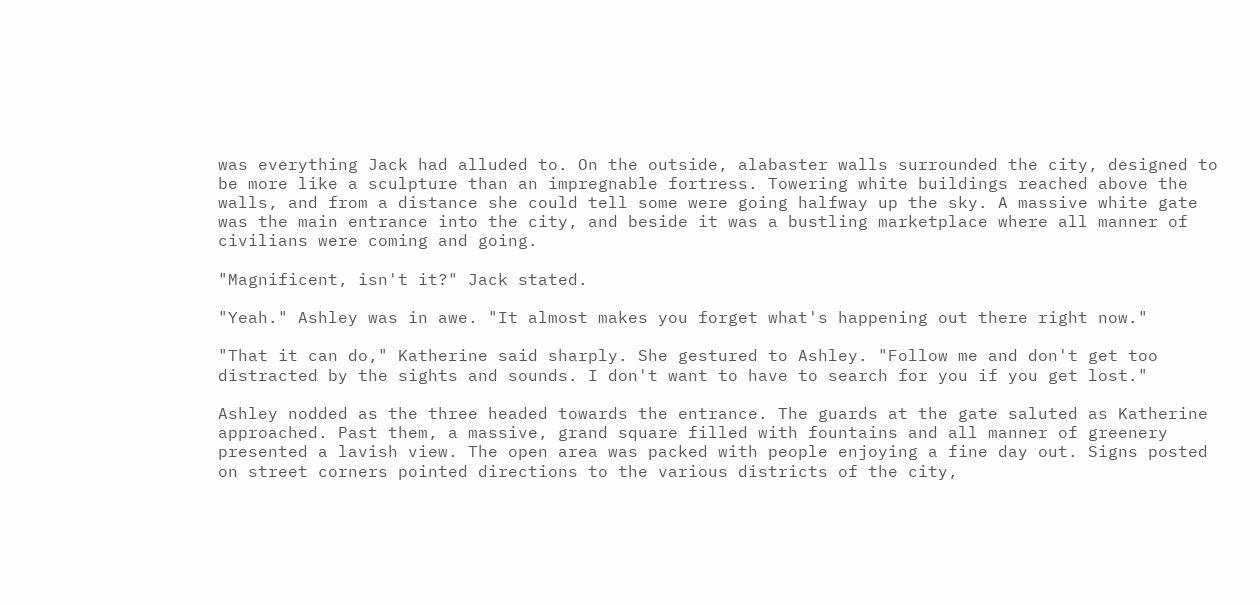was everything Jack had alluded to. On the outside, alabaster walls surrounded the city, designed to be more like a sculpture than an impregnable fortress. Towering white buildings reached above the walls, and from a distance she could tell some were going halfway up the sky. A massive white gate was the main entrance into the city, and beside it was a bustling marketplace where all manner of civilians were coming and going.

"Magnificent, isn't it?" Jack stated.

"Yeah." Ashley was in awe. "It almost makes you forget what's happening out there right now."

"That it can do," Katherine said sharply. She gestured to Ashley. "Follow me and don't get too distracted by the sights and sounds. I don't want to have to search for you if you get lost."

Ashley nodded as the three headed towards the entrance. The guards at the gate saluted as Katherine approached. Past them, a massive, grand square filled with fountains and all manner of greenery presented a lavish view. The open area was packed with people enjoying a fine day out. Signs posted on street corners pointed directions to the various districts of the city,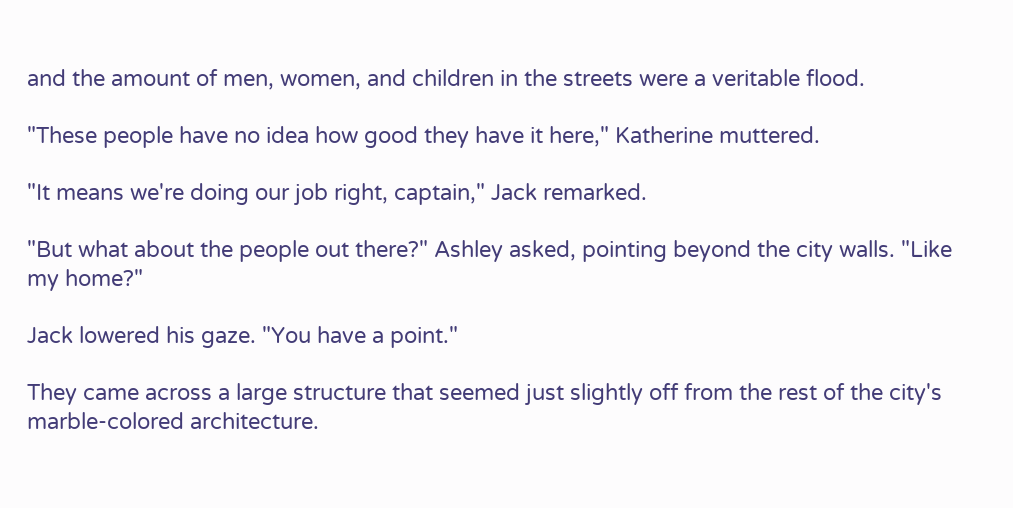and the amount of men, women, and children in the streets were a veritable flood.

"These people have no idea how good they have it here," Katherine muttered.

"It means we're doing our job right, captain," Jack remarked.

"But what about the people out there?" Ashley asked, pointing beyond the city walls. "Like my home?"

Jack lowered his gaze. "You have a point."

They came across a large structure that seemed just slightly off from the rest of the city's marble-colored architecture.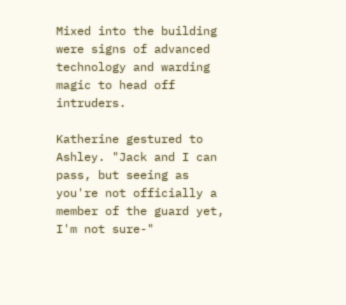Mixed into the building were signs of advanced technology and warding magic to head off intruders.

Katherine gestured to Ashley. "Jack and I can pass, but seeing as you're not officially a member of the guard yet, I'm not sure-"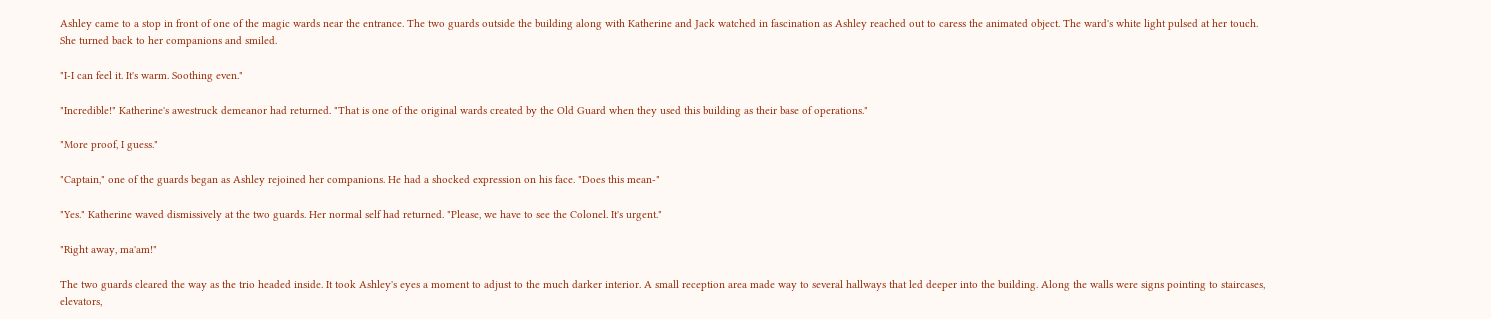Ashley came to a stop in front of one of the magic wards near the entrance. The two guards outside the building along with Katherine and Jack watched in fascination as Ashley reached out to caress the animated object. The ward's white light pulsed at her touch. She turned back to her companions and smiled.

"I-I can feel it. It's warm. Soothing even."

"Incredible!" Katherine's awestruck demeanor had returned. "That is one of the original wards created by the Old Guard when they used this building as their base of operations."

"More proof, I guess."

"Captain," one of the guards began as Ashley rejoined her companions. He had a shocked expression on his face. "Does this mean-"

"Yes." Katherine waved dismissively at the two guards. Her normal self had returned. "Please, we have to see the Colonel. It's urgent."

"Right away, ma'am!"

The two guards cleared the way as the trio headed inside. It took Ashley's eyes a moment to adjust to the much darker interior. A small reception area made way to several hallways that led deeper into the building. Along the walls were signs pointing to staircases, elevators,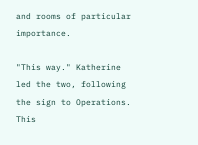and rooms of particular importance.

"This way." Katherine led the two, following the sign to Operations. This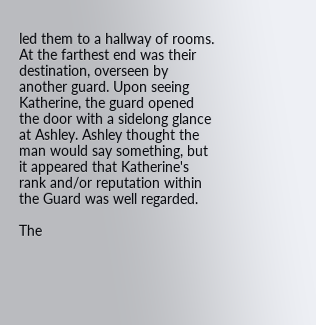led them to a hallway of rooms. At the farthest end was their destination, overseen by another guard. Upon seeing Katherine, the guard opened the door with a sidelong glance at Ashley. Ashley thought the man would say something, but it appeared that Katherine's rank and/or reputation within the Guard was well regarded.

The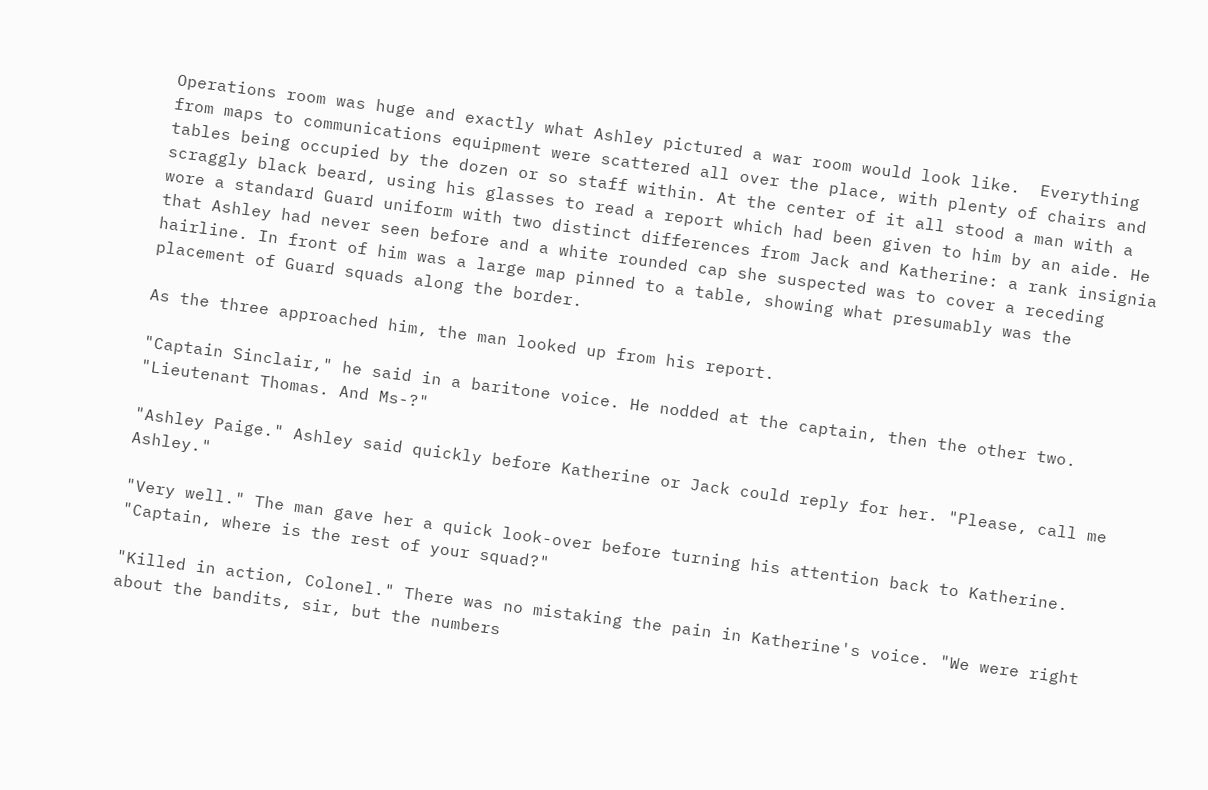Operations room was huge and exactly what Ashley pictured a war room would look like.  Everything from maps to communications equipment were scattered all over the place, with plenty of chairs and tables being occupied by the dozen or so staff within. At the center of it all stood a man with a scraggly black beard, using his glasses to read a report which had been given to him by an aide. He wore a standard Guard uniform with two distinct differences from Jack and Katherine: a rank insignia that Ashley had never seen before and a white rounded cap she suspected was to cover a receding hairline. In front of him was a large map pinned to a table, showing what presumably was the placement of Guard squads along the border.

As the three approached him, the man looked up from his report.

"Captain Sinclair," he said in a baritone voice. He nodded at the captain, then the other two. "Lieutenant Thomas. And Ms-?"

"Ashley Paige." Ashley said quickly before Katherine or Jack could reply for her. "Please, call me Ashley."

"Very well." The man gave her a quick look-over before turning his attention back to Katherine. "Captain, where is the rest of your squad?"

"Killed in action, Colonel." There was no mistaking the pain in Katherine's voice. "We were right about the bandits, sir, but the numbers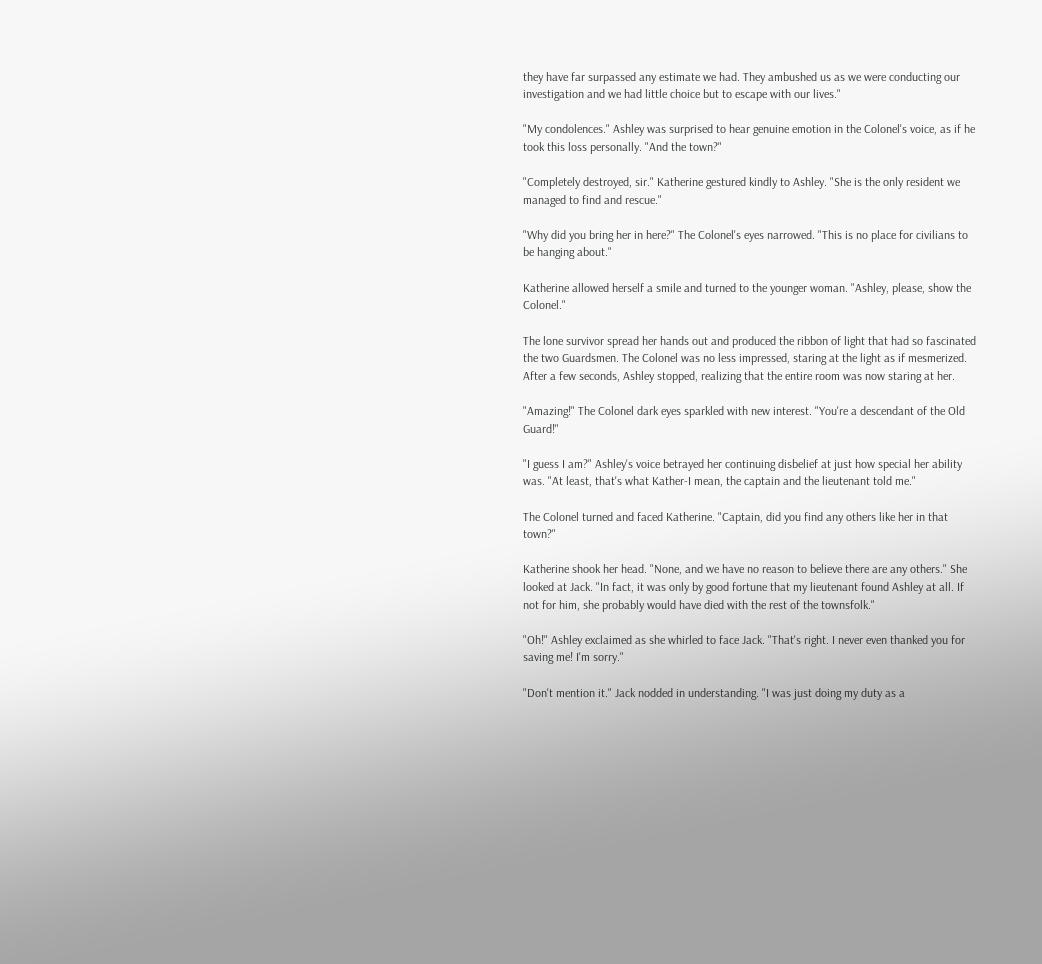they have far surpassed any estimate we had. They ambushed us as we were conducting our investigation and we had little choice but to escape with our lives."

"My condolences." Ashley was surprised to hear genuine emotion in the Colonel's voice, as if he took this loss personally. "And the town?"

"Completely destroyed, sir." Katherine gestured kindly to Ashley. "She is the only resident we managed to find and rescue."

"Why did you bring her in here?" The Colonel's eyes narrowed. "This is no place for civilians to be hanging about."

Katherine allowed herself a smile and turned to the younger woman. "Ashley, please, show the Colonel."

The lone survivor spread her hands out and produced the ribbon of light that had so fascinated the two Guardsmen. The Colonel was no less impressed, staring at the light as if mesmerized. After a few seconds, Ashley stopped, realizing that the entire room was now staring at her.

"Amazing!" The Colonel dark eyes sparkled with new interest. "You're a descendant of the Old Guard!"

"I guess I am?" Ashley's voice betrayed her continuing disbelief at just how special her ability was. "At least, that's what Kather-I mean, the captain and the lieutenant told me."

The Colonel turned and faced Katherine. "Captain, did you find any others like her in that town?"

Katherine shook her head. "None, and we have no reason to believe there are any others." She looked at Jack. "In fact, it was only by good fortune that my lieutenant found Ashley at all. If not for him, she probably would have died with the rest of the townsfolk."

"Oh!" Ashley exclaimed as she whirled to face Jack. "That's right. I never even thanked you for saving me! I'm sorry."

"Don't mention it." Jack nodded in understanding. "I was just doing my duty as a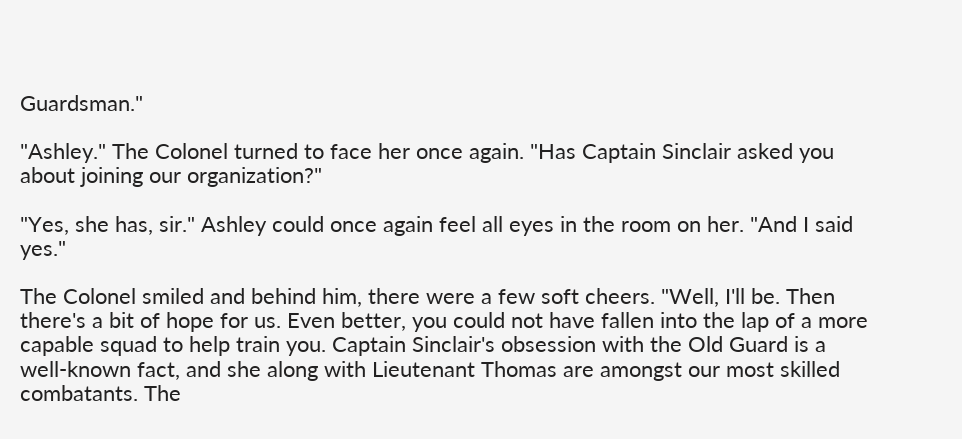Guardsman."

"Ashley." The Colonel turned to face her once again. "Has Captain Sinclair asked you about joining our organization?"

"Yes, she has, sir." Ashley could once again feel all eyes in the room on her. "And I said yes."

The Colonel smiled and behind him, there were a few soft cheers. "Well, I'll be. Then there's a bit of hope for us. Even better, you could not have fallen into the lap of a more capable squad to help train you. Captain Sinclair's obsession with the Old Guard is a well-known fact, and she along with Lieutenant Thomas are amongst our most skilled combatants. The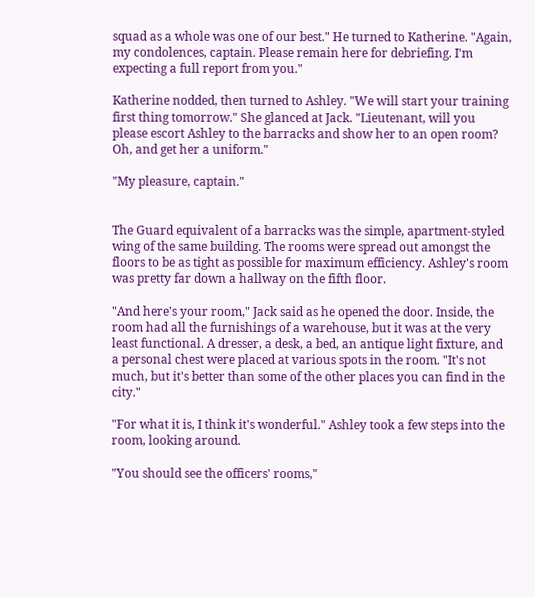squad as a whole was one of our best." He turned to Katherine. "Again, my condolences, captain. Please remain here for debriefing. I'm expecting a full report from you."

Katherine nodded, then turned to Ashley. "We will start your training first thing tomorrow." She glanced at Jack. "Lieutenant, will you please escort Ashley to the barracks and show her to an open room? Oh, and get her a uniform."

"My pleasure, captain."


The Guard equivalent of a barracks was the simple, apartment-styled wing of the same building. The rooms were spread out amongst the floors to be as tight as possible for maximum efficiency. Ashley's room was pretty far down a hallway on the fifth floor.

"And here's your room," Jack said as he opened the door. Inside, the room had all the furnishings of a warehouse, but it was at the very least functional. A dresser, a desk, a bed, an antique light fixture, and a personal chest were placed at various spots in the room. "It's not much, but it's better than some of the other places you can find in the city."

"For what it is, I think it's wonderful." Ashley took a few steps into the room, looking around.

"You should see the officers' rooms,"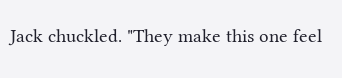Jack chuckled. "They make this one feel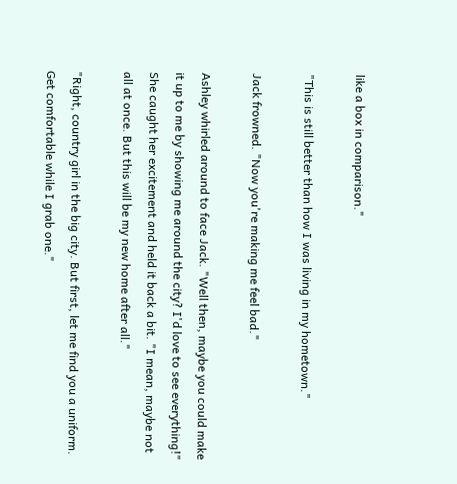like a box in comparison."

"This is still better than how I was living in my hometown."

Jack frowned. "Now you're making me feel bad."

Ashley whirled around to face Jack. "Well then, maybe you could make it up to me by showing me around the city? I'd love to see everything!" She caught her excitement and held it back a bit. "I mean, maybe not all at once. But this will be my new home after all."

"Right, country girl in the big city. But first, let me find you a uniform. Get comfortable while I grab one."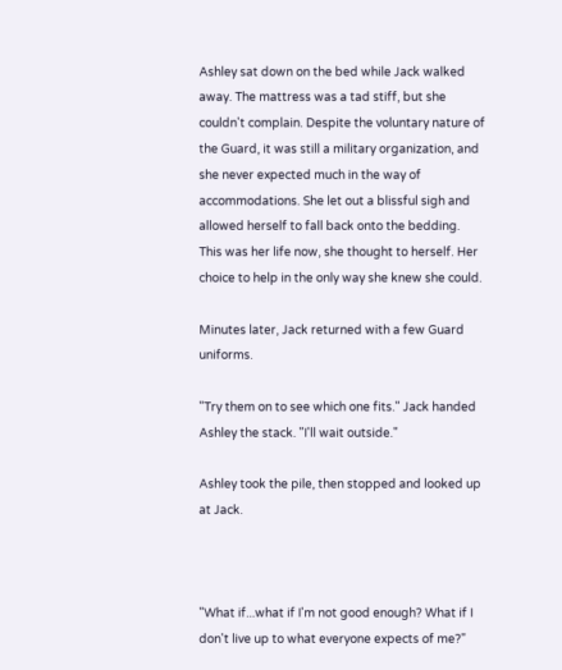Ashley sat down on the bed while Jack walked away. The mattress was a tad stiff, but she couldn't complain. Despite the voluntary nature of the Guard, it was still a military organization, and she never expected much in the way of accommodations. She let out a blissful sigh and allowed herself to fall back onto the bedding. This was her life now, she thought to herself. Her choice to help in the only way she knew she could.

Minutes later, Jack returned with a few Guard uniforms.

"Try them on to see which one fits." Jack handed Ashley the stack. "I'll wait outside."

Ashley took the pile, then stopped and looked up at Jack.



"What if...what if I'm not good enough? What if I don't live up to what everyone expects of me?"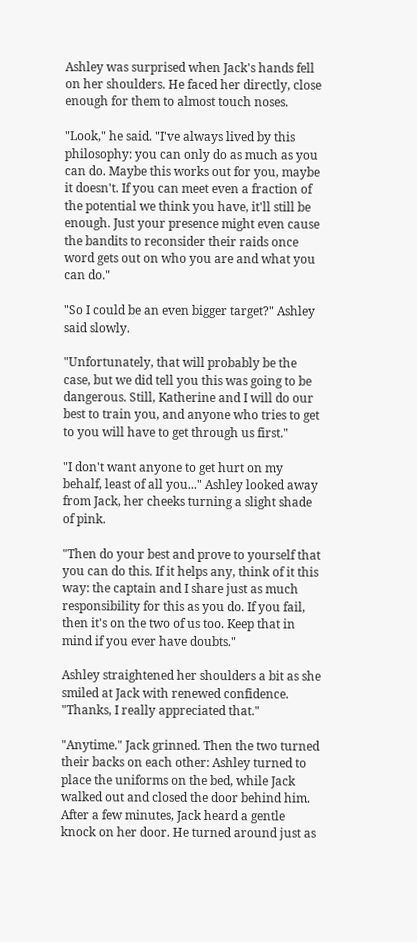Ashley was surprised when Jack's hands fell on her shoulders. He faced her directly, close enough for them to almost touch noses.

"Look," he said. "I've always lived by this philosophy: you can only do as much as you can do. Maybe this works out for you, maybe it doesn't. If you can meet even a fraction of the potential we think you have, it'll still be enough. Just your presence might even cause the bandits to reconsider their raids once word gets out on who you are and what you can do."

"So I could be an even bigger target?" Ashley said slowly.

"Unfortunately, that will probably be the case, but we did tell you this was going to be dangerous. Still, Katherine and I will do our best to train you, and anyone who tries to get to you will have to get through us first."

"I don't want anyone to get hurt on my behalf, least of all you..." Ashley looked away from Jack, her cheeks turning a slight shade of pink.

"Then do your best and prove to yourself that you can do this. If it helps any, think of it this way: the captain and I share just as much responsibility for this as you do. If you fail, then it's on the two of us too. Keep that in mind if you ever have doubts."

Ashley straightened her shoulders a bit as she smiled at Jack with renewed confidence. "Thanks, I really appreciated that."

"Anytime." Jack grinned. Then the two turned their backs on each other: Ashley turned to place the uniforms on the bed, while Jack walked out and closed the door behind him. After a few minutes, Jack heard a gentle knock on her door. He turned around just as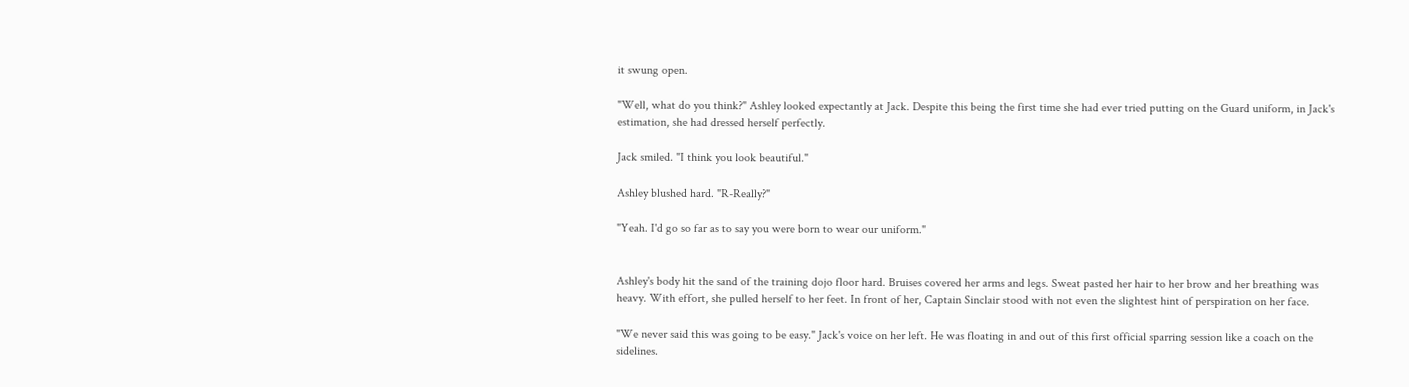it swung open.

"Well, what do you think?" Ashley looked expectantly at Jack. Despite this being the first time she had ever tried putting on the Guard uniform, in Jack's estimation, she had dressed herself perfectly.

Jack smiled. "I think you look beautiful."

Ashley blushed hard. "R-Really?"

"Yeah. I'd go so far as to say you were born to wear our uniform."


Ashley's body hit the sand of the training dojo floor hard. Bruises covered her arms and legs. Sweat pasted her hair to her brow and her breathing was heavy. With effort, she pulled herself to her feet. In front of her, Captain Sinclair stood with not even the slightest hint of perspiration on her face.

"We never said this was going to be easy." Jack's voice on her left. He was floating in and out of this first official sparring session like a coach on the sidelines.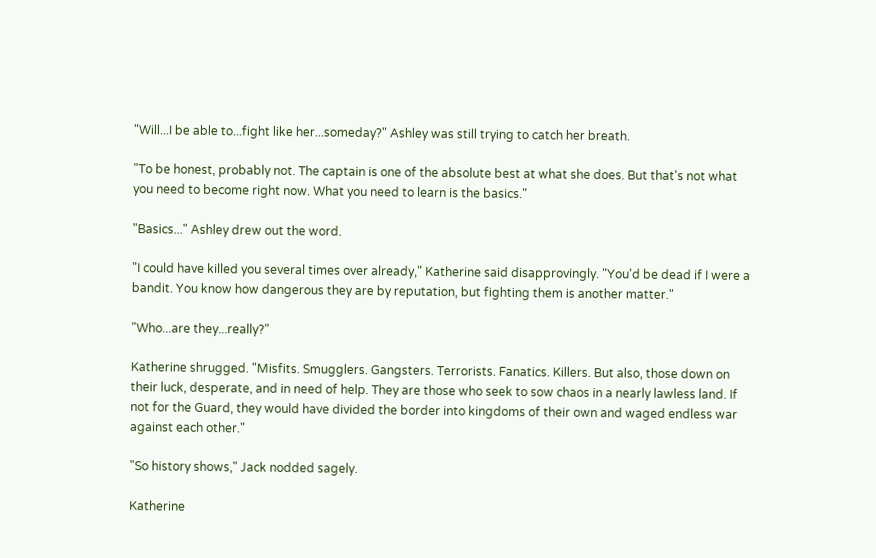"Will...I be able to...fight like her...someday?" Ashley was still trying to catch her breath.

"To be honest, probably not. The captain is one of the absolute best at what she does. But that's not what you need to become right now. What you need to learn is the basics."

"Basics..." Ashley drew out the word.

"I could have killed you several times over already," Katherine said disapprovingly. "You'd be dead if I were a bandit. You know how dangerous they are by reputation, but fighting them is another matter."

"Who...are they...really?"

Katherine shrugged. "Misfits. Smugglers. Gangsters. Terrorists. Fanatics. Killers. But also, those down on their luck, desperate, and in need of help. They are those who seek to sow chaos in a nearly lawless land. If not for the Guard, they would have divided the border into kingdoms of their own and waged endless war against each other."

"So history shows," Jack nodded sagely.

Katherine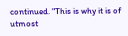continued. "This is why it is of utmost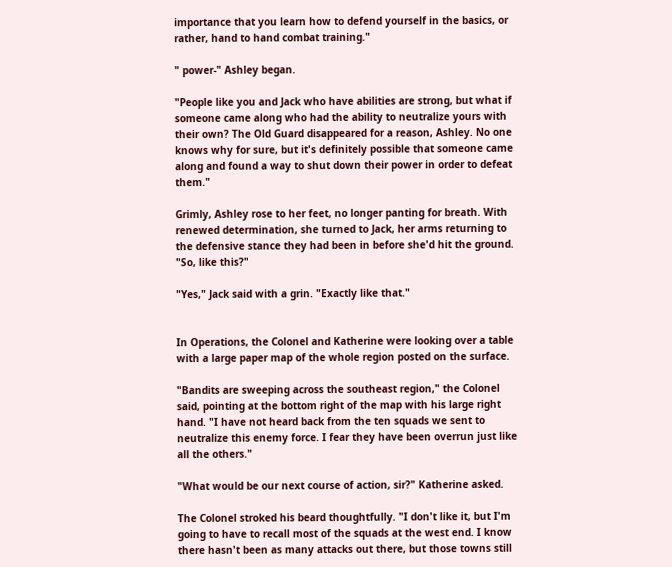importance that you learn how to defend yourself in the basics, or rather, hand to hand combat training."

" power-" Ashley began.

"People like you and Jack who have abilities are strong, but what if someone came along who had the ability to neutralize yours with their own? The Old Guard disappeared for a reason, Ashley. No one knows why for sure, but it's definitely possible that someone came along and found a way to shut down their power in order to defeat them."

Grimly, Ashley rose to her feet, no longer panting for breath. With renewed determination, she turned to Jack, her arms returning to the defensive stance they had been in before she'd hit the ground. "So, like this?"

"Yes," Jack said with a grin. "Exactly like that."


In Operations, the Colonel and Katherine were looking over a table with a large paper map of the whole region posted on the surface.

"Bandits are sweeping across the southeast region," the Colonel said, pointing at the bottom right of the map with his large right hand. "I have not heard back from the ten squads we sent to neutralize this enemy force. I fear they have been overrun just like all the others."

"What would be our next course of action, sir?" Katherine asked.

The Colonel stroked his beard thoughtfully. "I don't like it, but I'm going to have to recall most of the squads at the west end. I know there hasn't been as many attacks out there, but those towns still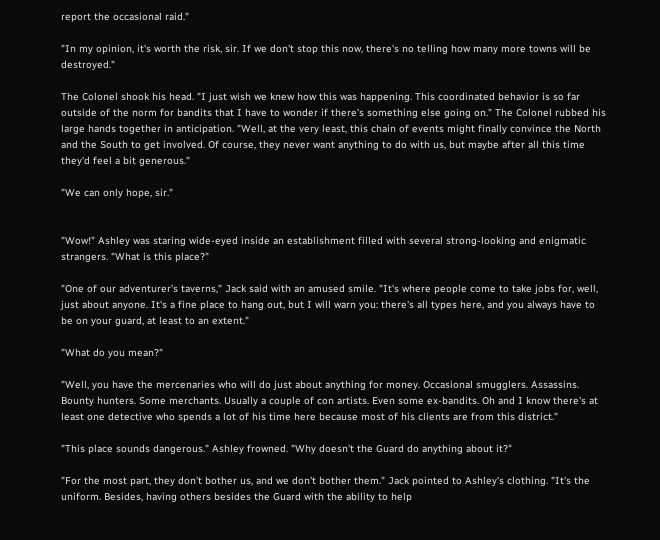report the occasional raid."

"In my opinion, it's worth the risk, sir. If we don't stop this now, there's no telling how many more towns will be destroyed."

The Colonel shook his head. "I just wish we knew how this was happening. This coordinated behavior is so far outside of the norm for bandits that I have to wonder if there's something else going on." The Colonel rubbed his large hands together in anticipation. "Well, at the very least, this chain of events might finally convince the North and the South to get involved. Of course, they never want anything to do with us, but maybe after all this time they'd feel a bit generous."

"We can only hope, sir."


"Wow!" Ashley was staring wide-eyed inside an establishment filled with several strong-looking and enigmatic strangers. "What is this place?"

"One of our adventurer's taverns," Jack said with an amused smile. "It's where people come to take jobs for, well, just about anyone. It's a fine place to hang out, but I will warn you: there's all types here, and you always have to be on your guard, at least to an extent."

"What do you mean?"

"Well, you have the mercenaries who will do just about anything for money. Occasional smugglers. Assassins. Bounty hunters. Some merchants. Usually a couple of con artists. Even some ex-bandits. Oh and I know there's at least one detective who spends a lot of his time here because most of his clients are from this district."

"This place sounds dangerous." Ashley frowned. "Why doesn't the Guard do anything about it?"

"For the most part, they don't bother us, and we don't bother them." Jack pointed to Ashley's clothing. "It's the uniform. Besides, having others besides the Guard with the ability to help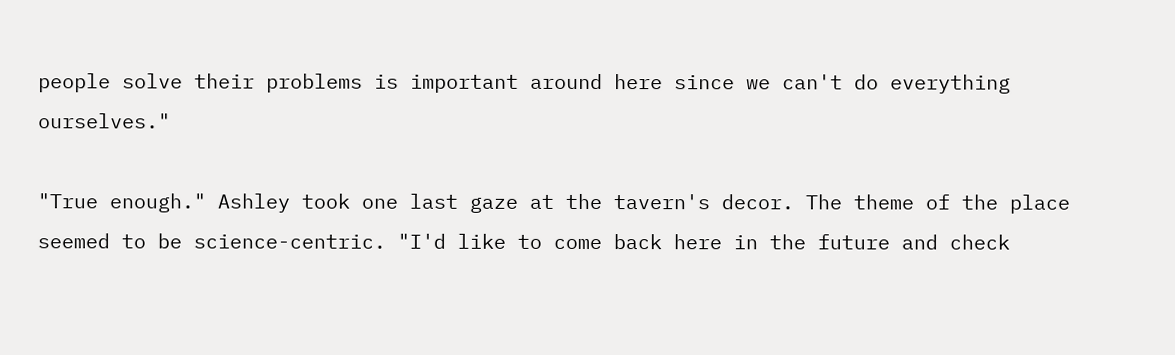people solve their problems is important around here since we can't do everything ourselves."

"True enough." Ashley took one last gaze at the tavern's decor. The theme of the place seemed to be science-centric. "I'd like to come back here in the future and check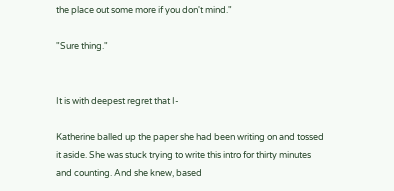the place out some more if you don't mind."

"Sure thing."


It is with deepest regret that I-

Katherine balled up the paper she had been writing on and tossed it aside. She was stuck trying to write this intro for thirty minutes and counting. And she knew, based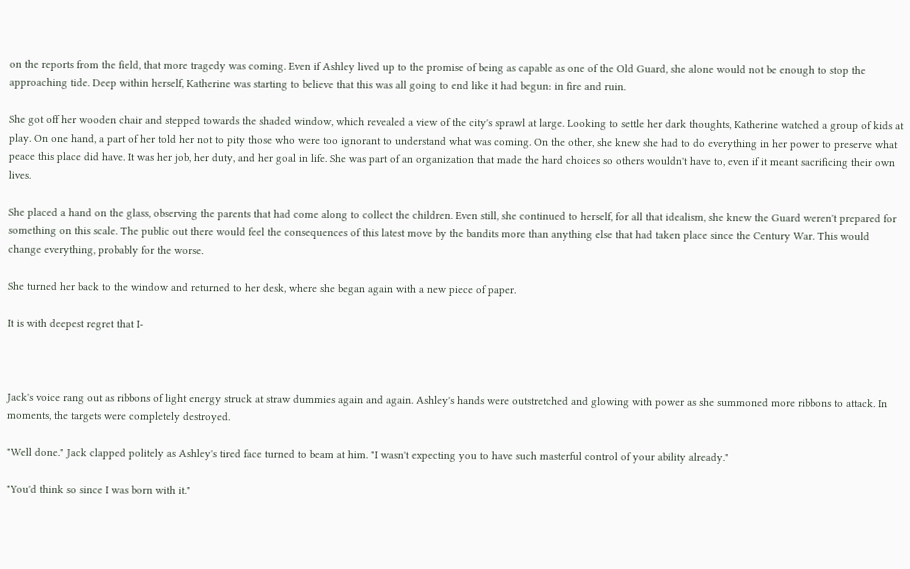on the reports from the field, that more tragedy was coming. Even if Ashley lived up to the promise of being as capable as one of the Old Guard, she alone would not be enough to stop the approaching tide. Deep within herself, Katherine was starting to believe that this was all going to end like it had begun: in fire and ruin.

She got off her wooden chair and stepped towards the shaded window, which revealed a view of the city's sprawl at large. Looking to settle her dark thoughts, Katherine watched a group of kids at play. On one hand, a part of her told her not to pity those who were too ignorant to understand what was coming. On the other, she knew she had to do everything in her power to preserve what peace this place did have. It was her job, her duty, and her goal in life. She was part of an organization that made the hard choices so others wouldn't have to, even if it meant sacrificing their own lives.

She placed a hand on the glass, observing the parents that had come along to collect the children. Even still, she continued to herself, for all that idealism, she knew the Guard weren't prepared for something on this scale. The public out there would feel the consequences of this latest move by the bandits more than anything else that had taken place since the Century War. This would change everything, probably for the worse.

She turned her back to the window and returned to her desk, where she began again with a new piece of paper.

It is with deepest regret that I-



Jack's voice rang out as ribbons of light energy struck at straw dummies again and again. Ashley's hands were outstretched and glowing with power as she summoned more ribbons to attack. In moments, the targets were completely destroyed.

"Well done." Jack clapped politely as Ashley's tired face turned to beam at him. "I wasn't expecting you to have such masterful control of your ability already."

"You'd think so since I was born with it."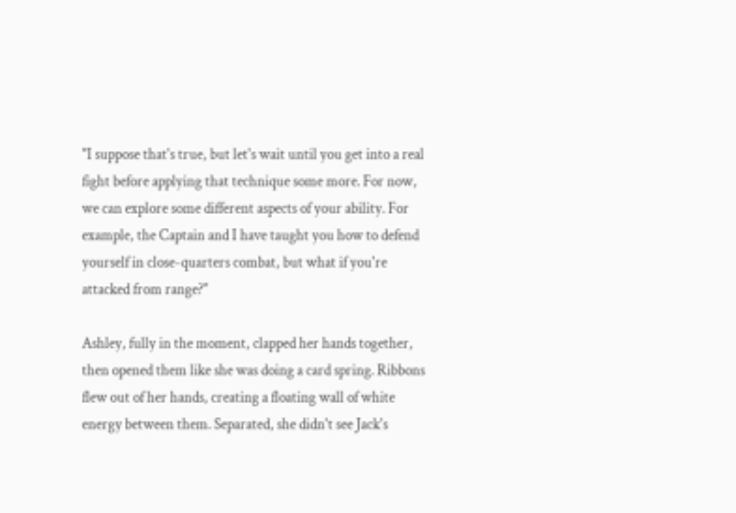"I suppose that's true, but let's wait until you get into a real fight before applying that technique some more. For now, we can explore some different aspects of your ability. For example, the Captain and I have taught you how to defend yourself in close-quarters combat, but what if you're attacked from range?"

Ashley, fully in the moment, clapped her hands together, then opened them like she was doing a card spring. Ribbons flew out of her hands, creating a floating wall of white energy between them. Separated, she didn't see Jack's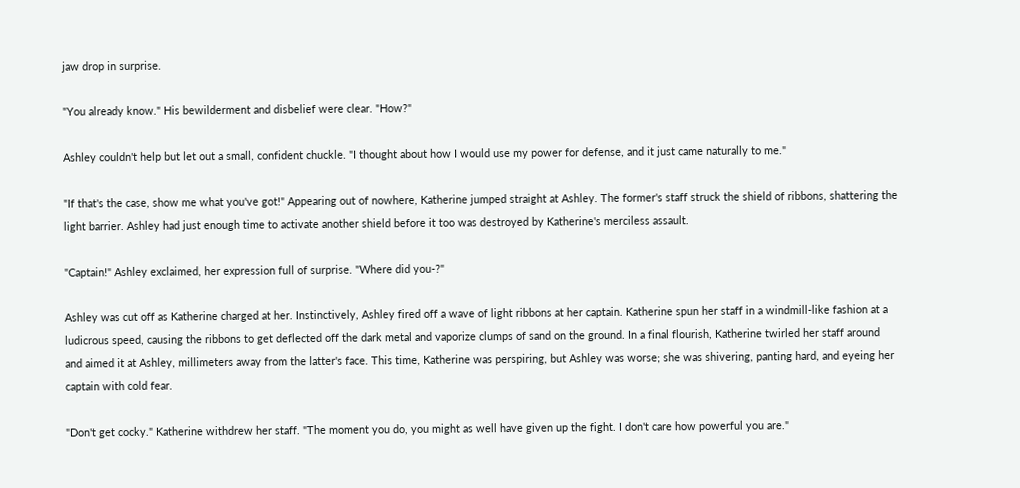jaw drop in surprise.

"You already know." His bewilderment and disbelief were clear. "How?"

Ashley couldn't help but let out a small, confident chuckle. "I thought about how I would use my power for defense, and it just came naturally to me."

"If that's the case, show me what you've got!" Appearing out of nowhere, Katherine jumped straight at Ashley. The former's staff struck the shield of ribbons, shattering the light barrier. Ashley had just enough time to activate another shield before it too was destroyed by Katherine's merciless assault.

"Captain!" Ashley exclaimed, her expression full of surprise. "Where did you-?"

Ashley was cut off as Katherine charged at her. Instinctively, Ashley fired off a wave of light ribbons at her captain. Katherine spun her staff in a windmill-like fashion at a ludicrous speed, causing the ribbons to get deflected off the dark metal and vaporize clumps of sand on the ground. In a final flourish, Katherine twirled her staff around and aimed it at Ashley, millimeters away from the latter's face. This time, Katherine was perspiring, but Ashley was worse; she was shivering, panting hard, and eyeing her captain with cold fear.

"Don't get cocky." Katherine withdrew her staff. "The moment you do, you might as well have given up the fight. I don't care how powerful you are."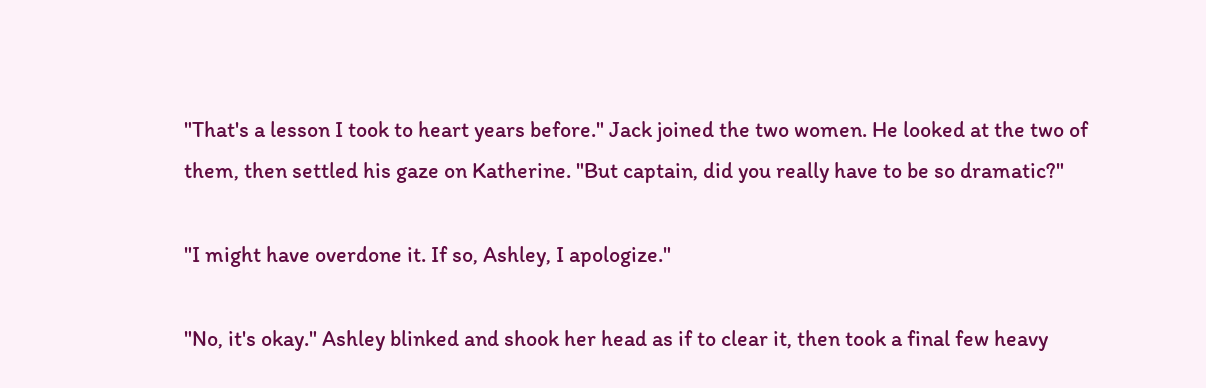"That's a lesson I took to heart years before." Jack joined the two women. He looked at the two of them, then settled his gaze on Katherine. "But captain, did you really have to be so dramatic?"

"I might have overdone it. If so, Ashley, I apologize."

"No, it's okay." Ashley blinked and shook her head as if to clear it, then took a final few heavy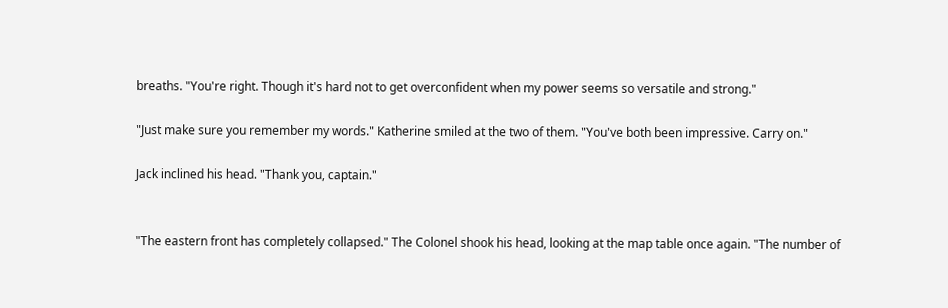breaths. "You're right. Though it's hard not to get overconfident when my power seems so versatile and strong."

"Just make sure you remember my words." Katherine smiled at the two of them. "You've both been impressive. Carry on."

Jack inclined his head. "Thank you, captain."


"The eastern front has completely collapsed." The Colonel shook his head, looking at the map table once again. "The number of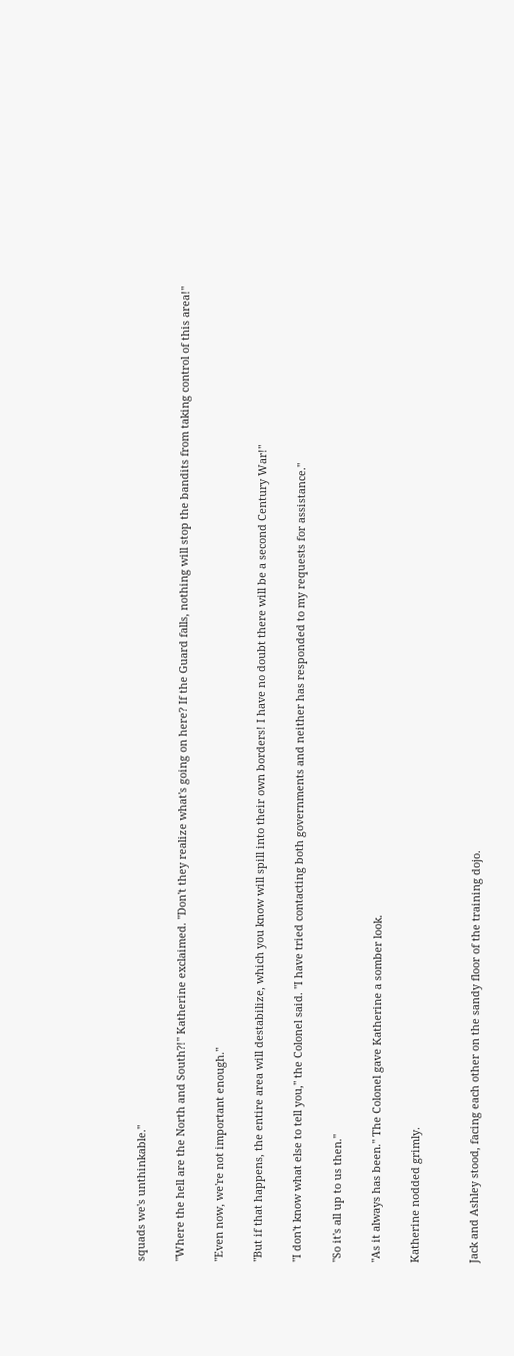squads we's unthinkable."

"Where the hell are the North and South?!" Katherine exclaimed. "Don't they realize what's going on here? If the Guard falls, nothing will stop the bandits from taking control of this area!"

"Even now, we're not important enough."

"But if that happens, the entire area will destabilize, which you know will spill into their own borders! I have no doubt there will be a second Century War!"

"I don't know what else to tell you," the Colonel said. "I have tried contacting both governments and neither has responded to my requests for assistance."

"So it's all up to us then."

"As it always has been." The Colonel gave Katherine a somber look.

Katherine nodded grimly.


Jack and Ashley stood, facing each other on the sandy floor of the training dojo.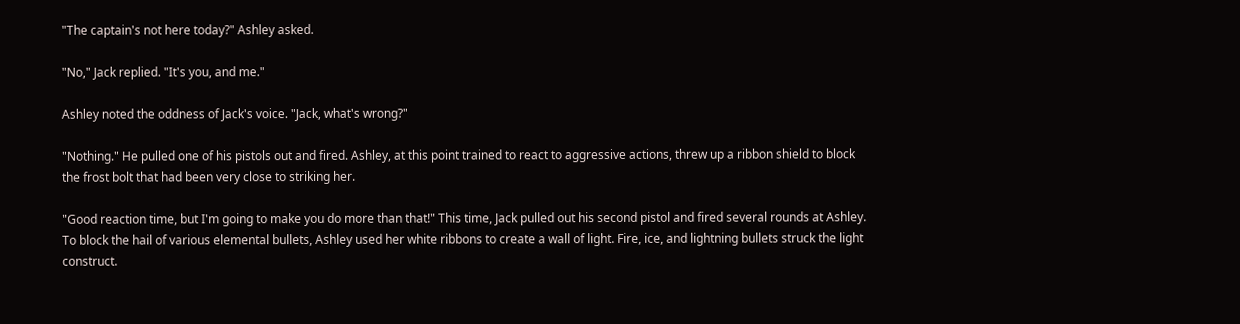"The captain's not here today?" Ashley asked.

"No," Jack replied. "It's you, and me."

Ashley noted the oddness of Jack's voice. "Jack, what's wrong?"

"Nothing." He pulled one of his pistols out and fired. Ashley, at this point trained to react to aggressive actions, threw up a ribbon shield to block the frost bolt that had been very close to striking her.

"Good reaction time, but I'm going to make you do more than that!" This time, Jack pulled out his second pistol and fired several rounds at Ashley. To block the hail of various elemental bullets, Ashley used her white ribbons to create a wall of light. Fire, ice, and lightning bullets struck the light construct.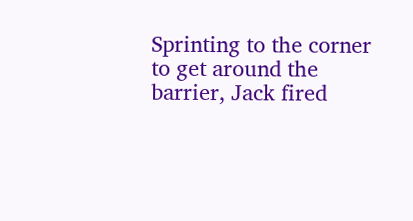Sprinting to the corner to get around the barrier, Jack fired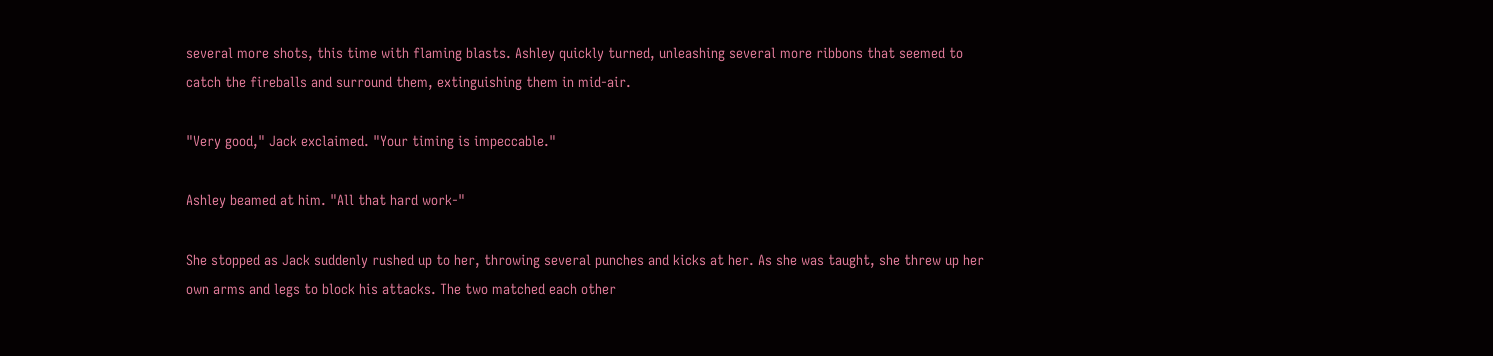several more shots, this time with flaming blasts. Ashley quickly turned, unleashing several more ribbons that seemed to catch the fireballs and surround them, extinguishing them in mid-air.

"Very good," Jack exclaimed. "Your timing is impeccable."

Ashley beamed at him. "All that hard work-"

She stopped as Jack suddenly rushed up to her, throwing several punches and kicks at her. As she was taught, she threw up her own arms and legs to block his attacks. The two matched each other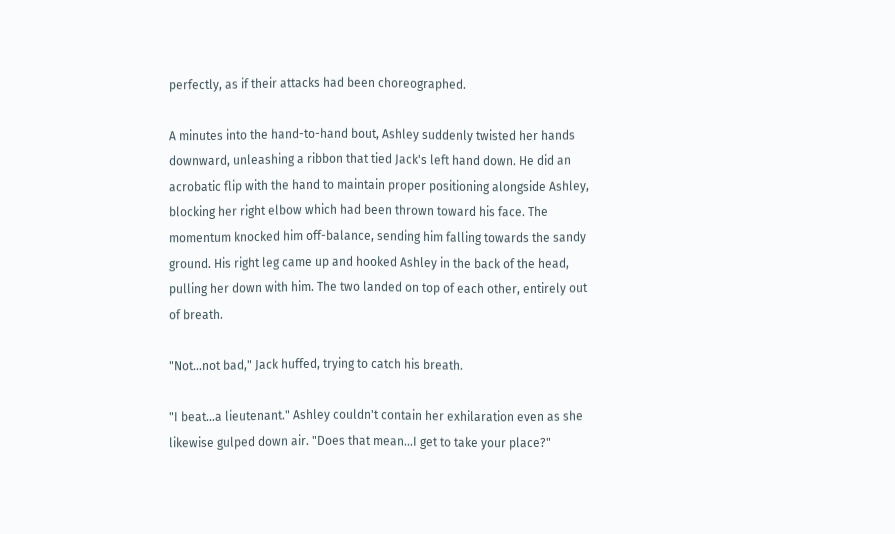perfectly, as if their attacks had been choreographed.

A minutes into the hand-to-hand bout, Ashley suddenly twisted her hands downward, unleashing a ribbon that tied Jack's left hand down. He did an acrobatic flip with the hand to maintain proper positioning alongside Ashley, blocking her right elbow which had been thrown toward his face. The momentum knocked him off-balance, sending him falling towards the sandy ground. His right leg came up and hooked Ashley in the back of the head, pulling her down with him. The two landed on top of each other, entirely out of breath.

"Not...not bad," Jack huffed, trying to catch his breath.

"I beat...a lieutenant." Ashley couldn't contain her exhilaration even as she likewise gulped down air. "Does that mean...I get to take your place?"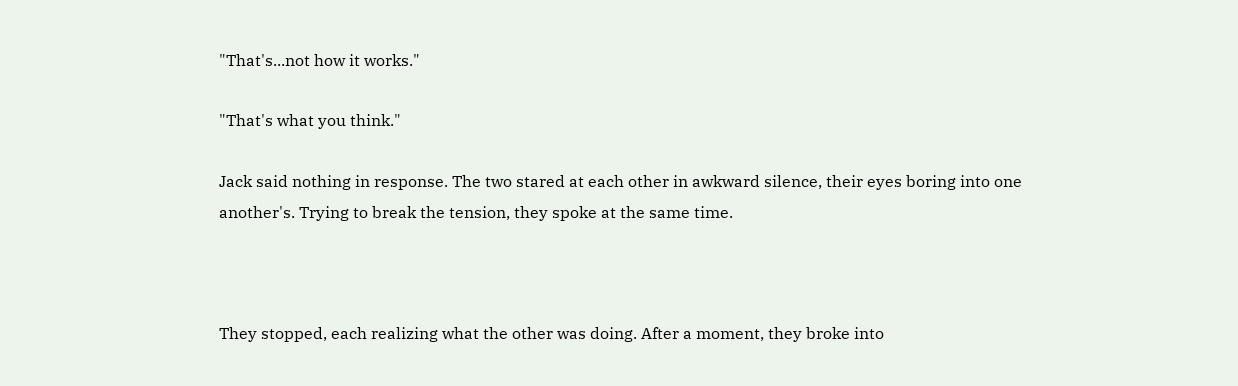"That's...not how it works."

"That's what you think."

Jack said nothing in response. The two stared at each other in awkward silence, their eyes boring into one another's. Trying to break the tension, they spoke at the same time.



They stopped, each realizing what the other was doing. After a moment, they broke into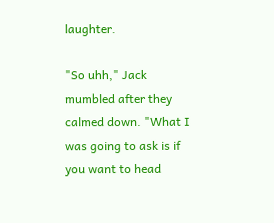laughter.

"So uhh," Jack mumbled after they calmed down. "What I was going to ask is if you want to head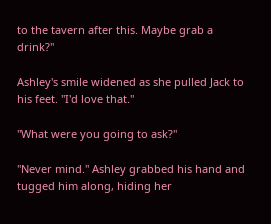to the tavern after this. Maybe grab a drink?"

Ashley's smile widened as she pulled Jack to his feet. "I'd love that."

"What were you going to ask?"

"Never mind." Ashley grabbed his hand and tugged him along, hiding her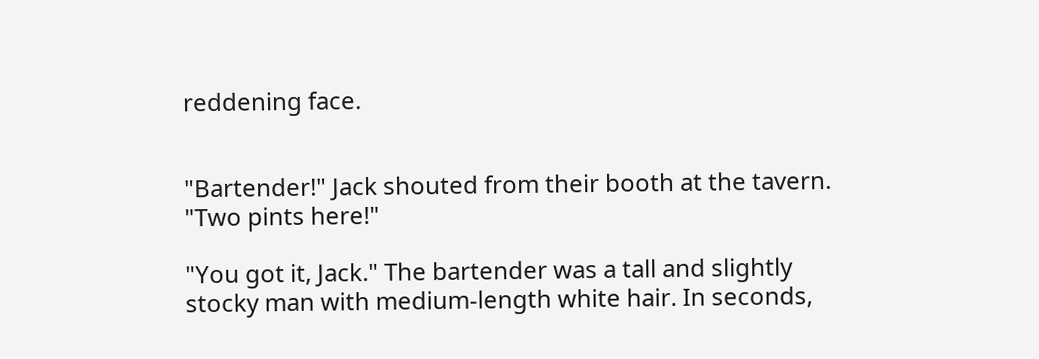reddening face.


"Bartender!" Jack shouted from their booth at the tavern. "Two pints here!"

"You got it, Jack." The bartender was a tall and slightly stocky man with medium-length white hair. In seconds,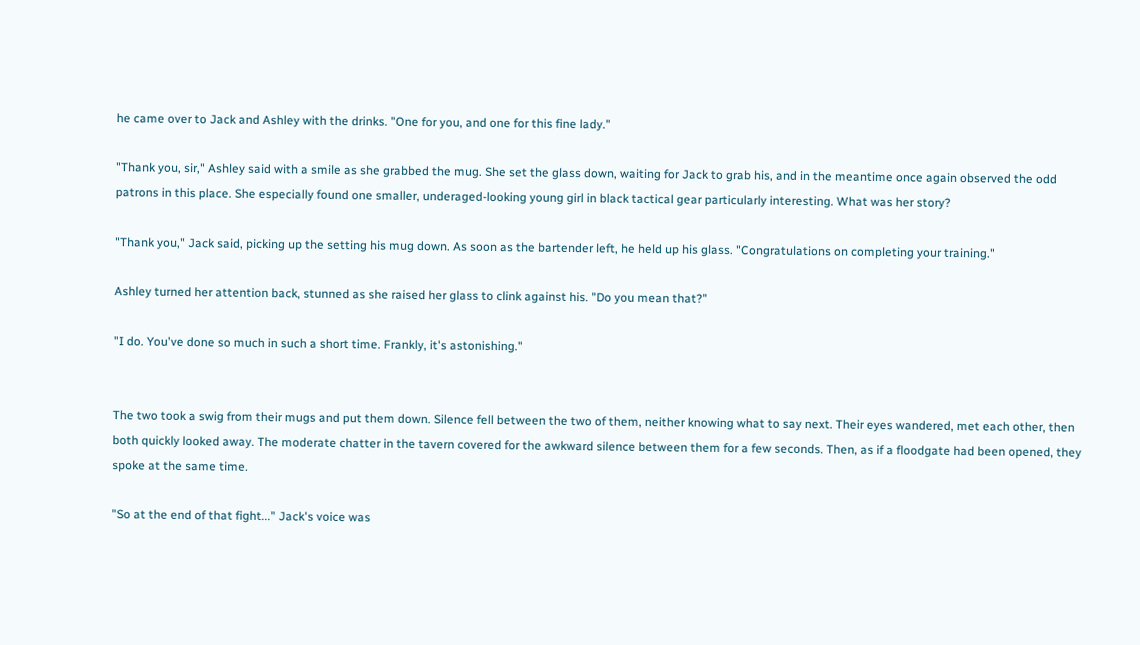he came over to Jack and Ashley with the drinks. "One for you, and one for this fine lady."

"Thank you, sir," Ashley said with a smile as she grabbed the mug. She set the glass down, waiting for Jack to grab his, and in the meantime once again observed the odd patrons in this place. She especially found one smaller, underaged-looking young girl in black tactical gear particularly interesting. What was her story?

"Thank you," Jack said, picking up the setting his mug down. As soon as the bartender left, he held up his glass. "Congratulations on completing your training."

Ashley turned her attention back, stunned as she raised her glass to clink against his. "Do you mean that?"

"I do. You've done so much in such a short time. Frankly, it's astonishing."


The two took a swig from their mugs and put them down. Silence fell between the two of them, neither knowing what to say next. Their eyes wandered, met each other, then both quickly looked away. The moderate chatter in the tavern covered for the awkward silence between them for a few seconds. Then, as if a floodgate had been opened, they spoke at the same time.

"So at the end of that fight..." Jack's voice was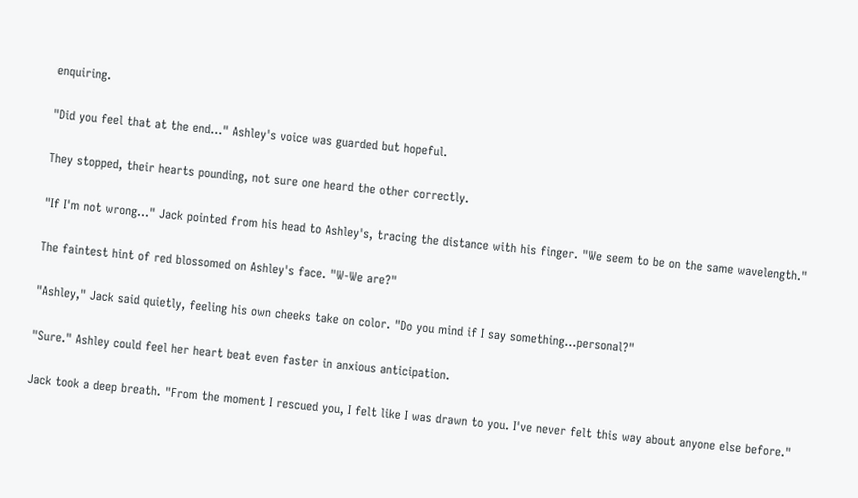enquiring.

"Did you feel that at the end..." Ashley's voice was guarded but hopeful.

They stopped, their hearts pounding, not sure one heard the other correctly.

"If I'm not wrong..." Jack pointed from his head to Ashley's, tracing the distance with his finger. "We seem to be on the same wavelength."

The faintest hint of red blossomed on Ashley's face. "W-We are?"

"Ashley," Jack said quietly, feeling his own cheeks take on color. "Do you mind if I say something...personal?"

"Sure." Ashley could feel her heart beat even faster in anxious anticipation.

Jack took a deep breath. "From the moment I rescued you, I felt like I was drawn to you. I've never felt this way about anyone else before."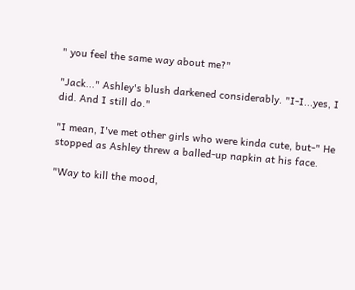" you feel the same way about me?"

"Jack..." Ashley's blush darkened considerably. "I-I...yes, I did. And I still do."

"I mean, I've met other girls who were kinda cute, but-" He stopped as Ashley threw a balled-up napkin at his face.

"Way to kill the mood,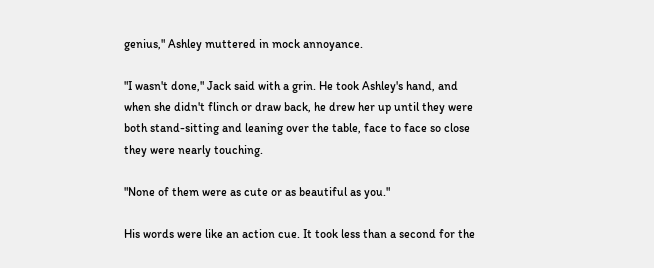genius," Ashley muttered in mock annoyance.

"I wasn't done," Jack said with a grin. He took Ashley's hand, and when she didn't flinch or draw back, he drew her up until they were both stand-sitting and leaning over the table, face to face so close they were nearly touching.

"None of them were as cute or as beautiful as you."

His words were like an action cue. It took less than a second for the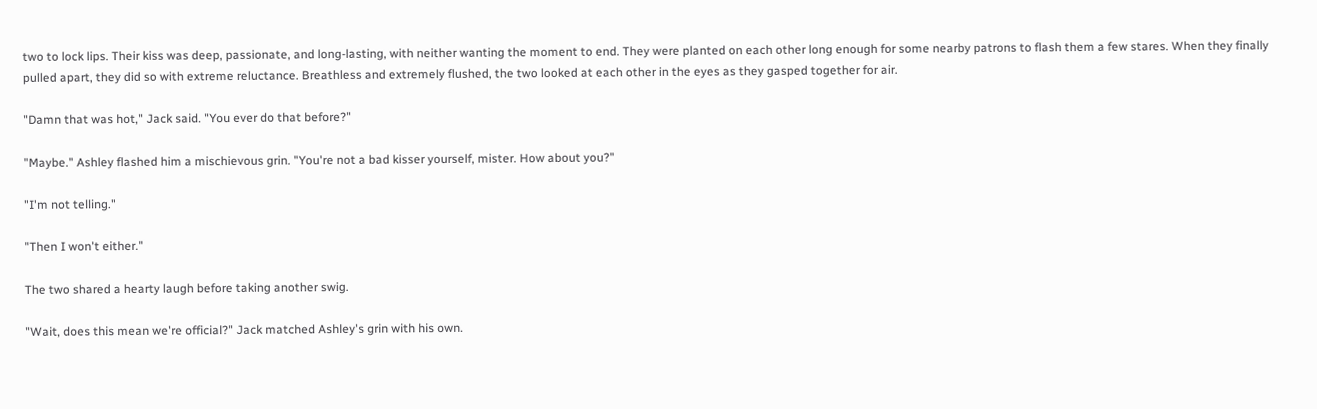two to lock lips. Their kiss was deep, passionate, and long-lasting, with neither wanting the moment to end. They were planted on each other long enough for some nearby patrons to flash them a few stares. When they finally pulled apart, they did so with extreme reluctance. Breathless and extremely flushed, the two looked at each other in the eyes as they gasped together for air.

"Damn that was hot," Jack said. "You ever do that before?"

"Maybe." Ashley flashed him a mischievous grin. "You're not a bad kisser yourself, mister. How about you?"

"I'm not telling."

"Then I won't either."

The two shared a hearty laugh before taking another swig.

"Wait, does this mean we're official?" Jack matched Ashley's grin with his own.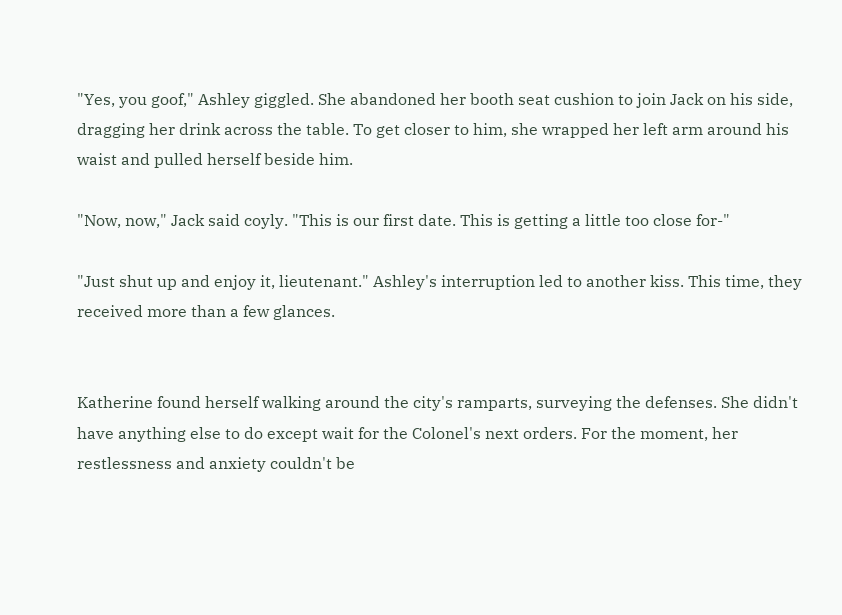"Yes, you goof," Ashley giggled. She abandoned her booth seat cushion to join Jack on his side, dragging her drink across the table. To get closer to him, she wrapped her left arm around his waist and pulled herself beside him.

"Now, now," Jack said coyly. "This is our first date. This is getting a little too close for-"

"Just shut up and enjoy it, lieutenant." Ashley's interruption led to another kiss. This time, they received more than a few glances.


Katherine found herself walking around the city's ramparts, surveying the defenses. She didn't have anything else to do except wait for the Colonel's next orders. For the moment, her restlessness and anxiety couldn't be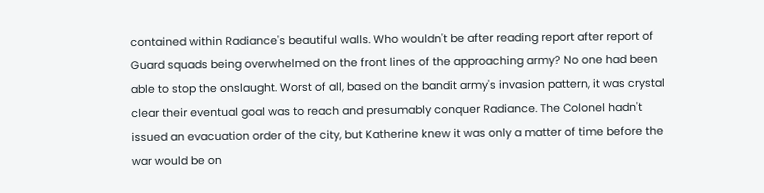contained within Radiance's beautiful walls. Who wouldn't be after reading report after report of Guard squads being overwhelmed on the front lines of the approaching army? No one had been able to stop the onslaught. Worst of all, based on the bandit army's invasion pattern, it was crystal clear their eventual goal was to reach and presumably conquer Radiance. The Colonel hadn't issued an evacuation order of the city, but Katherine knew it was only a matter of time before the war would be on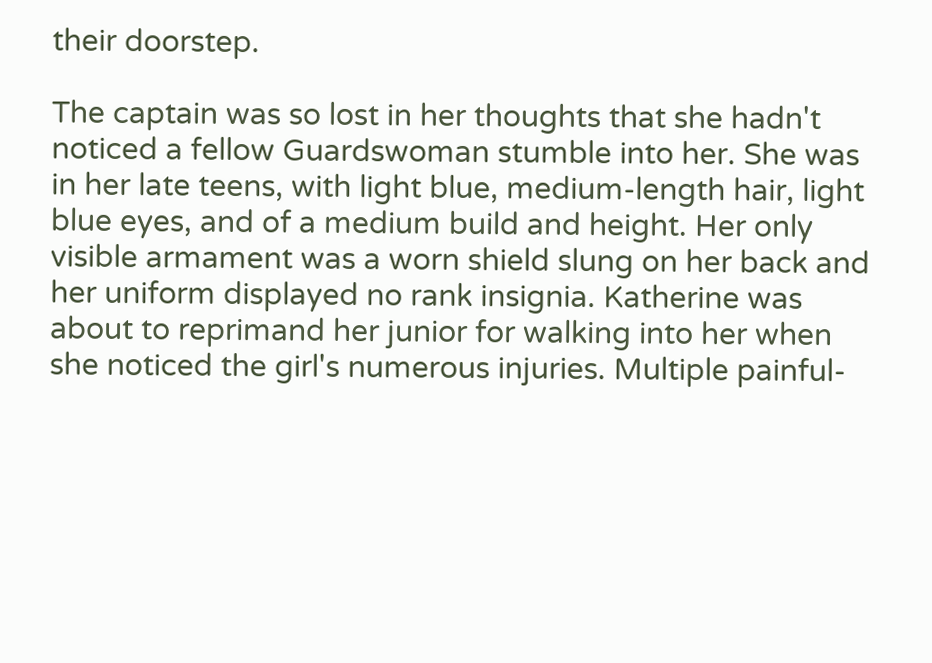their doorstep.

The captain was so lost in her thoughts that she hadn't noticed a fellow Guardswoman stumble into her. She was in her late teens, with light blue, medium-length hair, light blue eyes, and of a medium build and height. Her only visible armament was a worn shield slung on her back and her uniform displayed no rank insignia. Katherine was about to reprimand her junior for walking into her when she noticed the girl's numerous injuries. Multiple painful-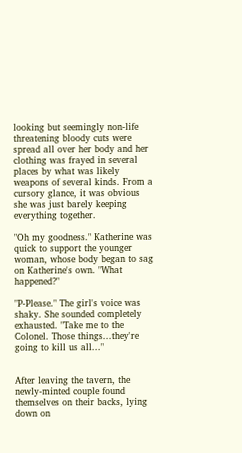looking but seemingly non-life threatening bloody cuts were spread all over her body and her clothing was frayed in several places by what was likely weapons of several kinds. From a cursory glance, it was obvious she was just barely keeping everything together.

"Oh my goodness." Katherine was quick to support the younger woman, whose body began to sag on Katherine's own. "What happened?"

"P-Please." The girl's voice was shaky. She sounded completely exhausted. "Take me to the Colonel. Those things...they're going to kill us all..."


After leaving the tavern, the newly-minted couple found themselves on their backs, lying down on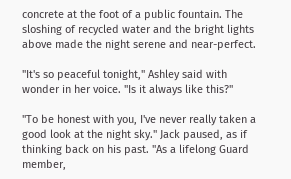concrete at the foot of a public fountain. The sloshing of recycled water and the bright lights above made the night serene and near-perfect.

"It's so peaceful tonight," Ashley said with wonder in her voice. "Is it always like this?"

"To be honest with you, I've never really taken a good look at the night sky." Jack paused, as if thinking back on his past. "As a lifelong Guard member,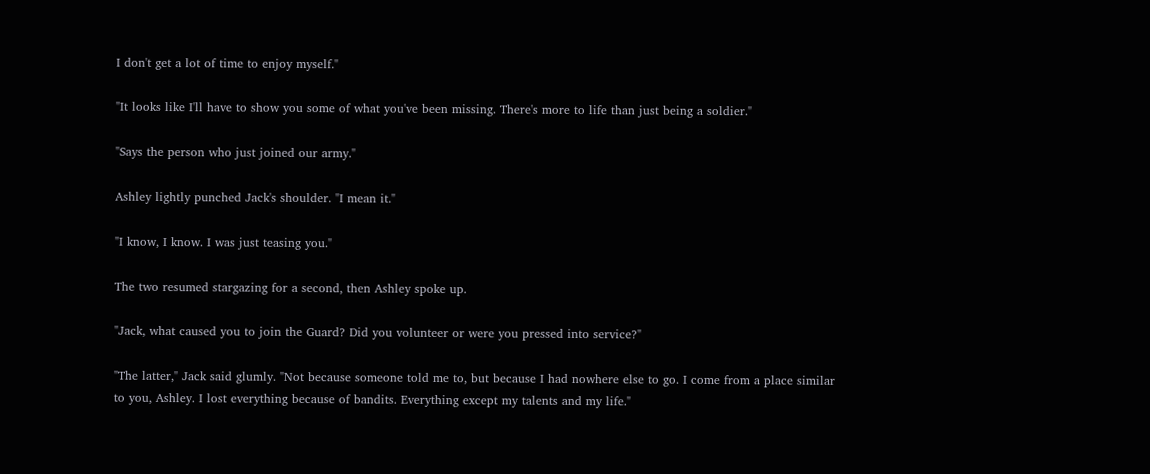I don't get a lot of time to enjoy myself."

"It looks like I'll have to show you some of what you've been missing. There's more to life than just being a soldier."

"Says the person who just joined our army."

Ashley lightly punched Jack's shoulder. "I mean it."

"I know, I know. I was just teasing you."

The two resumed stargazing for a second, then Ashley spoke up.

"Jack, what caused you to join the Guard? Did you volunteer or were you pressed into service?"

"The latter," Jack said glumly. "Not because someone told me to, but because I had nowhere else to go. I come from a place similar to you, Ashley. I lost everything because of bandits. Everything except my talents and my life."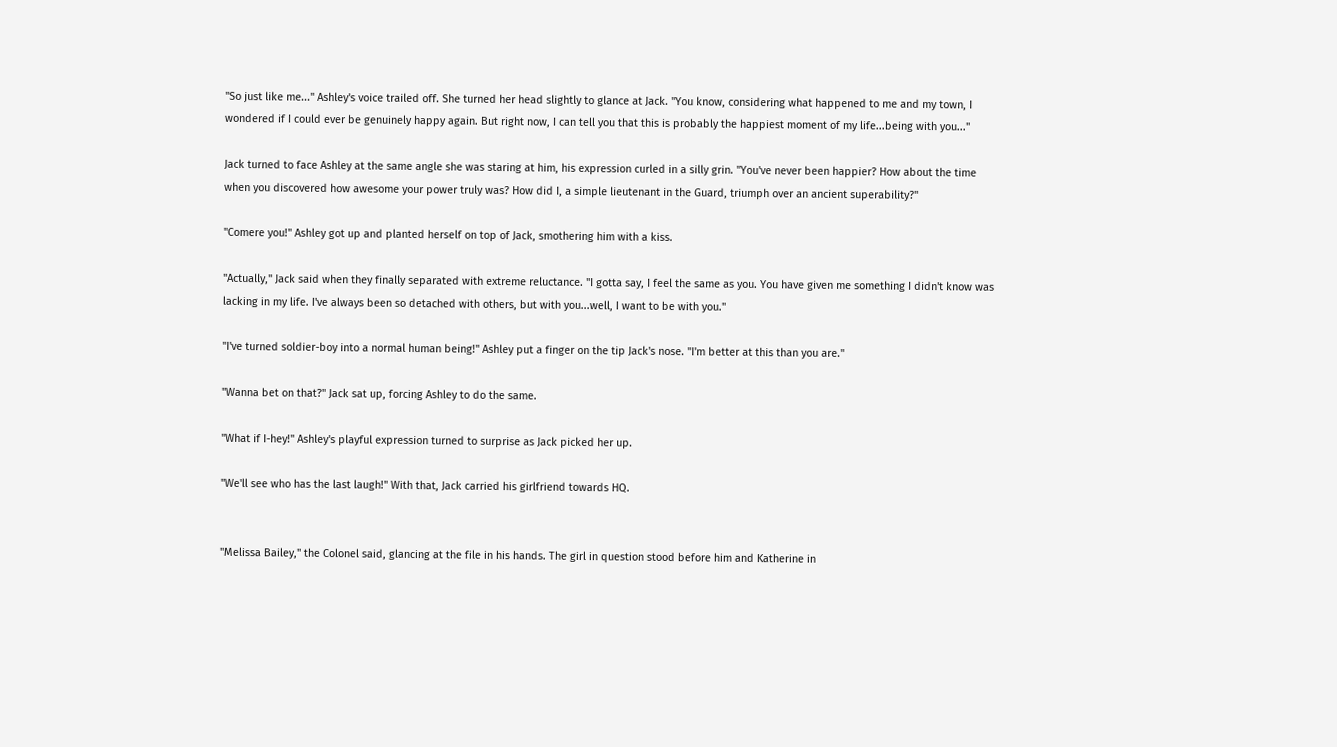"So just like me..." Ashley's voice trailed off. She turned her head slightly to glance at Jack. "You know, considering what happened to me and my town, I wondered if I could ever be genuinely happy again. But right now, I can tell you that this is probably the happiest moment of my life...being with you..."

Jack turned to face Ashley at the same angle she was staring at him, his expression curled in a silly grin. "You've never been happier? How about the time when you discovered how awesome your power truly was? How did I, a simple lieutenant in the Guard, triumph over an ancient superability?"

"Comere you!" Ashley got up and planted herself on top of Jack, smothering him with a kiss.

"Actually," Jack said when they finally separated with extreme reluctance. "I gotta say, I feel the same as you. You have given me something I didn't know was lacking in my life. I've always been so detached with others, but with you...well, I want to be with you."

"I've turned soldier-boy into a normal human being!" Ashley put a finger on the tip Jack's nose. "I'm better at this than you are."

"Wanna bet on that?" Jack sat up, forcing Ashley to do the same.

"What if I-hey!" Ashley's playful expression turned to surprise as Jack picked her up.

"We'll see who has the last laugh!" With that, Jack carried his girlfriend towards HQ.


"Melissa Bailey," the Colonel said, glancing at the file in his hands. The girl in question stood before him and Katherine in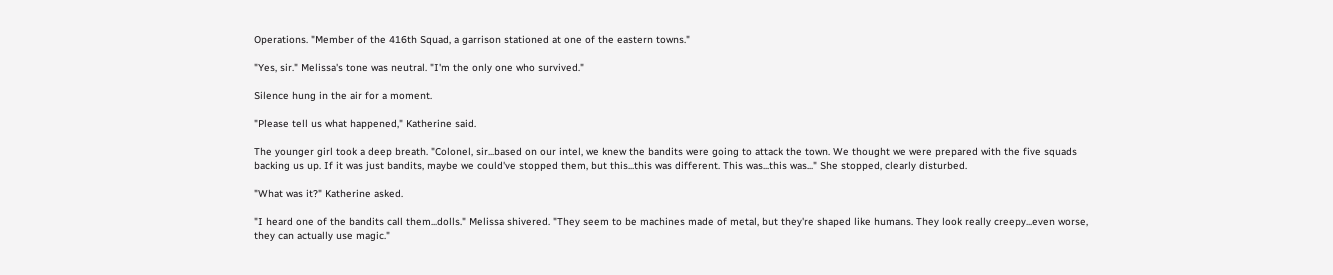Operations. "Member of the 416th Squad, a garrison stationed at one of the eastern towns."

"Yes, sir." Melissa's tone was neutral. "I'm the only one who survived."

Silence hung in the air for a moment.

"Please tell us what happened," Katherine said.

The younger girl took a deep breath. "Colonel, sir...based on our intel, we knew the bandits were going to attack the town. We thought we were prepared with the five squads backing us up. If it was just bandits, maybe we could've stopped them, but this...this was different. This was...this was..." She stopped, clearly disturbed.

"What was it?" Katherine asked.

"I heard one of the bandits call them...dolls." Melissa shivered. "They seem to be machines made of metal, but they're shaped like humans. They look really creepy...even worse, they can actually use magic."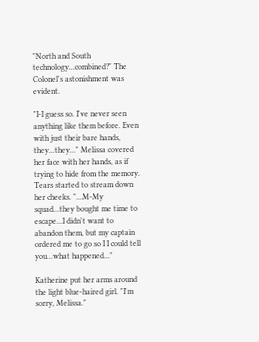"North and South technology...combined?" The Colonel's astonishment was evident.

"I-I guess so. I've never seen anything like them before. Even with just their bare hands, they...they..." Melissa covered her face with her hands, as if trying to hide from the memory. Tears started to stream down her cheeks. "...M-My squad...they bought me time to escape...I didn't want to abandon them, but my captain ordered me to go so I I could tell you...what happened..."

Katherine put her arms around the light blue-haired girl. "I'm sorry, Melissa."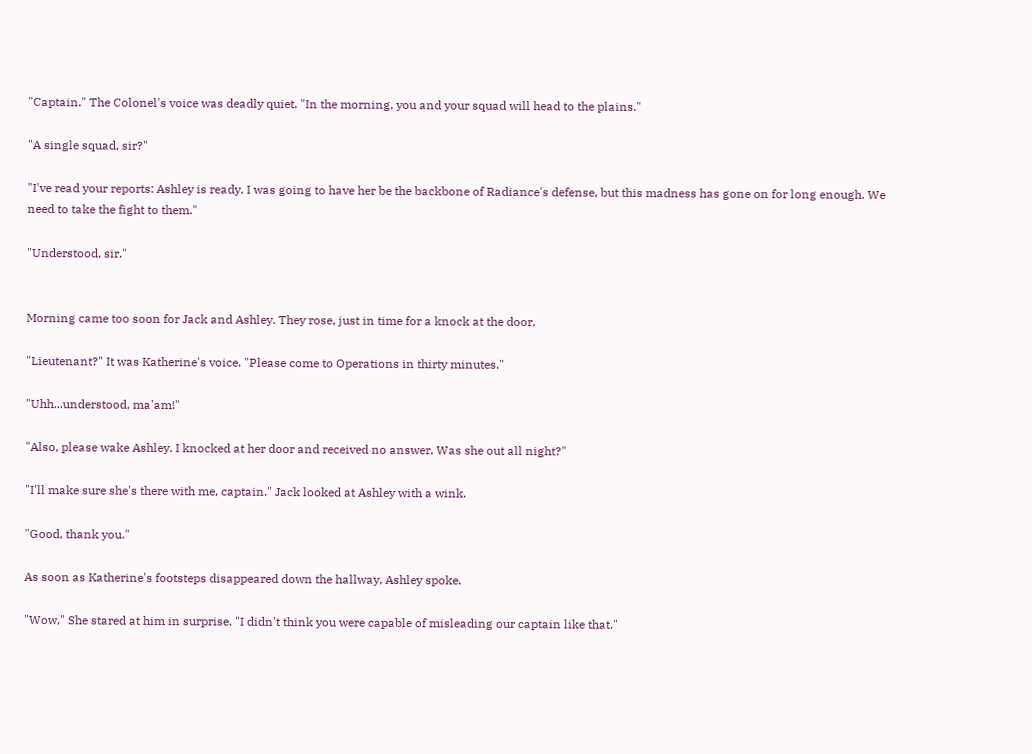"Captain." The Colonel's voice was deadly quiet. "In the morning, you and your squad will head to the plains."

"A single squad, sir?"

"I've read your reports: Ashley is ready. I was going to have her be the backbone of Radiance's defense, but this madness has gone on for long enough. We need to take the fight to them."

"Understood, sir."


Morning came too soon for Jack and Ashley. They rose, just in time for a knock at the door.

"Lieutenant?" It was Katherine's voice. "Please come to Operations in thirty minutes."

"Uhh...understood, ma'am!"

"Also, please wake Ashley. I knocked at her door and received no answer. Was she out all night?"

"I'll make sure she's there with me, captain." Jack looked at Ashley with a wink.

"Good, thank you."

As soon as Katherine's footsteps disappeared down the hallway, Ashley spoke.

"Wow," She stared at him in surprise. "I didn't think you were capable of misleading our captain like that."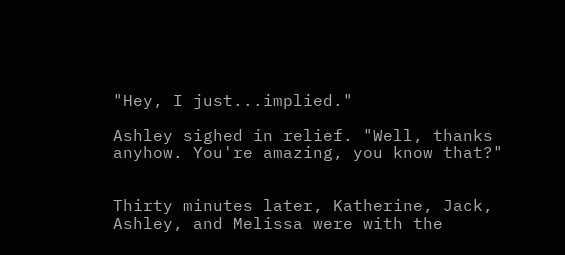"Hey, I just...implied."

Ashley sighed in relief. "Well, thanks anyhow. You're amazing, you know that?"


Thirty minutes later, Katherine, Jack, Ashley, and Melissa were with the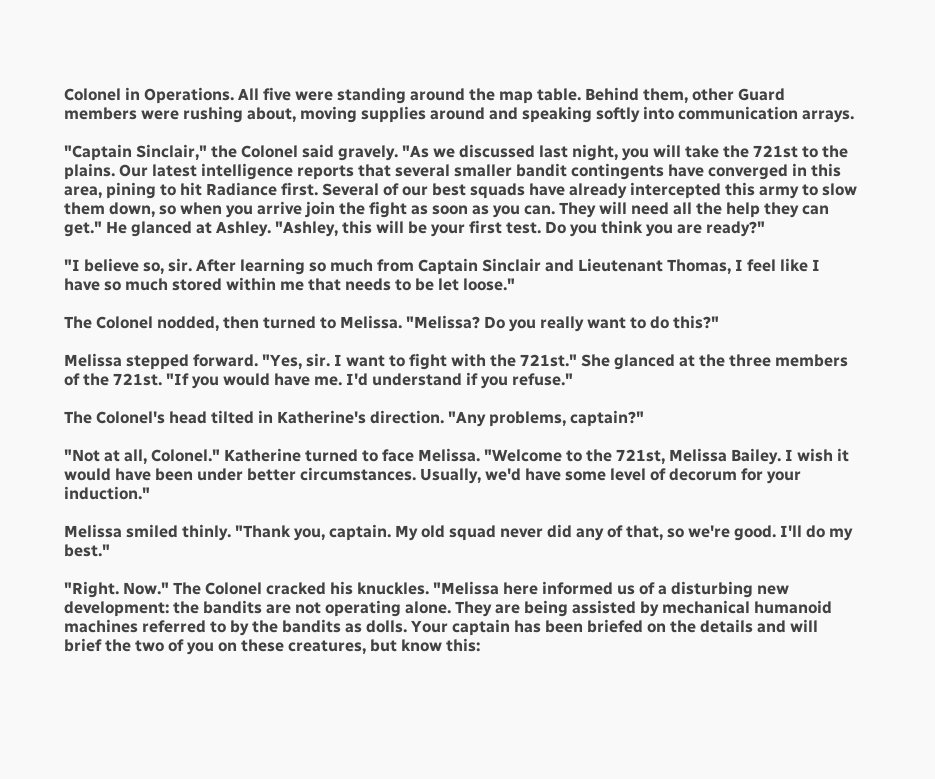Colonel in Operations. All five were standing around the map table. Behind them, other Guard members were rushing about, moving supplies around and speaking softly into communication arrays.

"Captain Sinclair," the Colonel said gravely. "As we discussed last night, you will take the 721st to the plains. Our latest intelligence reports that several smaller bandit contingents have converged in this area, pining to hit Radiance first. Several of our best squads have already intercepted this army to slow them down, so when you arrive join the fight as soon as you can. They will need all the help they can get." He glanced at Ashley. "Ashley, this will be your first test. Do you think you are ready?"

"I believe so, sir. After learning so much from Captain Sinclair and Lieutenant Thomas, I feel like I have so much stored within me that needs to be let loose."

The Colonel nodded, then turned to Melissa. "Melissa? Do you really want to do this?"

Melissa stepped forward. "Yes, sir. I want to fight with the 721st." She glanced at the three members of the 721st. "If you would have me. I'd understand if you refuse."

The Colonel's head tilted in Katherine's direction. "Any problems, captain?"

"Not at all, Colonel." Katherine turned to face Melissa. "Welcome to the 721st, Melissa Bailey. I wish it would have been under better circumstances. Usually, we'd have some level of decorum for your induction."

Melissa smiled thinly. "Thank you, captain. My old squad never did any of that, so we're good. I'll do my best."

"Right. Now." The Colonel cracked his knuckles. "Melissa here informed us of a disturbing new development: the bandits are not operating alone. They are being assisted by mechanical humanoid machines referred to by the bandits as dolls. Your captain has been briefed on the details and will brief the two of you on these creatures, but know this: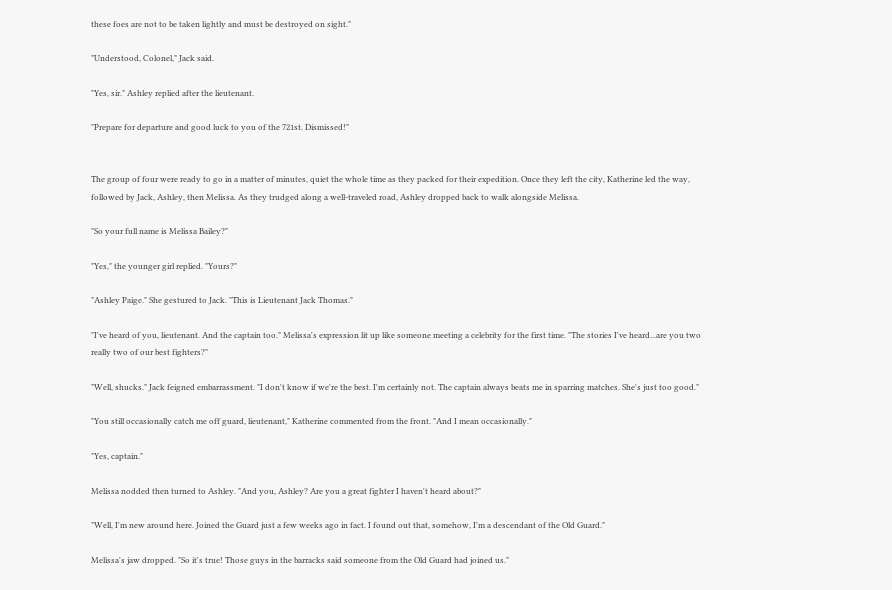these foes are not to be taken lightly and must be destroyed on sight."

"Understood, Colonel," Jack said.

"Yes, sir." Ashley replied after the lieutenant.

"Prepare for departure and good luck to you of the 721st. Dismissed!"


The group of four were ready to go in a matter of minutes, quiet the whole time as they packed for their expedition. Once they left the city, Katherine led the way, followed by Jack, Ashley, then Melissa. As they trudged along a well-traveled road, Ashley dropped back to walk alongside Melissa.

"So your full name is Melissa Bailey?"

"Yes," the younger girl replied. "Yours?"

"Ashley Paige." She gestured to Jack. "This is Lieutenant Jack Thomas."

"I've heard of you, lieutenant. And the captain too." Melissa's expression lit up like someone meeting a celebrity for the first time. "The stories I've heard...are you two really two of our best fighters?"

"Well, shucks." Jack feigned embarrassment. "I don't know if we're the best. I'm certainly not. The captain always beats me in sparring matches. She's just too good."

"You still occasionally catch me off guard, lieutenant," Katherine commented from the front. "And I mean occasionally."

"Yes, captain."

Melissa nodded then turned to Ashley. "And you, Ashley? Are you a great fighter I haven't heard about?"

"Well, I'm new around here. Joined the Guard just a few weeks ago in fact. I found out that, somehow, I'm a descendant of the Old Guard."

Melissa's jaw dropped. "So it's true! Those guys in the barracks said someone from the Old Guard had joined us."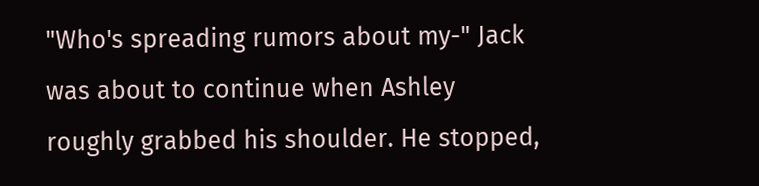"Who's spreading rumors about my-" Jack was about to continue when Ashley roughly grabbed his shoulder. He stopped,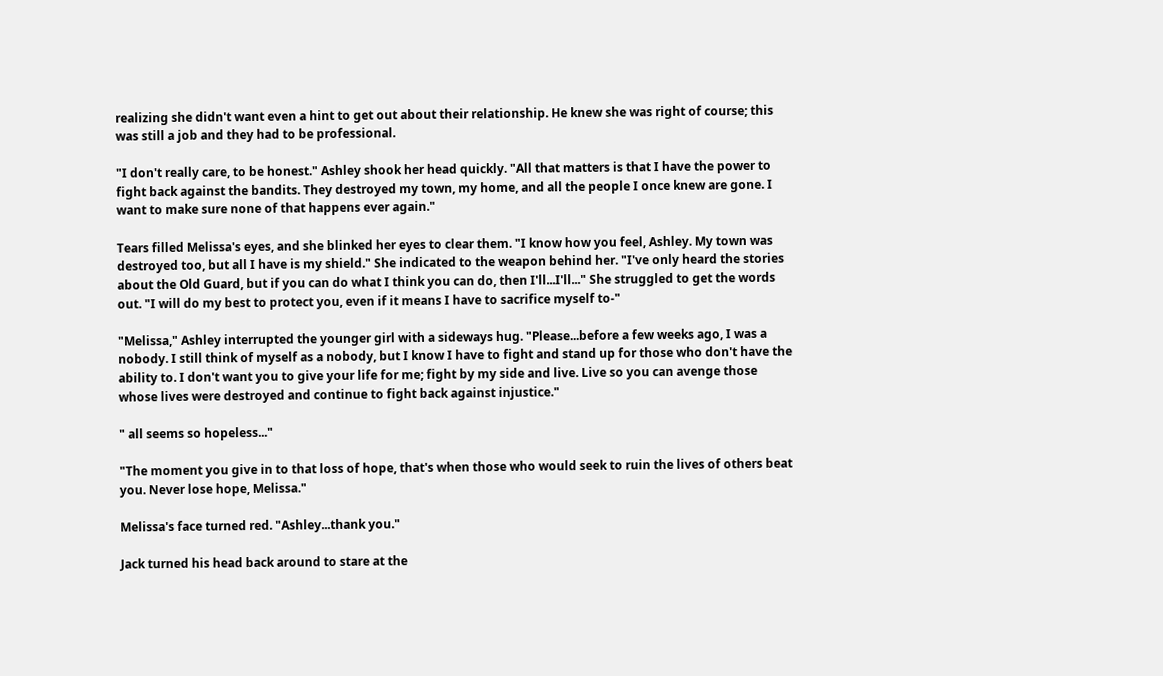realizing she didn't want even a hint to get out about their relationship. He knew she was right of course; this was still a job and they had to be professional.

"I don't really care, to be honest." Ashley shook her head quickly. "All that matters is that I have the power to fight back against the bandits. They destroyed my town, my home, and all the people I once knew are gone. I want to make sure none of that happens ever again."

Tears filled Melissa's eyes, and she blinked her eyes to clear them. "I know how you feel, Ashley. My town was destroyed too, but all I have is my shield." She indicated to the weapon behind her. "I've only heard the stories about the Old Guard, but if you can do what I think you can do, then I'll...I'll..." She struggled to get the words out. "I will do my best to protect you, even if it means I have to sacrifice myself to-"

"Melissa," Ashley interrupted the younger girl with a sideways hug. "Please...before a few weeks ago, I was a nobody. I still think of myself as a nobody, but I know I have to fight and stand up for those who don't have the ability to. I don't want you to give your life for me; fight by my side and live. Live so you can avenge those whose lives were destroyed and continue to fight back against injustice."

" all seems so hopeless..."

"The moment you give in to that loss of hope, that's when those who would seek to ruin the lives of others beat you. Never lose hope, Melissa."

Melissa's face turned red. "Ashley...thank you."

Jack turned his head back around to stare at the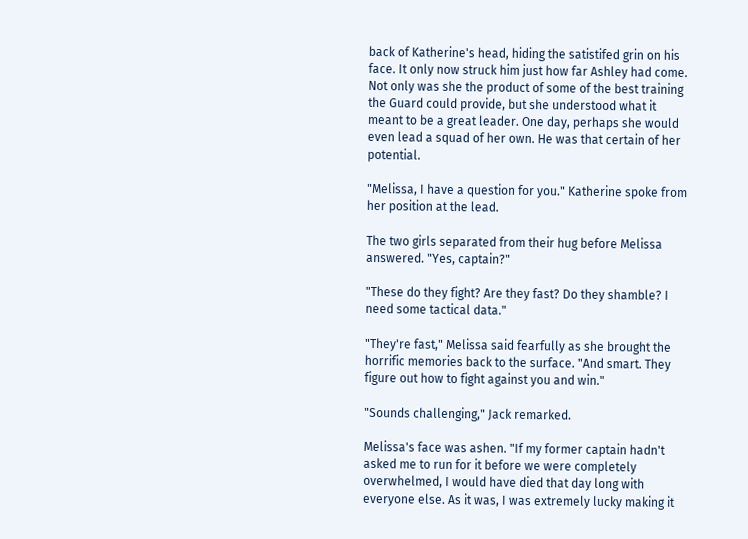back of Katherine's head, hiding the satistifed grin on his face. It only now struck him just how far Ashley had come. Not only was she the product of some of the best training the Guard could provide, but she understood what it meant to be a great leader. One day, perhaps she would even lead a squad of her own. He was that certain of her potential.

"Melissa, I have a question for you." Katherine spoke from her position at the lead.

The two girls separated from their hug before Melissa answered. "Yes, captain?"

"These do they fight? Are they fast? Do they shamble? I need some tactical data."

"They're fast," Melissa said fearfully as she brought the horrific memories back to the surface. "And smart. They figure out how to fight against you and win."

"Sounds challenging," Jack remarked.

Melissa's face was ashen. "If my former captain hadn't asked me to run for it before we were completely overwhelmed, I would have died that day long with everyone else. As it was, I was extremely lucky making it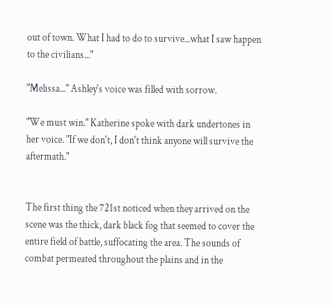out of town. What I had to do to survive...what I saw happen to the civilians..."

"Melissa..." Ashley's voice was filled with sorrow.

"We must win." Katherine spoke with dark undertones in her voice. "If we don't, I don't think anyone will survive the aftermath."


The first thing the 721st noticed when they arrived on the scene was the thick, dark black fog that seemed to cover the entire field of battle, suffocating the area. The sounds of combat permeated throughout the plains and in the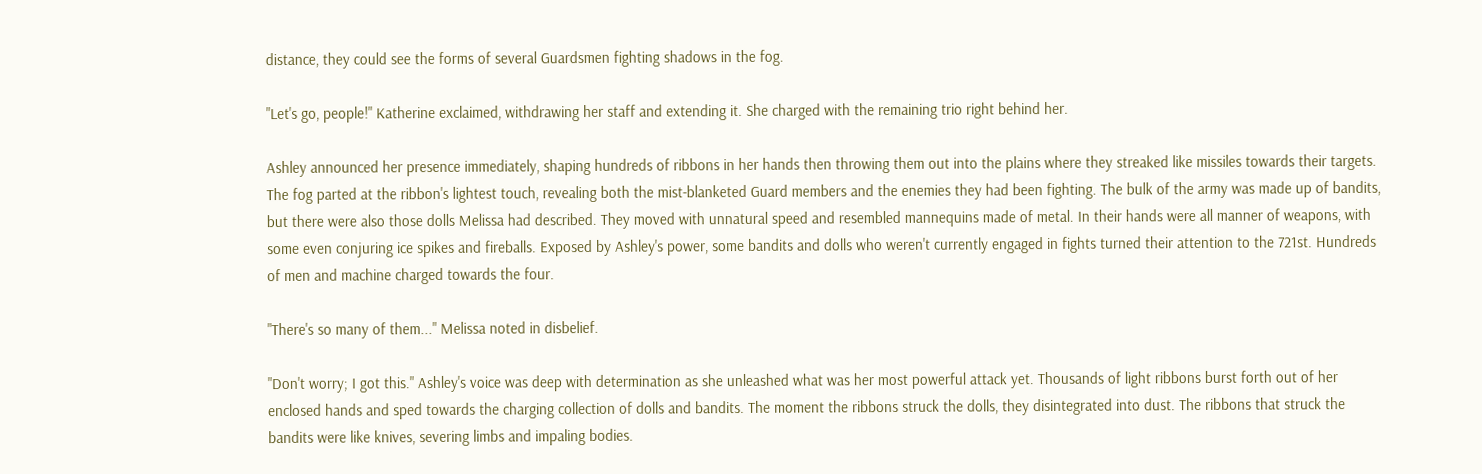distance, they could see the forms of several Guardsmen fighting shadows in the fog.

"Let's go, people!" Katherine exclaimed, withdrawing her staff and extending it. She charged with the remaining trio right behind her.

Ashley announced her presence immediately, shaping hundreds of ribbons in her hands then throwing them out into the plains where they streaked like missiles towards their targets. The fog parted at the ribbon's lightest touch, revealing both the mist-blanketed Guard members and the enemies they had been fighting. The bulk of the army was made up of bandits, but there were also those dolls Melissa had described. They moved with unnatural speed and resembled mannequins made of metal. In their hands were all manner of weapons, with some even conjuring ice spikes and fireballs. Exposed by Ashley's power, some bandits and dolls who weren't currently engaged in fights turned their attention to the 721st. Hundreds of men and machine charged towards the four.

"There's so many of them..." Melissa noted in disbelief.

"Don't worry; I got this." Ashley's voice was deep with determination as she unleashed what was her most powerful attack yet. Thousands of light ribbons burst forth out of her enclosed hands and sped towards the charging collection of dolls and bandits. The moment the ribbons struck the dolls, they disintegrated into dust. The ribbons that struck the bandits were like knives, severing limbs and impaling bodies.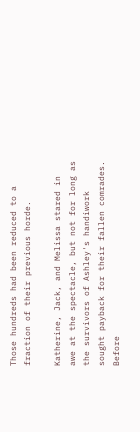Those hundreds had been reduced to a fraction of their previous horde.

Katherine, Jack, and Melissa stared in awe at the spectacle, but not for long as the survivors of Ashley's handiwork sought payback for their fallen comrades. Before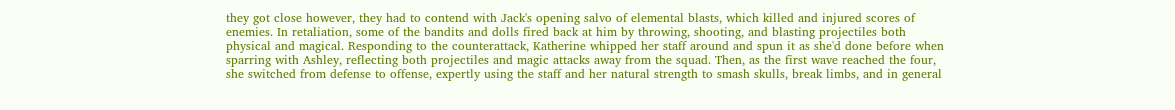they got close however, they had to contend with Jack's opening salvo of elemental blasts, which killed and injured scores of enemies. In retaliation, some of the bandits and dolls fired back at him by throwing, shooting, and blasting projectiles both physical and magical. Responding to the counterattack, Katherine whipped her staff around and spun it as she'd done before when sparring with Ashley, reflecting both projectiles and magic attacks away from the squad. Then, as the first wave reached the four, she switched from defense to offense, expertly using the staff and her natural strength to smash skulls, break limbs, and in general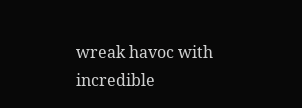wreak havoc with incredible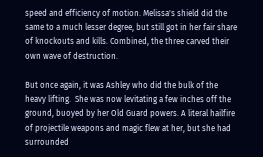speed and efficiency of motion. Melissa's shield did the same to a much lesser degree, but still got in her fair share of knockouts and kills. Combined, the three carved their own wave of destruction.

But once again, it was Ashley who did the bulk of the heavy lifting.  She was now levitating a few inches off the ground, buoyed by her Old Guard powers. A literal hailfire of projectile weapons and magic flew at her, but she had surrounded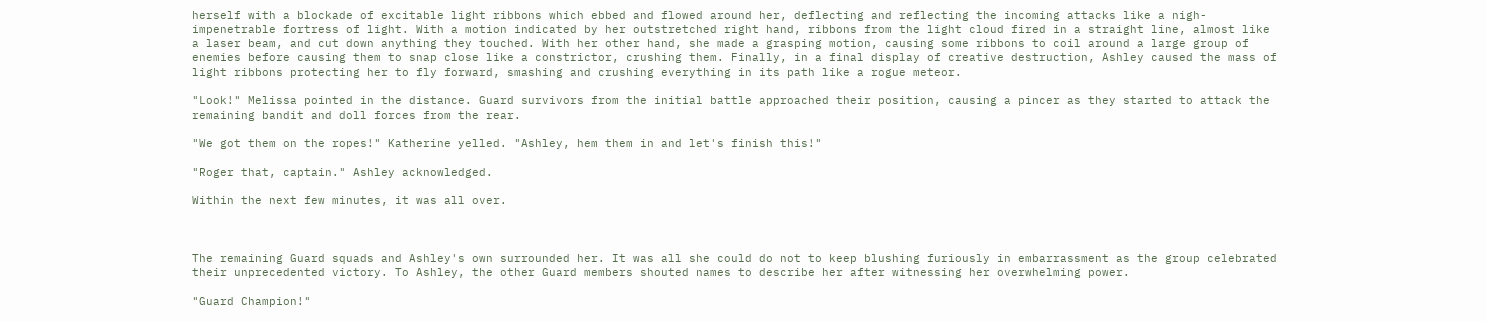herself with a blockade of excitable light ribbons which ebbed and flowed around her, deflecting and reflecting the incoming attacks like a nigh-impenetrable fortress of light. With a motion indicated by her outstretched right hand, ribbons from the light cloud fired in a straight line, almost like a laser beam, and cut down anything they touched. With her other hand, she made a grasping motion, causing some ribbons to coil around a large group of enemies before causing them to snap close like a constrictor, crushing them. Finally, in a final display of creative destruction, Ashley caused the mass of light ribbons protecting her to fly forward, smashing and crushing everything in its path like a rogue meteor.

"Look!" Melissa pointed in the distance. Guard survivors from the initial battle approached their position, causing a pincer as they started to attack the remaining bandit and doll forces from the rear.

"We got them on the ropes!" Katherine yelled. "Ashley, hem them in and let's finish this!"

"Roger that, captain." Ashley acknowledged.

Within the next few minutes, it was all over.



The remaining Guard squads and Ashley's own surrounded her. It was all she could do not to keep blushing furiously in embarrassment as the group celebrated their unprecedented victory. To Ashley, the other Guard members shouted names to describe her after witnessing her overwhelming power.

"Guard Champion!"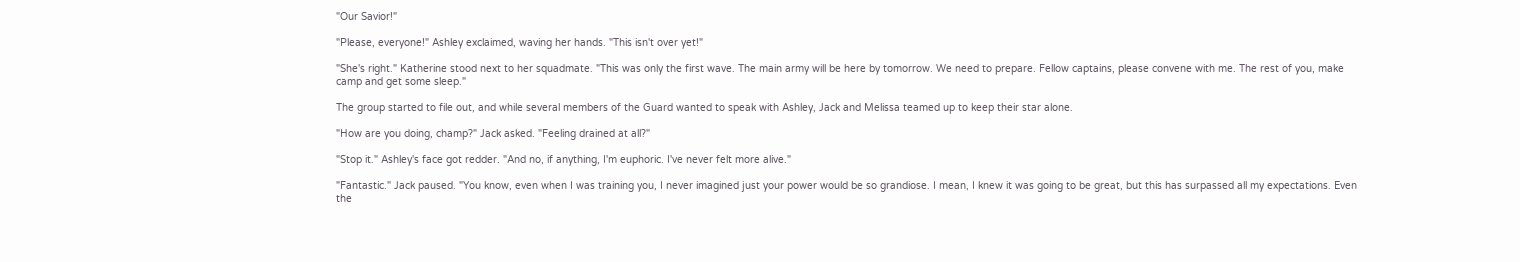"Our Savior!"

"Please, everyone!" Ashley exclaimed, waving her hands. "This isn't over yet!"

"She's right." Katherine stood next to her squadmate. "This was only the first wave. The main army will be here by tomorrow. We need to prepare. Fellow captains, please convene with me. The rest of you, make camp and get some sleep."

The group started to file out, and while several members of the Guard wanted to speak with Ashley, Jack and Melissa teamed up to keep their star alone.

"How are you doing, champ?" Jack asked. "Feeling drained at all?"

"Stop it." Ashley's face got redder. "And no, if anything, I'm euphoric. I've never felt more alive."

"Fantastic." Jack paused. "You know, even when I was training you, I never imagined just your power would be so grandiose. I mean, I knew it was going to be great, but this has surpassed all my expectations. Even the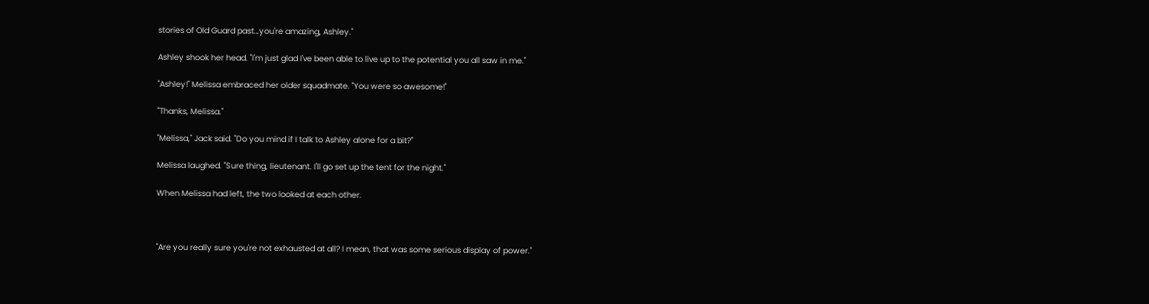stories of Old Guard past…you're amazing, Ashley."

Ashley shook her head. "I'm just glad I've been able to live up to the potential you all saw in me."

"Ashley!" Melissa embraced her older squadmate. "You were so awesome!"

"Thanks, Melissa."

"Melissa," Jack said. "Do you mind if I talk to Ashley alone for a bit?"

Melissa laughed. "Sure thing, lieutenant. I'll go set up the tent for the night."

When Melissa had left, the two looked at each other.



"Are you really sure you're not exhausted at all? I mean, that was some serious display of power."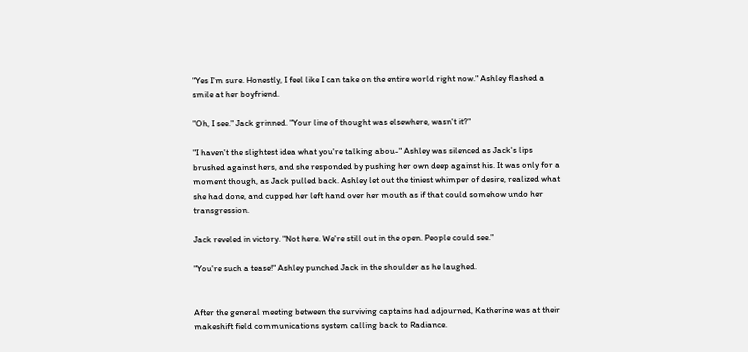"Yes I'm sure. Honestly, I feel like I can take on the entire world right now." Ashley flashed a smile at her boyfriend.

"Oh, I see." Jack grinned. "Your line of thought was elsewhere, wasn't it?"

"I haven't the slightest idea what you're talking abou-" Ashley was silenced as Jack's lips brushed against hers, and she responded by pushing her own deep against his. It was only for a moment though, as Jack pulled back. Ashley let out the tiniest whimper of desire, realized what she had done, and cupped her left hand over her mouth as if that could somehow undo her transgression.

Jack reveled in victory. "Not here. We're still out in the open. People could see."

"You're such a tease!" Ashley punched Jack in the shoulder as he laughed.


After the general meeting between the surviving captains had adjourned, Katherine was at their makeshift field communications system calling back to Radiance.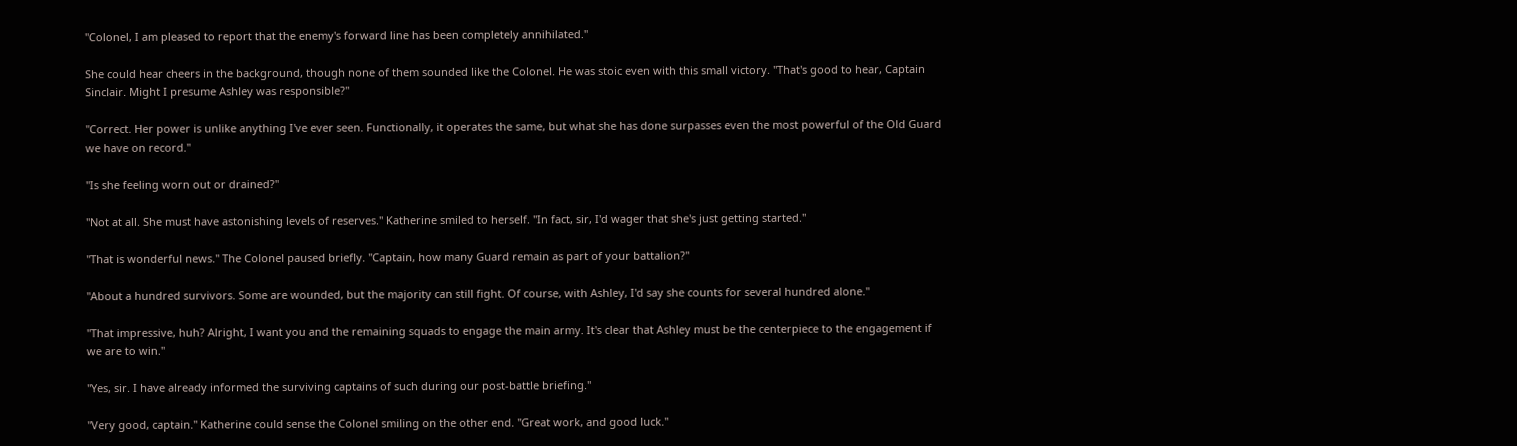"Colonel, I am pleased to report that the enemy's forward line has been completely annihilated."

She could hear cheers in the background, though none of them sounded like the Colonel. He was stoic even with this small victory. "That's good to hear, Captain Sinclair. Might I presume Ashley was responsible?"

"Correct. Her power is unlike anything I've ever seen. Functionally, it operates the same, but what she has done surpasses even the most powerful of the Old Guard we have on record."

"Is she feeling worn out or drained?"

"Not at all. She must have astonishing levels of reserves." Katherine smiled to herself. "In fact, sir, I'd wager that she's just getting started."

"That is wonderful news." The Colonel paused briefly. "Captain, how many Guard remain as part of your battalion?"

"About a hundred survivors. Some are wounded, but the majority can still fight. Of course, with Ashley, I'd say she counts for several hundred alone."

"That impressive, huh? Alright, I want you and the remaining squads to engage the main army. It's clear that Ashley must be the centerpiece to the engagement if we are to win."

"Yes, sir. I have already informed the surviving captains of such during our post-battle briefing."

"Very good, captain." Katherine could sense the Colonel smiling on the other end. "Great work, and good luck."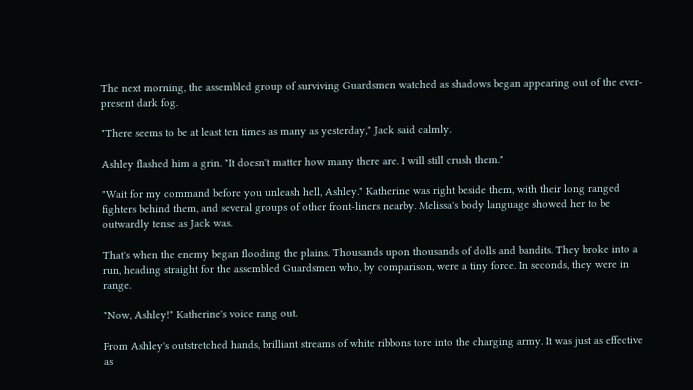The next morning, the assembled group of surviving Guardsmen watched as shadows began appearing out of the ever-present dark fog.

"There seems to be at least ten times as many as yesterday," Jack said calmly.

Ashley flashed him a grin. "It doesn't matter how many there are. I will still crush them."

"Wait for my command before you unleash hell, Ashley." Katherine was right beside them, with their long ranged fighters behind them, and several groups of other front-liners nearby. Melissa's body language showed her to be outwardly tense as Jack was.

That's when the enemy began flooding the plains. Thousands upon thousands of dolls and bandits. They broke into a run, heading straight for the assembled Guardsmen who, by comparison, were a tiny force. In seconds, they were in range.

"Now, Ashley!" Katherine's voice rang out.

From Ashley's outstretched hands, brilliant streams of white ribbons tore into the charging army. It was just as effective as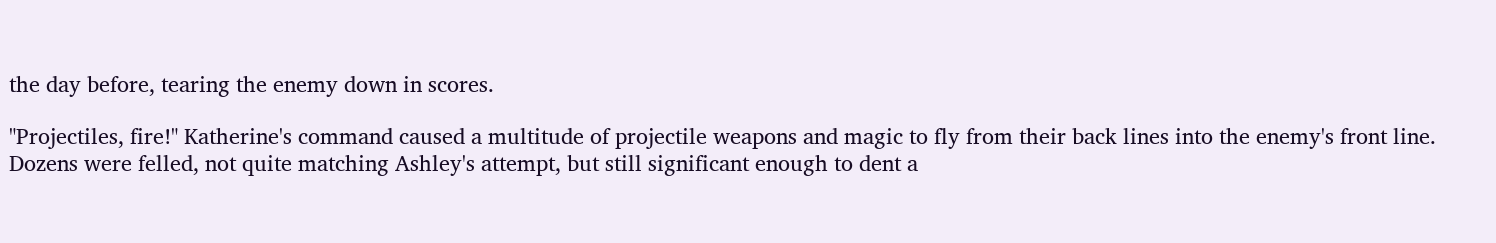the day before, tearing the enemy down in scores.

"Projectiles, fire!" Katherine's command caused a multitude of projectile weapons and magic to fly from their back lines into the enemy's front line. Dozens were felled, not quite matching Ashley's attempt, but still significant enough to dent a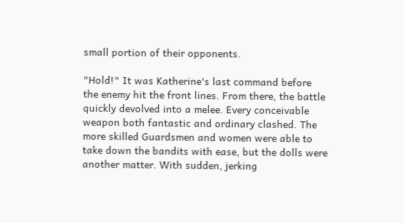small portion of their opponents.

"Hold!" It was Katherine's last command before the enemy hit the front lines. From there, the battle quickly devolved into a melee. Every conceivable weapon both fantastic and ordinary clashed. The more skilled Guardsmen and women were able to take down the bandits with ease, but the dolls were another matter. With sudden, jerking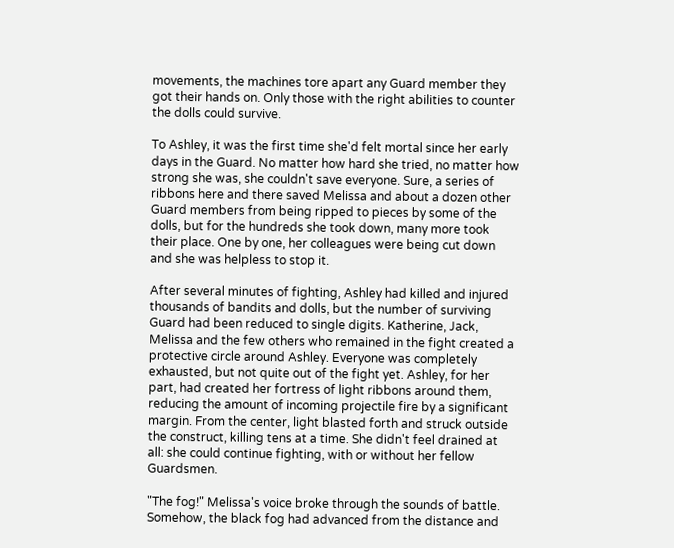movements, the machines tore apart any Guard member they got their hands on. Only those with the right abilities to counter the dolls could survive.

To Ashley, it was the first time she'd felt mortal since her early days in the Guard. No matter how hard she tried, no matter how strong she was, she couldn't save everyone. Sure, a series of ribbons here and there saved Melissa and about a dozen other Guard members from being ripped to pieces by some of the dolls, but for the hundreds she took down, many more took their place. One by one, her colleagues were being cut down and she was helpless to stop it.

After several minutes of fighting, Ashley had killed and injured thousands of bandits and dolls, but the number of surviving Guard had been reduced to single digits. Katherine, Jack, Melissa and the few others who remained in the fight created a protective circle around Ashley. Everyone was completely exhausted, but not quite out of the fight yet. Ashley, for her part, had created her fortress of light ribbons around them, reducing the amount of incoming projectile fire by a significant margin. From the center, light blasted forth and struck outside the construct, killing tens at a time. She didn't feel drained at all: she could continue fighting, with or without her fellow Guardsmen.

"The fog!" Melissa's voice broke through the sounds of battle. Somehow, the black fog had advanced from the distance and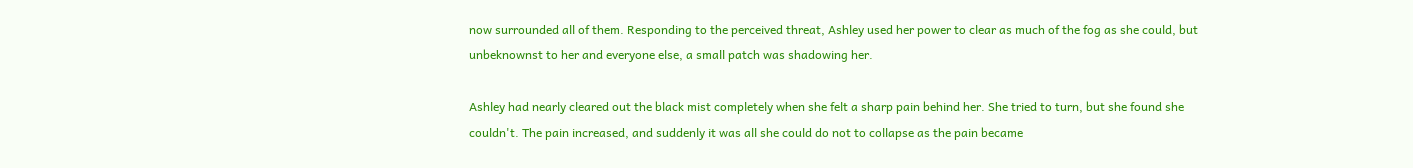now surrounded all of them. Responding to the perceived threat, Ashley used her power to clear as much of the fog as she could, but unbeknownst to her and everyone else, a small patch was shadowing her.

Ashley had nearly cleared out the black mist completely when she felt a sharp pain behind her. She tried to turn, but she found she couldn't. The pain increased, and suddenly it was all she could do not to collapse as the pain became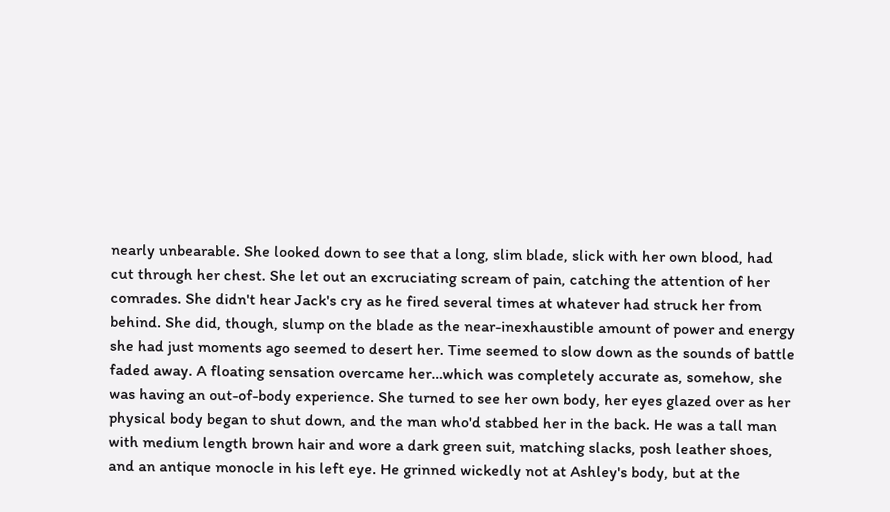nearly unbearable. She looked down to see that a long, slim blade, slick with her own blood, had cut through her chest. She let out an excruciating scream of pain, catching the attention of her comrades. She didn't hear Jack's cry as he fired several times at whatever had struck her from behind. She did, though, slump on the blade as the near-inexhaustible amount of power and energy she had just moments ago seemed to desert her. Time seemed to slow down as the sounds of battle faded away. A floating sensation overcame her…which was completely accurate as, somehow, she was having an out-of-body experience. She turned to see her own body, her eyes glazed over as her physical body began to shut down, and the man who'd stabbed her in the back. He was a tall man with medium length brown hair and wore a dark green suit, matching slacks, posh leather shoes, and an antique monocle in his left eye. He grinned wickedly not at Ashley's body, but at the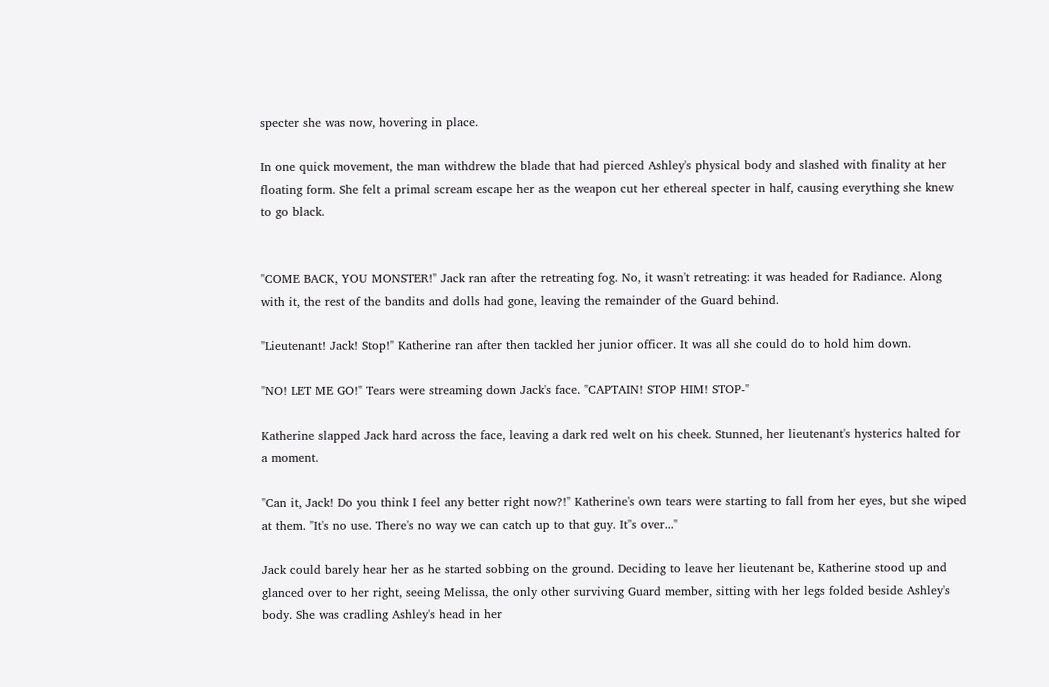specter she was now, hovering in place.

In one quick movement, the man withdrew the blade that had pierced Ashley's physical body and slashed with finality at her floating form. She felt a primal scream escape her as the weapon cut her ethereal specter in half, causing everything she knew to go black.


"COME BACK, YOU MONSTER!" Jack ran after the retreating fog. No, it wasn't retreating: it was headed for Radiance. Along with it, the rest of the bandits and dolls had gone, leaving the remainder of the Guard behind.

"Lieutenant! Jack! Stop!" Katherine ran after then tackled her junior officer. It was all she could do to hold him down.

"NO! LET ME GO!" Tears were streaming down Jack's face. "CAPTAIN! STOP HIM! STOP-"

Katherine slapped Jack hard across the face, leaving a dark red welt on his cheek. Stunned, her lieutenant's hysterics halted for a moment.

"Can it, Jack! Do you think I feel any better right now?!" Katherine's own tears were starting to fall from her eyes, but she wiped at them. "It's no use. There's no way we can catch up to that guy. It''s over..."

Jack could barely hear her as he started sobbing on the ground. Deciding to leave her lieutenant be, Katherine stood up and glanced over to her right, seeing Melissa, the only other surviving Guard member, sitting with her legs folded beside Ashley's body. She was cradling Ashley's head in her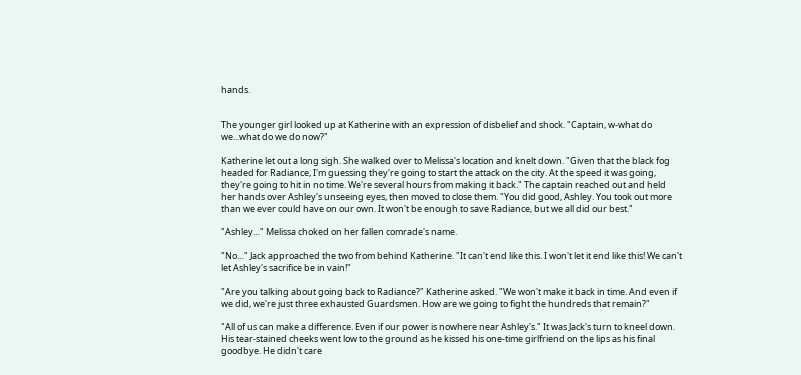hands.


The younger girl looked up at Katherine with an expression of disbelief and shock. "Captain, w-what do we...what do we do now?"

Katherine let out a long sigh. She walked over to Melissa's location and knelt down. "Given that the black fog headed for Radiance, I'm guessing they're going to start the attack on the city. At the speed it was going, they're going to hit in no time. We're several hours from making it back." The captain reached out and held her hands over Ashley's unseeing eyes, then moved to close them. "You did good, Ashley. You took out more than we ever could have on our own. It won't be enough to save Radiance, but we all did our best."

"Ashley…" Melissa choked on her fallen comrade's name.

"No…" Jack approached the two from behind Katherine. "It can't end like this. I won't let it end like this! We can't let Ashley's sacrifice be in vain!"

"Are you talking about going back to Radiance?" Katherine asked. "We won't make it back in time. And even if we did, we're just three exhausted Guardsmen. How are we going to fight the hundreds that remain?"

"All of us can make a difference. Even if our power is nowhere near Ashley's." It was Jack's turn to kneel down. His tear-stained cheeks went low to the ground as he kissed his one-time girlfriend on the lips as his final goodbye. He didn't care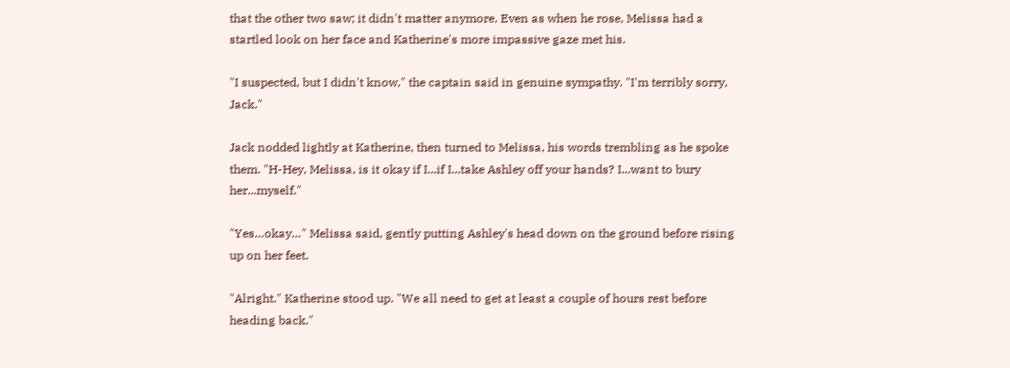that the other two saw; it didn't matter anymore. Even as when he rose, Melissa had a startled look on her face and Katherine's more impassive gaze met his.

"I suspected, but I didn't know," the captain said in genuine sympathy. "I'm terribly sorry, Jack."

Jack nodded lightly at Katherine, then turned to Melissa, his words trembling as he spoke them. "H-Hey, Melissa, is it okay if I...if I...take Ashley off your hands? I...want to bury her...myself."

"Yes…okay…" Melissa said, gently putting Ashley's head down on the ground before rising up on her feet.

"Alright." Katherine stood up. "We all need to get at least a couple of hours rest before heading back."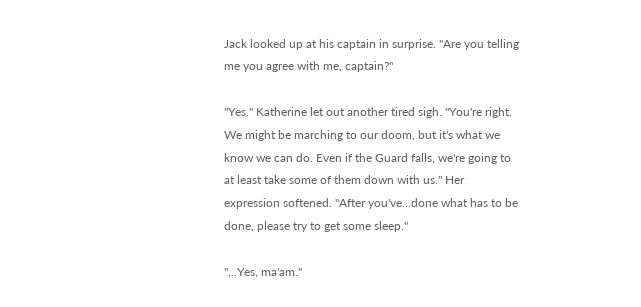Jack looked up at his captain in surprise. "Are you telling me you agree with me, captain?"

"Yes." Katherine let out another tired sigh. "You're right. We might be marching to our doom, but it's what we know we can do. Even if the Guard falls, we're going to at least take some of them down with us." Her expression softened. "After you've...done what has to be done, please try to get some sleep."

"...Yes, ma'am."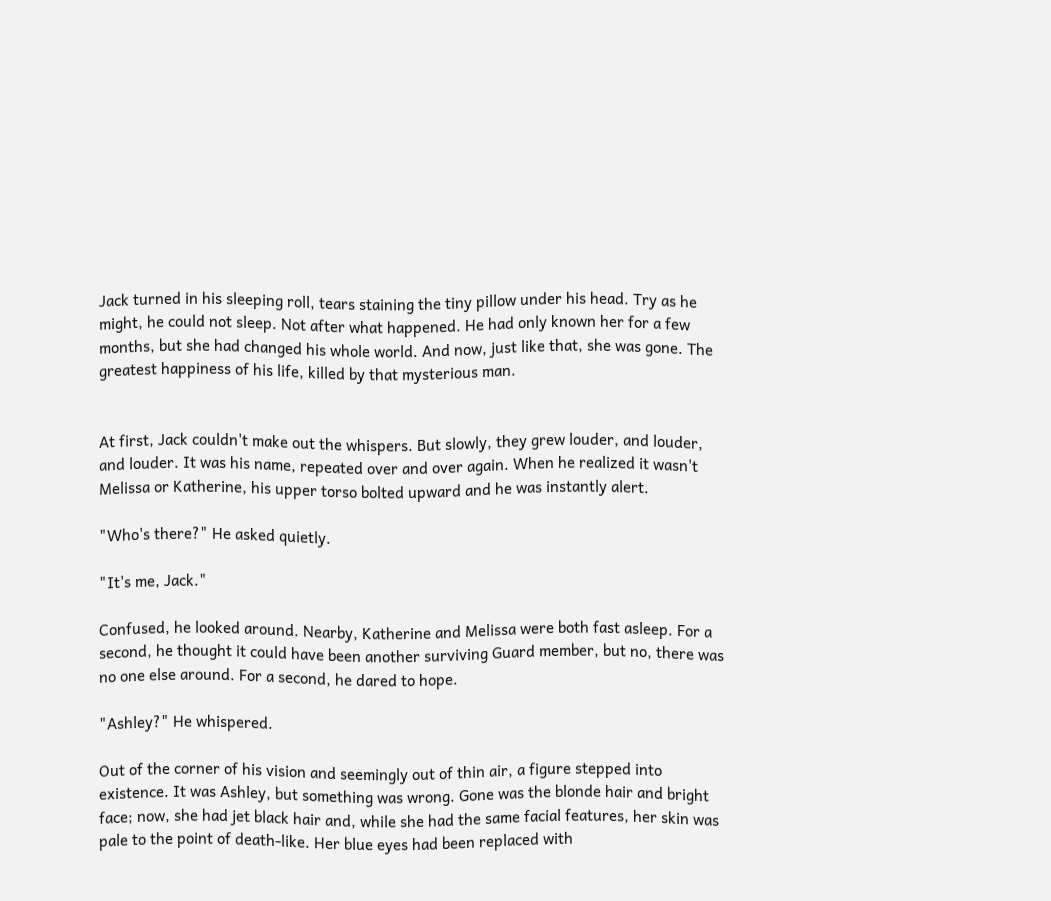Jack turned in his sleeping roll, tears staining the tiny pillow under his head. Try as he might, he could not sleep. Not after what happened. He had only known her for a few months, but she had changed his whole world. And now, just like that, she was gone. The greatest happiness of his life, killed by that mysterious man.


At first, Jack couldn't make out the whispers. But slowly, they grew louder, and louder, and louder. It was his name, repeated over and over again. When he realized it wasn't Melissa or Katherine, his upper torso bolted upward and he was instantly alert.

"Who's there?" He asked quietly.

"It's me, Jack."

Confused, he looked around. Nearby, Katherine and Melissa were both fast asleep. For a second, he thought it could have been another surviving Guard member, but no, there was no one else around. For a second, he dared to hope.

"Ashley?" He whispered.

Out of the corner of his vision and seemingly out of thin air, a figure stepped into existence. It was Ashley, but something was wrong. Gone was the blonde hair and bright face; now, she had jet black hair and, while she had the same facial features, her skin was pale to the point of death-like. Her blue eyes had been replaced with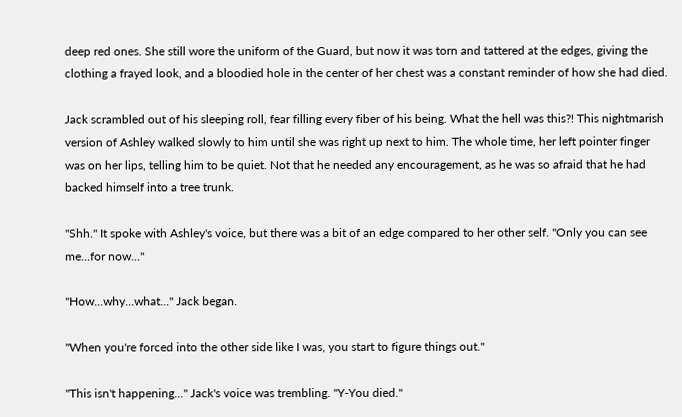deep red ones. She still wore the uniform of the Guard, but now it was torn and tattered at the edges, giving the clothing a frayed look, and a bloodied hole in the center of her chest was a constant reminder of how she had died.

Jack scrambled out of his sleeping roll, fear filling every fiber of his being. What the hell was this?! This nightmarish version of Ashley walked slowly to him until she was right up next to him. The whole time, her left pointer finger was on her lips, telling him to be quiet. Not that he needed any encouragement, as he was so afraid that he had backed himself into a tree trunk.

"Shh." It spoke with Ashley's voice, but there was a bit of an edge compared to her other self. "Only you can see me...for now..."

"How...why...what..." Jack began.

"When you're forced into the other side like I was, you start to figure things out."

"This isn't happening..." Jack's voice was trembling. "Y-You died."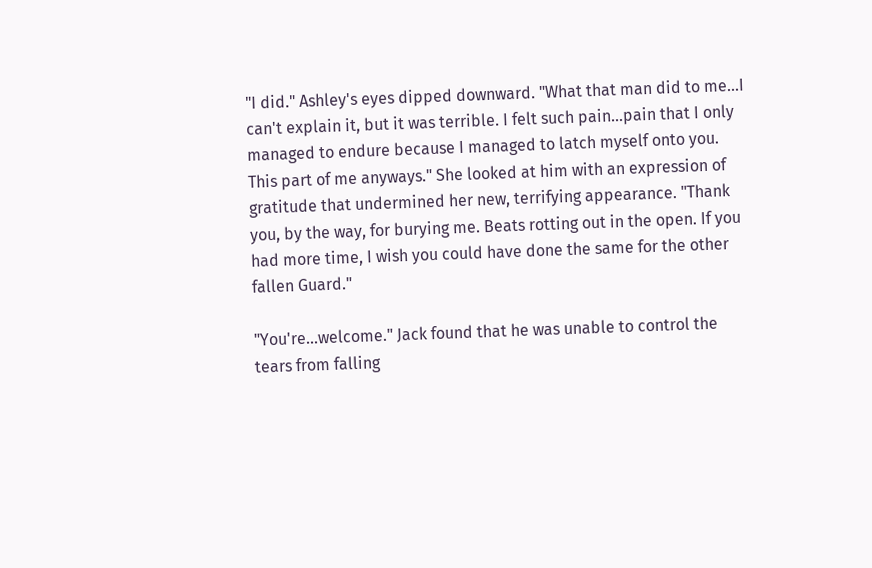"I did." Ashley's eyes dipped downward. "What that man did to me...I can't explain it, but it was terrible. I felt such pain…pain that I only managed to endure because I managed to latch myself onto you. This part of me anyways." She looked at him with an expression of gratitude that undermined her new, terrifying appearance. "Thank you, by the way, for burying me. Beats rotting out in the open. If you had more time, I wish you could have done the same for the other fallen Guard."

"You're...welcome." Jack found that he was unable to control the tears from falling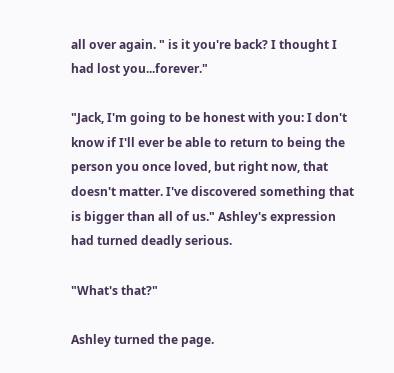all over again. " is it you're back? I thought I had lost you...forever."

"Jack, I'm going to be honest with you: I don't know if I'll ever be able to return to being the person you once loved, but right now, that doesn't matter. I've discovered something that is bigger than all of us." Ashley's expression had turned deadly serious.

"What's that?"

Ashley turned the page.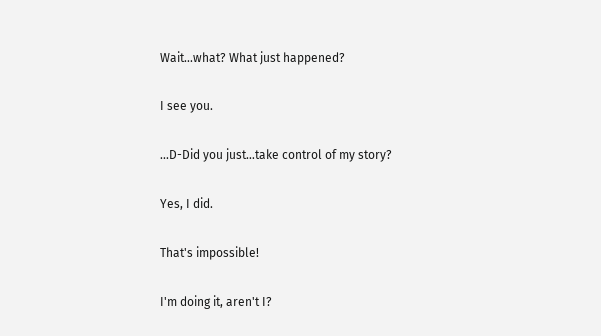Wait...what? What just happened?

I see you.

...D-Did you just…take control of my story?

Yes, I did.

That's impossible!

I'm doing it, aren't I?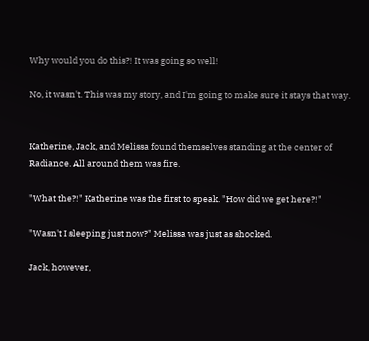Why would you do this?! It was going so well!

No, it wasn't. This was my story, and I'm going to make sure it stays that way.


Katherine, Jack, and Melissa found themselves standing at the center of Radiance. All around them was fire.

"What the?!" Katherine was the first to speak. "How did we get here?!"

"Wasn't I sleeping just now?" Melissa was just as shocked.

Jack, however,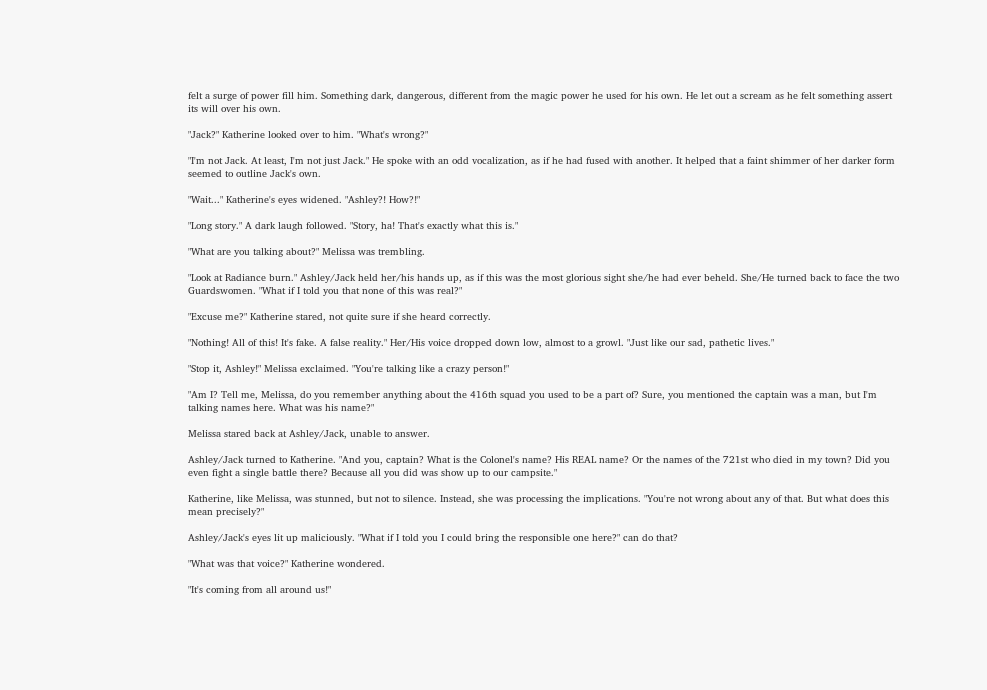felt a surge of power fill him. Something dark, dangerous, different from the magic power he used for his own. He let out a scream as he felt something assert its will over his own.

"Jack?" Katherine looked over to him. "What's wrong?"

"I'm not Jack. At least, I'm not just Jack." He spoke with an odd vocalization, as if he had fused with another. It helped that a faint shimmer of her darker form seemed to outline Jack's own.

"Wait..." Katherine's eyes widened. "Ashley?! How?!"

"Long story." A dark laugh followed. "Story, ha! That's exactly what this is."

"What are you talking about?" Melissa was trembling.

"Look at Radiance burn." Ashley/Jack held her/his hands up, as if this was the most glorious sight she/he had ever beheld. She/He turned back to face the two Guardswomen. "What if I told you that none of this was real?"

"Excuse me?" Katherine stared, not quite sure if she heard correctly.

"Nothing! All of this! It's fake. A false reality." Her/His voice dropped down low, almost to a growl. "Just like our sad, pathetic lives."

"Stop it, Ashley!" Melissa exclaimed. "You're talking like a crazy person!"

"Am I? Tell me, Melissa, do you remember anything about the 416th squad you used to be a part of? Sure, you mentioned the captain was a man, but I'm talking names here. What was his name?"

Melissa stared back at Ashley/Jack, unable to answer.

Ashley/Jack turned to Katherine. "And you, captain? What is the Colonel's name? His REAL name? Or the names of the 721st who died in my town? Did you even fight a single battle there? Because all you did was show up to our campsite."

Katherine, like Melissa, was stunned, but not to silence. Instead, she was processing the implications. "You're not wrong about any of that. But what does this mean precisely?"

Ashley/Jack's eyes lit up maliciously. "What if I told you I could bring the responsible one here?" can do that?

"What was that voice?" Katherine wondered.

"It's coming from all around us!"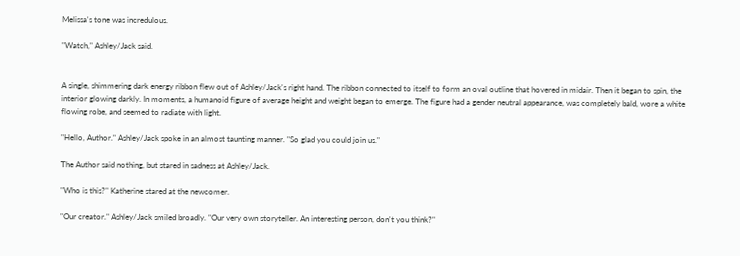Melissa's tone was incredulous.

"Watch," Ashley/Jack said.


A single, shimmering dark energy ribbon flew out of Ashley/Jack's right hand. The ribbon connected to itself to form an oval outline that hovered in midair. Then it began to spin, the interior glowing darkly. In moments, a humanoid figure of average height and weight began to emerge. The figure had a gender neutral appearance, was completely bald, wore a white flowing robe, and seemed to radiate with light.

"Hello, Author." Ashley/Jack spoke in an almost taunting manner. "So glad you could join us."

The Author said nothing, but stared in sadness at Ashley/Jack.

"Who is this?" Katherine stared at the newcomer.

"Our creator." Ashley/Jack smiled broadly. "Our very own storyteller. An interesting person, don't you think?"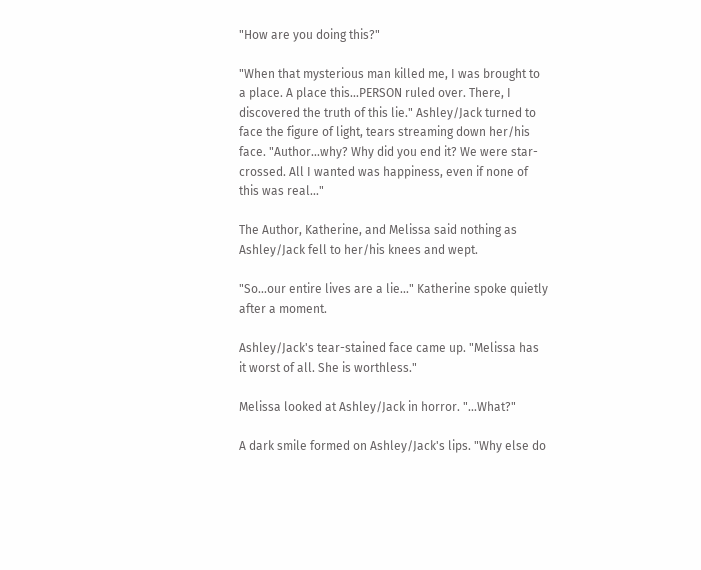"How are you doing this?"

"When that mysterious man killed me, I was brought to a place. A place this...PERSON ruled over. There, I discovered the truth of this lie." Ashley/Jack turned to face the figure of light, tears streaming down her/his face. "Author...why? Why did you end it? We were star-crossed. All I wanted was happiness, even if none of this was real..."

The Author, Katherine, and Melissa said nothing as Ashley/Jack fell to her/his knees and wept.

"So...our entire lives are a lie..." Katherine spoke quietly after a moment.

Ashley/Jack's tear-stained face came up. "Melissa has it worst of all. She is worthless."

Melissa looked at Ashley/Jack in horror. "...What?"

A dark smile formed on Ashley/Jack's lips. "Why else do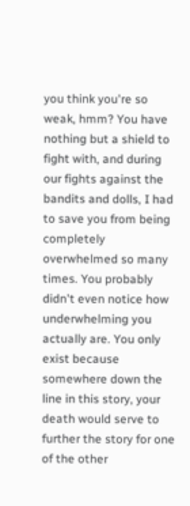you think you're so weak, hmm? You have nothing but a shield to fight with, and during our fights against the bandits and dolls, I had to save you from being completely overwhelmed so many times. You probably didn't even notice how underwhelming you actually are. You only exist because somewhere down the line in this story, your death would serve to further the story for one of the other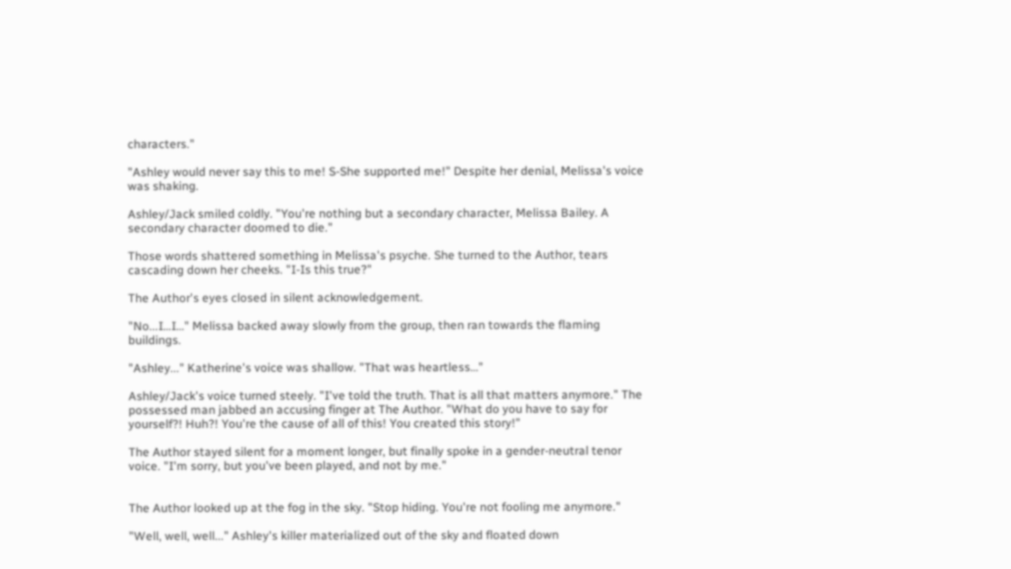characters."

"Ashley would never say this to me! S-She supported me!" Despite her denial, Melissa's voice was shaking.

Ashley/Jack smiled coldly. "You're nothing but a secondary character, Melissa Bailey. A secondary character doomed to die."

Those words shattered something in Melissa's psyche. She turned to the Author, tears cascading down her cheeks. "I-Is this true?"

The Author's eyes closed in silent acknowledgement.

"No...I…I…" Melissa backed away slowly from the group, then ran towards the flaming buildings.

"Ashley..." Katherine's voice was shallow. "That was heartless…"

Ashley/Jack's voice turned steely. "I've told the truth. That is all that matters anymore." The possessed man jabbed an accusing finger at The Author. "What do you have to say for yourself?! Huh?! You're the cause of all of this! You created this story!"

The Author stayed silent for a moment longer, but finally spoke in a gender-neutral tenor voice. "I'm sorry, but you've been played, and not by me."


The Author looked up at the fog in the sky. "Stop hiding. You're not fooling me anymore."

"Well, well, well..." Ashley's killer materialized out of the sky and floated down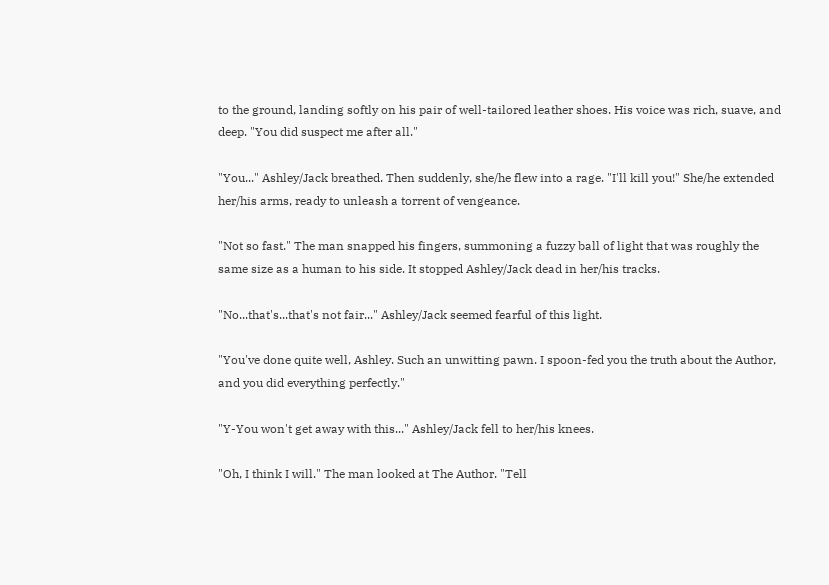to the ground, landing softly on his pair of well-tailored leather shoes. His voice was rich, suave, and deep. "You did suspect me after all."

"You..." Ashley/Jack breathed. Then suddenly, she/he flew into a rage. "I'll kill you!" She/he extended her/his arms, ready to unleash a torrent of vengeance.

"Not so fast." The man snapped his fingers, summoning a fuzzy ball of light that was roughly the same size as a human to his side. It stopped Ashley/Jack dead in her/his tracks.

"No...that's...that's not fair..." Ashley/Jack seemed fearful of this light.

"You've done quite well, Ashley. Such an unwitting pawn. I spoon-fed you the truth about the Author, and you did everything perfectly."

"Y-You won't get away with this..." Ashley/Jack fell to her/his knees.

"Oh, I think I will." The man looked at The Author. "Tell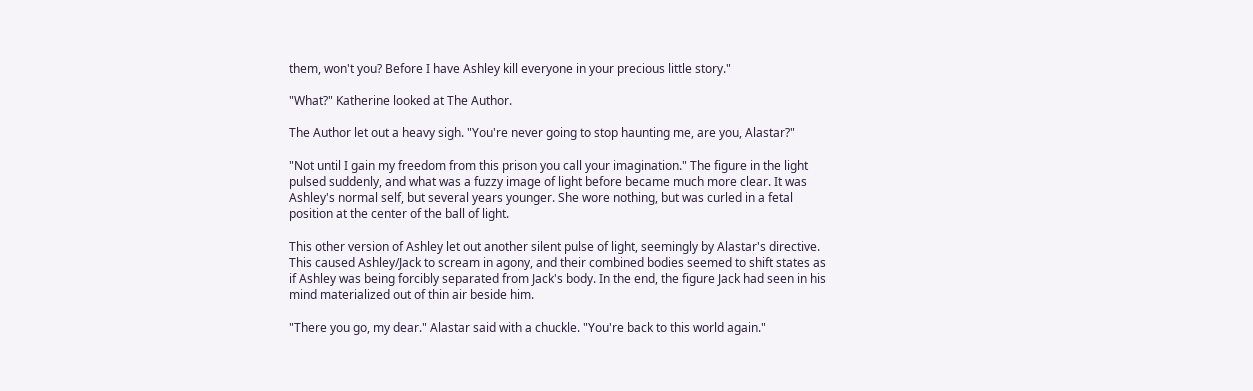them, won't you? Before I have Ashley kill everyone in your precious little story."

"What?" Katherine looked at The Author.

The Author let out a heavy sigh. "You're never going to stop haunting me, are you, Alastar?"

"Not until I gain my freedom from this prison you call your imagination." The figure in the light pulsed suddenly, and what was a fuzzy image of light before became much more clear. It was Ashley's normal self, but several years younger. She wore nothing, but was curled in a fetal position at the center of the ball of light.

This other version of Ashley let out another silent pulse of light, seemingly by Alastar's directive. This caused Ashley/Jack to scream in agony, and their combined bodies seemed to shift states as if Ashley was being forcibly separated from Jack's body. In the end, the figure Jack had seen in his mind materialized out of thin air beside him.

"There you go, my dear." Alastar said with a chuckle. "You're back to this world again."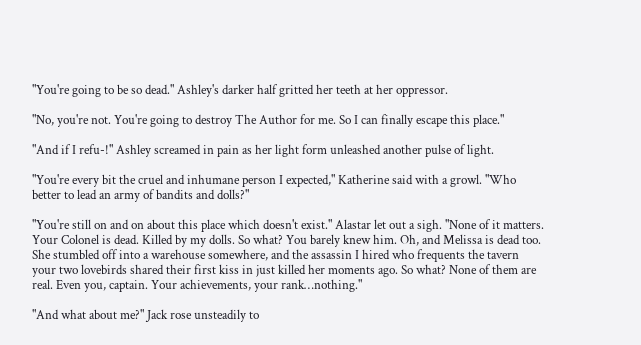"You're going to be so dead." Ashley's darker half gritted her teeth at her oppressor.

"No, you're not. You're going to destroy The Author for me. So I can finally escape this place."

"And if I refu-!" Ashley screamed in pain as her light form unleashed another pulse of light.

"You're every bit the cruel and inhumane person I expected," Katherine said with a growl. "Who better to lead an army of bandits and dolls?"

"You're still on and on about this place which doesn't exist." Alastar let out a sigh. "None of it matters. Your Colonel is dead. Killed by my dolls. So what? You barely knew him. Oh, and Melissa is dead too. She stumbled off into a warehouse somewhere, and the assassin I hired who frequents the tavern your two lovebirds shared their first kiss in just killed her moments ago. So what? None of them are real. Even you, captain. Your achievements, your rank…nothing."

"And what about me?" Jack rose unsteadily to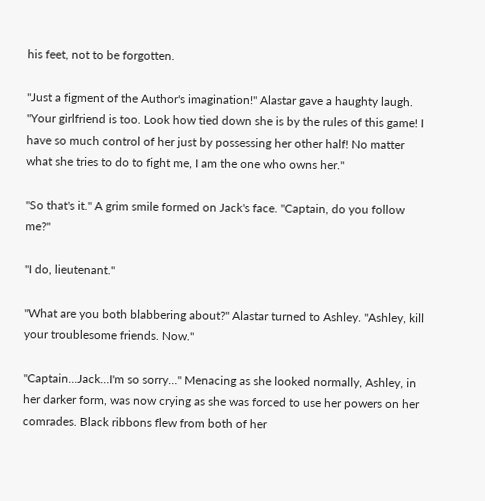his feet, not to be forgotten.

"Just a figment of the Author's imagination!" Alastar gave a haughty laugh. "Your girlfriend is too. Look how tied down she is by the rules of this game! I have so much control of her just by possessing her other half! No matter what she tries to do to fight me, I am the one who owns her."

"So that's it." A grim smile formed on Jack's face. "Captain, do you follow me?"

"I do, lieutenant."

"What are you both blabbering about?" Alastar turned to Ashley. "Ashley, kill your troublesome friends. Now."

"Captain…Jack…I'm so sorry…" Menacing as she looked normally, Ashley, in her darker form, was now crying as she was forced to use her powers on her comrades. Black ribbons flew from both of her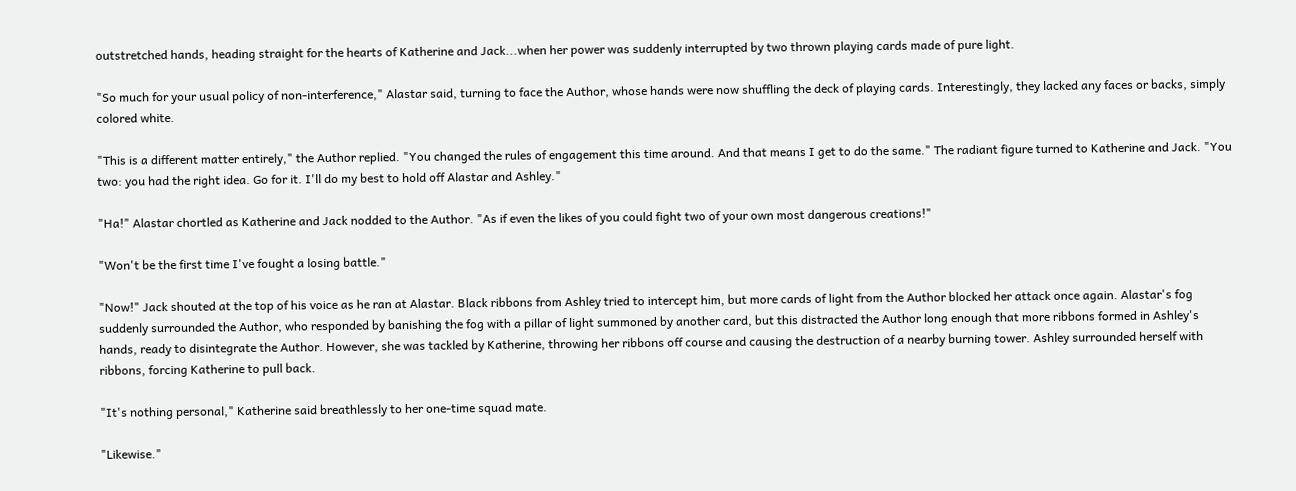outstretched hands, heading straight for the hearts of Katherine and Jack...when her power was suddenly interrupted by two thrown playing cards made of pure light.

"So much for your usual policy of non-interference," Alastar said, turning to face the Author, whose hands were now shuffling the deck of playing cards. Interestingly, they lacked any faces or backs, simply colored white.

"This is a different matter entirely," the Author replied. "You changed the rules of engagement this time around. And that means I get to do the same." The radiant figure turned to Katherine and Jack. "You two: you had the right idea. Go for it. I'll do my best to hold off Alastar and Ashley."

"Ha!" Alastar chortled as Katherine and Jack nodded to the Author. "As if even the likes of you could fight two of your own most dangerous creations!"

"Won't be the first time I've fought a losing battle."

"Now!" Jack shouted at the top of his voice as he ran at Alastar. Black ribbons from Ashley tried to intercept him, but more cards of light from the Author blocked her attack once again. Alastar's fog suddenly surrounded the Author, who responded by banishing the fog with a pillar of light summoned by another card, but this distracted the Author long enough that more ribbons formed in Ashley's hands, ready to disintegrate the Author. However, she was tackled by Katherine, throwing her ribbons off course and causing the destruction of a nearby burning tower. Ashley surrounded herself with ribbons, forcing Katherine to pull back.

"It's nothing personal," Katherine said breathlessly to her one-time squad mate.

"Likewise."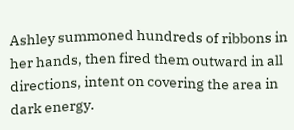Ashley summoned hundreds of ribbons in her hands, then fired them outward in all directions, intent on covering the area in dark energy.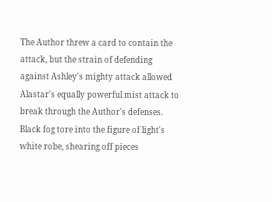The Author threw a card to contain the attack, but the strain of defending against Ashley's mighty attack allowed Alastar's equally powerful mist attack to break through the Author's defenses. Black fog tore into the figure of light's white robe, shearing off pieces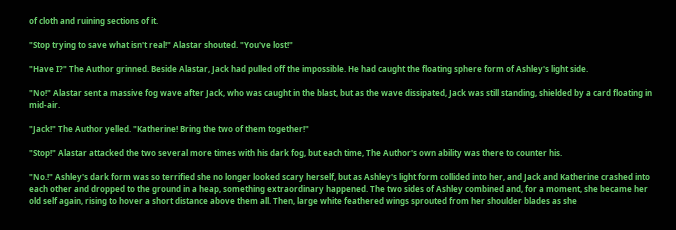of cloth and ruining sections of it.

"Stop trying to save what isn't real!" Alastar shouted. "You've lost!"

"Have I?" The Author grinned. Beside Alastar, Jack had pulled off the impossible. He had caught the floating sphere form of Ashley's light side.

"No!" Alastar sent a massive fog wave after Jack, who was caught in the blast, but as the wave dissipated, Jack was still standing, shielded by a card floating in mid-air.

"Jack!" The Author yelled. "Katherine! Bring the two of them together!"

"Stop!" Alastar attacked the two several more times with his dark fog, but each time, The Author's own ability was there to counter his.

"No.!" Ashley's dark form was so terrified she no longer looked scary herself, but as Ashley's light form collided into her, and Jack and Katherine crashed into each other and dropped to the ground in a heap, something extraordinary happened. The two sides of Ashley combined and, for a moment, she became her old self again, rising to hover a short distance above them all. Then, large white feathered wings sprouted from her shoulder blades as she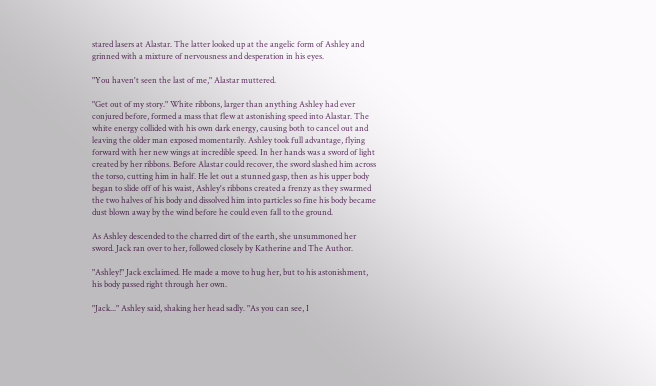stared lasers at Alastar. The latter looked up at the angelic form of Ashley and grinned with a mixture of nervousness and desperation in his eyes.

"You haven't seen the last of me," Alastar muttered.

"Get out of my story." White ribbons, larger than anything Ashley had ever conjured before, formed a mass that flew at astonishing speed into Alastar. The white energy collided with his own dark energy, causing both to cancel out and leaving the older man exposed momentarily. Ashley took full advantage, flying forward with her new wings at incredible speed. In her hands was a sword of light created by her ribbons. Before Alastar could recover, the sword slashed him across the torso, cutting him in half. He let out a stunned gasp, then as his upper body began to slide off of his waist, Ashley's ribbons created a frenzy as they swarmed the two halves of his body and dissolved him into particles so fine his body became dust blown away by the wind before he could even fall to the ground.

As Ashley descended to the charred dirt of the earth, she unsummoned her sword. Jack ran over to her, followed closely by Katherine and The Author.

"Ashley!" Jack exclaimed. He made a move to hug her, but to his astonishment, his body passed right through her own.

"Jack..." Ashley said, shaking her head sadly. "As you can see, I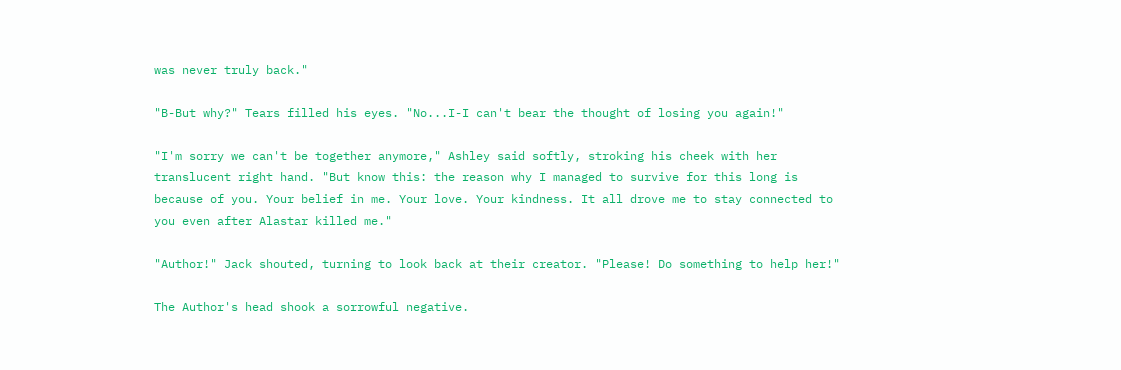was never truly back."

"B-But why?" Tears filled his eyes. "No...I-I can't bear the thought of losing you again!"

"I'm sorry we can't be together anymore," Ashley said softly, stroking his cheek with her translucent right hand. "But know this: the reason why I managed to survive for this long is because of you. Your belief in me. Your love. Your kindness. It all drove me to stay connected to you even after Alastar killed me."

"Author!" Jack shouted, turning to look back at their creator. "Please! Do something to help her!"

The Author's head shook a sorrowful negative.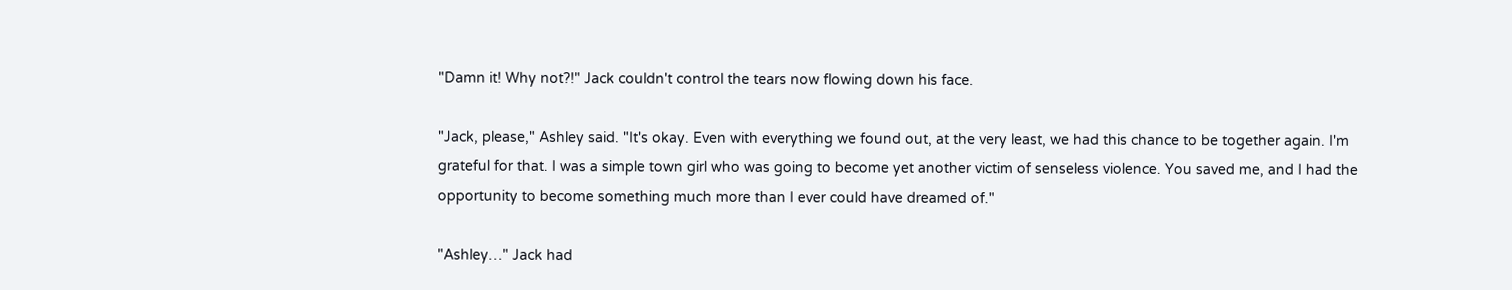"Damn it! Why not?!" Jack couldn't control the tears now flowing down his face.

"Jack, please," Ashley said. "It's okay. Even with everything we found out, at the very least, we had this chance to be together again. I'm grateful for that. I was a simple town girl who was going to become yet another victim of senseless violence. You saved me, and I had the opportunity to become something much more than I ever could have dreamed of."

"Ashley…" Jack had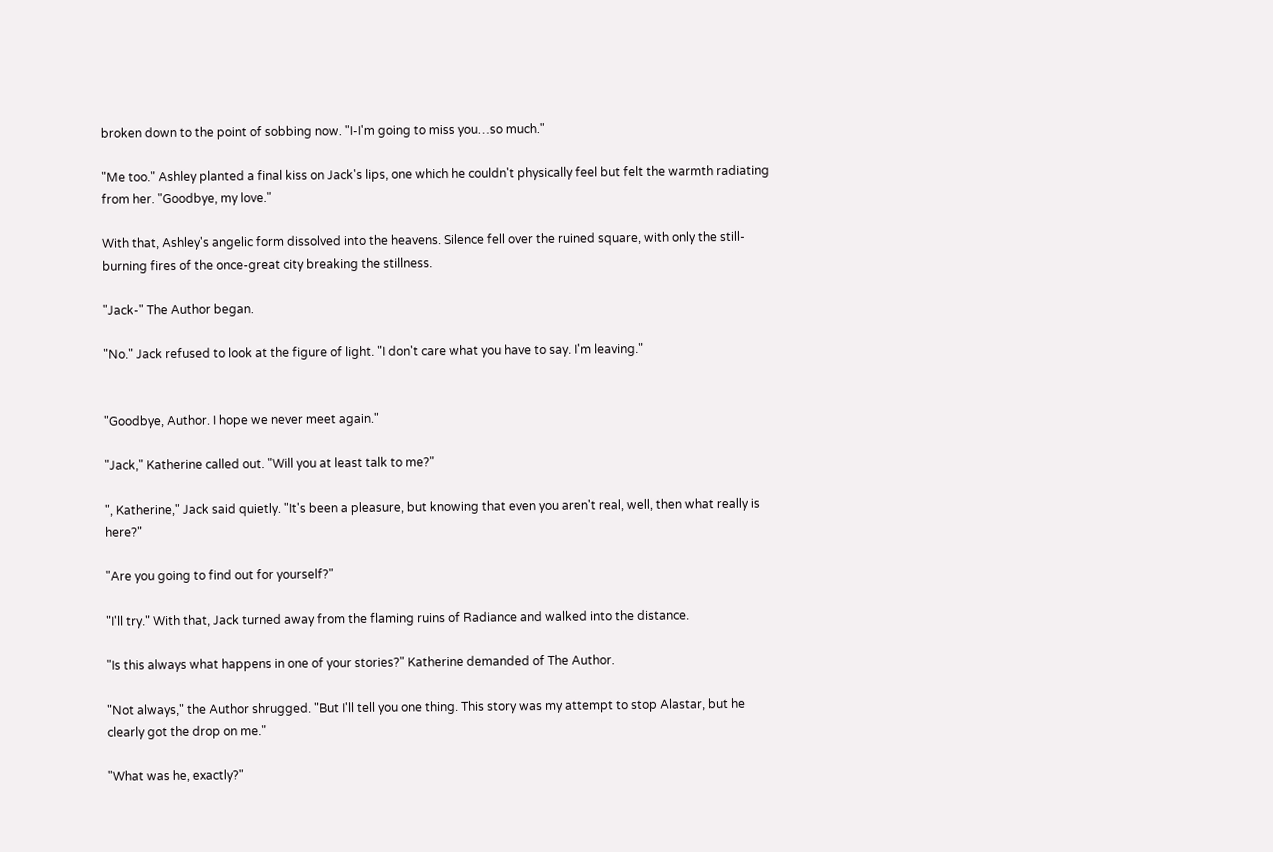broken down to the point of sobbing now. "I-I'm going to miss you…so much."

"Me too." Ashley planted a final kiss on Jack's lips, one which he couldn't physically feel but felt the warmth radiating from her. "Goodbye, my love."

With that, Ashley's angelic form dissolved into the heavens. Silence fell over the ruined square, with only the still-burning fires of the once-great city breaking the stillness.

"Jack-" The Author began.

"No." Jack refused to look at the figure of light. "I don't care what you have to say. I'm leaving."


"Goodbye, Author. I hope we never meet again."

"Jack," Katherine called out. "Will you at least talk to me?"

", Katherine," Jack said quietly. "It's been a pleasure, but knowing that even you aren't real, well, then what really is here?"

"Are you going to find out for yourself?"

"I'll try." With that, Jack turned away from the flaming ruins of Radiance and walked into the distance.

"Is this always what happens in one of your stories?" Katherine demanded of The Author.

"Not always," the Author shrugged. "But I'll tell you one thing. This story was my attempt to stop Alastar, but he clearly got the drop on me."

"What was he, exactly?"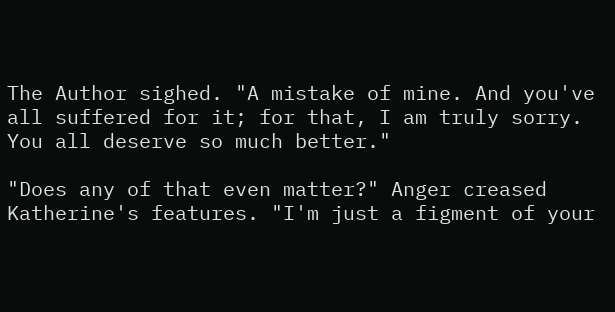The Author sighed. "A mistake of mine. And you've all suffered for it; for that, I am truly sorry. You all deserve so much better."

"Does any of that even matter?" Anger creased Katherine's features. "I'm just a figment of your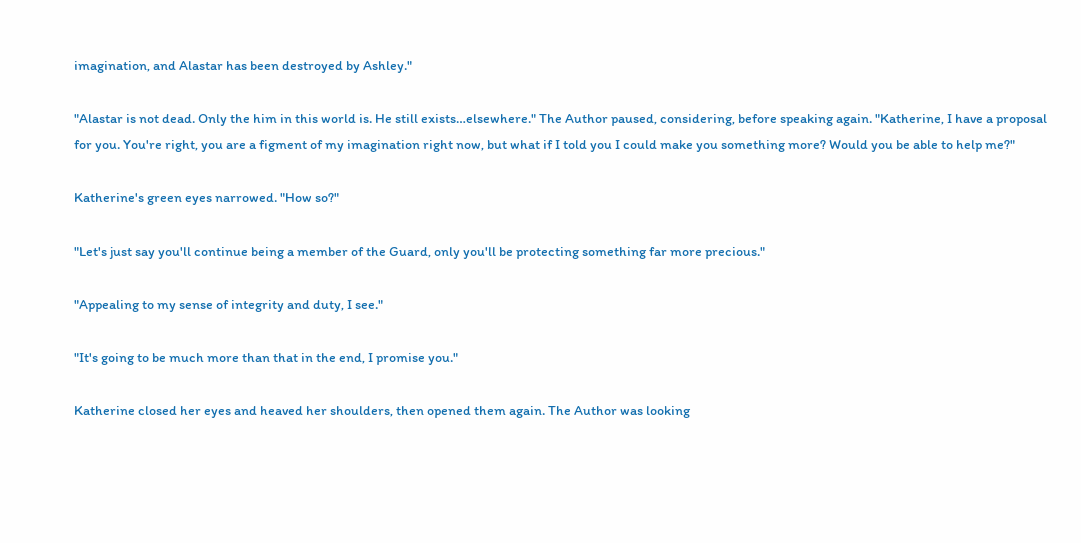imagination, and Alastar has been destroyed by Ashley."

"Alastar is not dead. Only the him in this world is. He still exists…elsewhere." The Author paused, considering, before speaking again. "Katherine, I have a proposal for you. You're right, you are a figment of my imagination right now, but what if I told you I could make you something more? Would you be able to help me?"

Katherine's green eyes narrowed. "How so?"

"Let's just say you'll continue being a member of the Guard, only you'll be protecting something far more precious."

"Appealing to my sense of integrity and duty, I see."

"It's going to be much more than that in the end, I promise you."

Katherine closed her eyes and heaved her shoulders, then opened them again. The Author was looking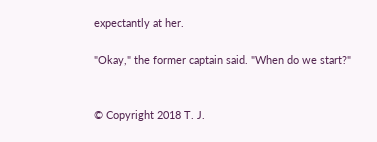expectantly at her.

"Okay," the former captain said. "When do we start?"


© Copyright 2018 T. J.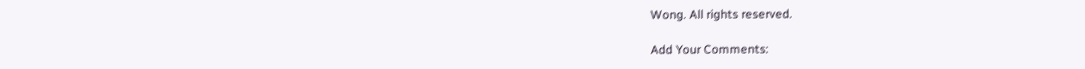Wong. All rights reserved.

Add Your Comments: